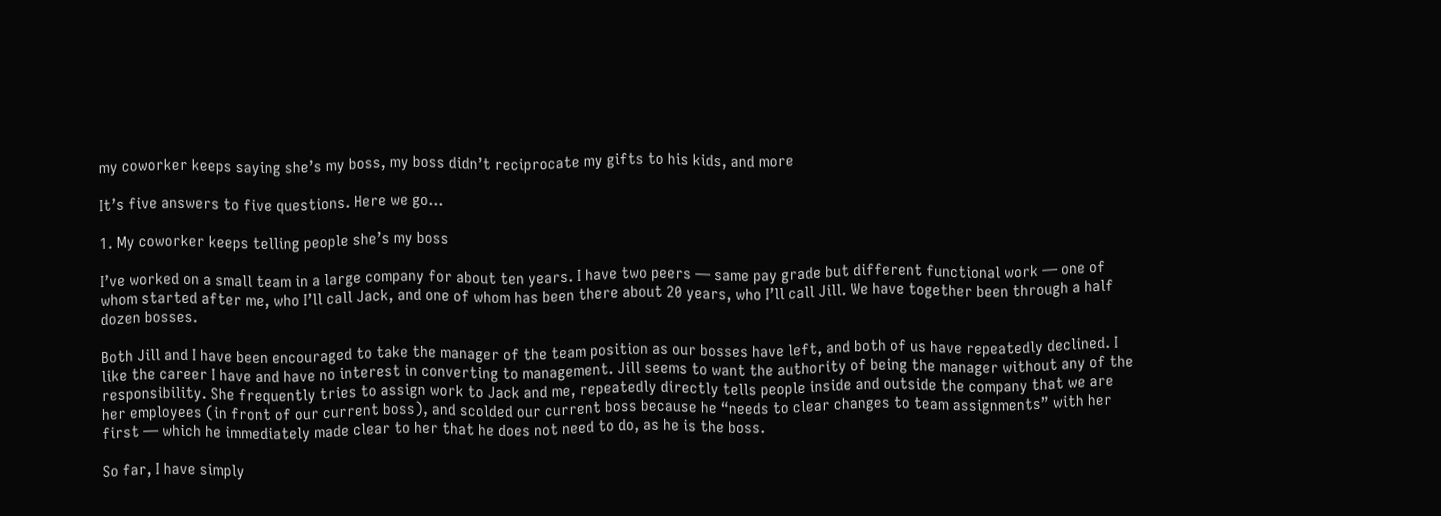my coworker keeps saying she’s my boss, my boss didn’t reciprocate my gifts to his kids, and more

It’s five answers to five questions. Here we go…

1. My coworker keeps telling people she’s my boss

I’ve worked on a small team in a large company for about ten years. I have two peers — same pay grade but different functional work — one of whom started after me, who I’ll call Jack, and one of whom has been there about 20 years, who I’ll call Jill. We have together been through a half dozen bosses.

Both Jill and I have been encouraged to take the manager of the team position as our bosses have left, and both of us have repeatedly declined. I like the career I have and have no interest in converting to management. Jill seems to want the authority of being the manager without any of the responsibility. She frequently tries to assign work to Jack and me, repeatedly directly tells people inside and outside the company that we are her employees (in front of our current boss), and scolded our current boss because he “needs to clear changes to team assignments” with her first — which he immediately made clear to her that he does not need to do, as he is the boss.

So far, I have simply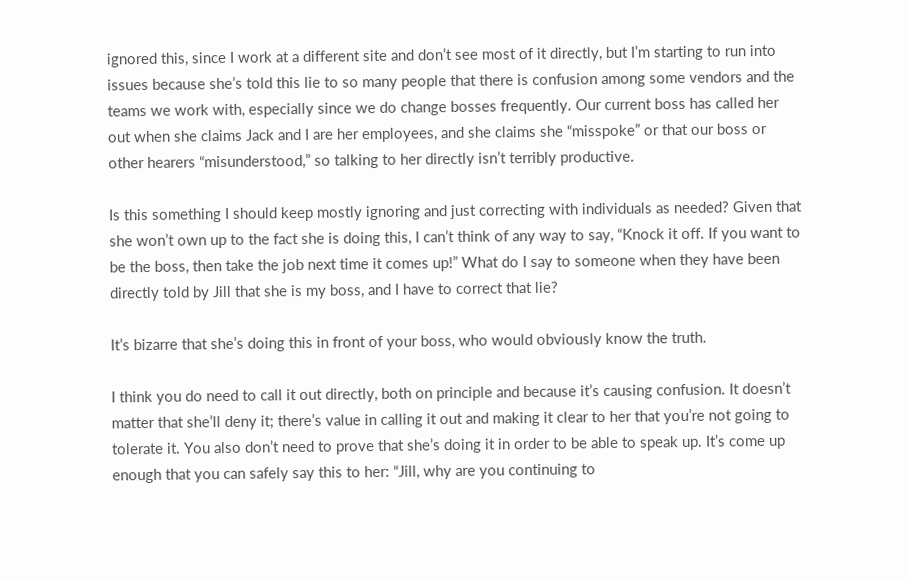ignored this, since I work at a different site and don’t see most of it directly, but I’m starting to run into issues because she’s told this lie to so many people that there is confusion among some vendors and the teams we work with, especially since we do change bosses frequently. Our current boss has called her out when she claims Jack and I are her employees, and she claims she “misspoke” or that our boss or other hearers “misunderstood,” so talking to her directly isn’t terribly productive.

Is this something I should keep mostly ignoring and just correcting with individuals as needed? Given that she won’t own up to the fact she is doing this, I can’t think of any way to say, “Knock it off. If you want to be the boss, then take the job next time it comes up!” What do I say to someone when they have been directly told by Jill that she is my boss, and I have to correct that lie?

It’s bizarre that she’s doing this in front of your boss, who would obviously know the truth.

I think you do need to call it out directly, both on principle and because it’s causing confusion. It doesn’t matter that she’ll deny it; there’s value in calling it out and making it clear to her that you’re not going to tolerate it. You also don’t need to prove that she’s doing it in order to be able to speak up. It’s come up enough that you can safely say this to her: “Jill, why are you continuing to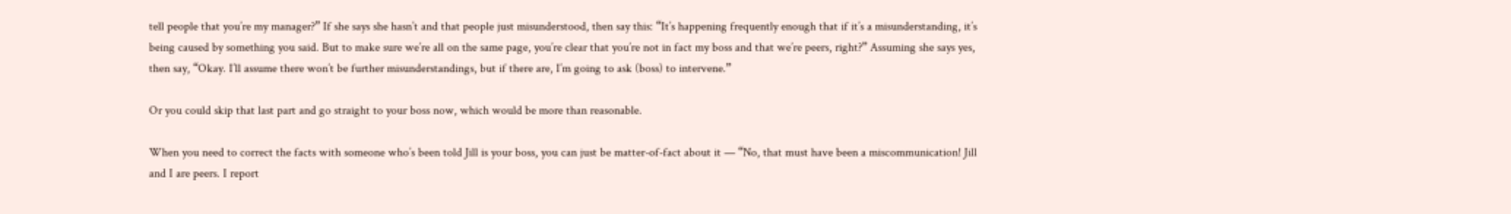tell people that you’re my manager?” If she says she hasn’t and that people just misunderstood, then say this: “It’s happening frequently enough that if it’s a misunderstanding, it’s being caused by something you said. But to make sure we’re all on the same page, you’re clear that you’re not in fact my boss and that we’re peers, right?” Assuming she says yes, then say, “Okay. I’ll assume there won’t be further misunderstandings, but if there are, I’m going to ask (boss) to intervene.”

Or you could skip that last part and go straight to your boss now, which would be more than reasonable.

When you need to correct the facts with someone who’s been told Jill is your boss, you can just be matter-of-fact about it — “No, that must have been a miscommunication! Jill and I are peers. I report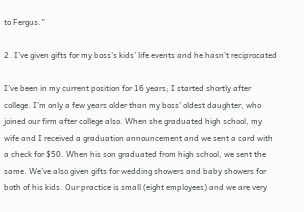to Fergus.”

2. I’ve given gifts for my boss’s kids’ life events and he hasn’t reciprocated

I’ve been in my current position for 16 years; I started shortly after college. I’m only a few years older than my boss’ oldest daughter, who joined our firm after college also. When she graduated high school, my wife and I received a graduation announcement and we sent a card with a check for $50. When his son graduated from high school, we sent the same. We’ve also given gifts for wedding showers and baby showers for both of his kids. Our practice is small (eight employees) and we are very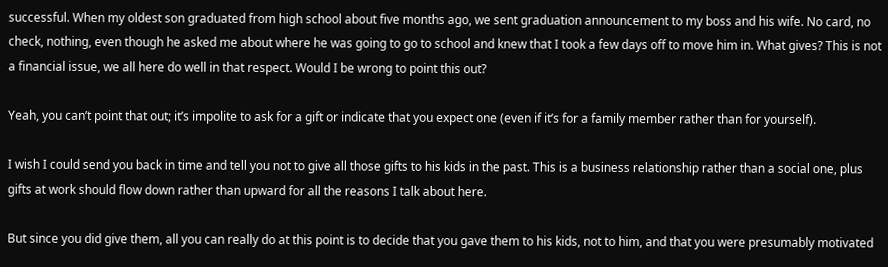successful. When my oldest son graduated from high school about five months ago, we sent graduation announcement to my boss and his wife. No card, no check, nothing, even though he asked me about where he was going to go to school and knew that I took a few days off to move him in. What gives? This is not a financial issue, we all here do well in that respect. Would I be wrong to point this out?

Yeah, you can’t point that out; it’s impolite to ask for a gift or indicate that you expect one (even if it’s for a family member rather than for yourself).

I wish I could send you back in time and tell you not to give all those gifts to his kids in the past. This is a business relationship rather than a social one, plus gifts at work should flow down rather than upward for all the reasons I talk about here.

But since you did give them, all you can really do at this point is to decide that you gave them to his kids, not to him, and that you were presumably motivated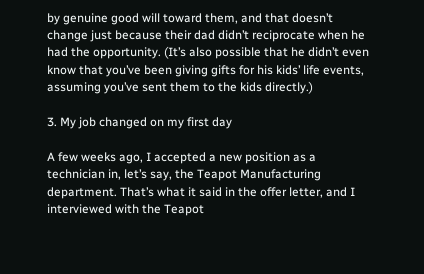by genuine good will toward them, and that doesn’t change just because their dad didn’t reciprocate when he had the opportunity. (It’s also possible that he didn’t even know that you’ve been giving gifts for his kids’ life events, assuming you’ve sent them to the kids directly.)

3. My job changed on my first day

A few weeks ago, I accepted a new position as a technician in, let’s say, the Teapot Manufacturing department. That’s what it said in the offer letter, and I interviewed with the Teapot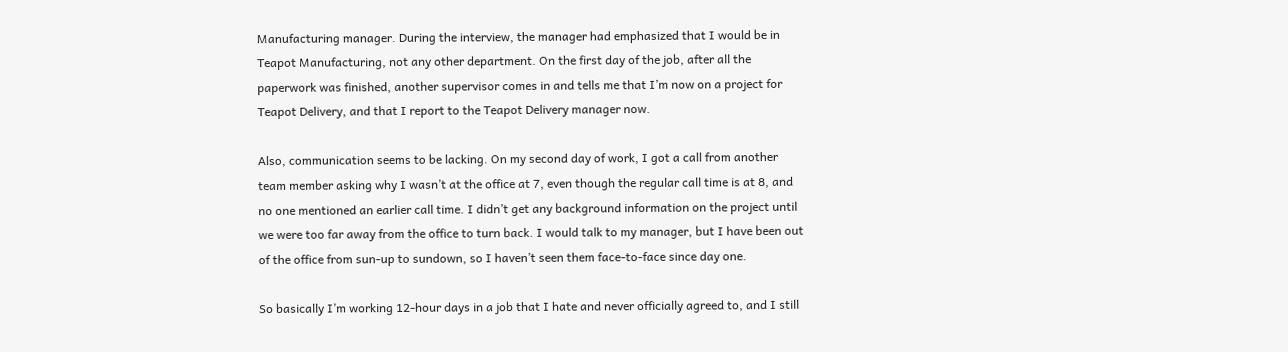Manufacturing manager. During the interview, the manager had emphasized that I would be in Teapot Manufacturing, not any other department. On the first day of the job, after all the paperwork was finished, another supervisor comes in and tells me that I’m now on a project for Teapot Delivery, and that I report to the Teapot Delivery manager now.

Also, communication seems to be lacking. On my second day of work, I got a call from another team member asking why I wasn’t at the office at 7, even though the regular call time is at 8, and no one mentioned an earlier call time. I didn’t get any background information on the project until we were too far away from the office to turn back. I would talk to my manager, but I have been out of the office from sun-up to sundown, so I haven’t seen them face-to-face since day one.

So basically I’m working 12-hour days in a job that I hate and never officially agreed to, and I still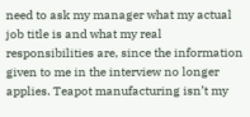need to ask my manager what my actual job title is and what my real responsibilities are, since the information given to me in the interview no longer applies. Teapot manufacturing isn’t my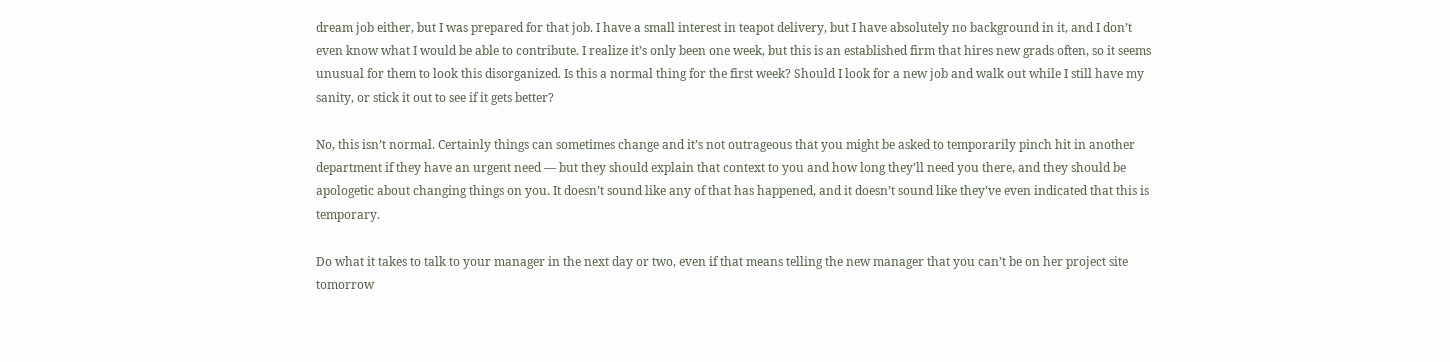dream job either, but I was prepared for that job. I have a small interest in teapot delivery, but I have absolutely no background in it, and I don’t even know what I would be able to contribute. I realize it’s only been one week, but this is an established firm that hires new grads often, so it seems unusual for them to look this disorganized. Is this a normal thing for the first week? Should I look for a new job and walk out while I still have my sanity, or stick it out to see if it gets better?

No, this isn’t normal. Certainly things can sometimes change and it’s not outrageous that you might be asked to temporarily pinch hit in another department if they have an urgent need — but they should explain that context to you and how long they’ll need you there, and they should be apologetic about changing things on you. It doesn’t sound like any of that has happened, and it doesn’t sound like they’ve even indicated that this is temporary.

Do what it takes to talk to your manager in the next day or two, even if that means telling the new manager that you can’t be on her project site tomorrow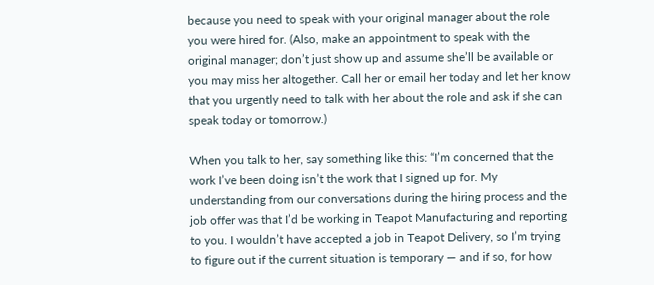because you need to speak with your original manager about the role you were hired for. (Also, make an appointment to speak with the original manager; don’t just show up and assume she’ll be available or you may miss her altogether. Call her or email her today and let her know that you urgently need to talk with her about the role and ask if she can speak today or tomorrow.)

When you talk to her, say something like this: “I’m concerned that the work I’ve been doing isn’t the work that I signed up for. My understanding from our conversations during the hiring process and the job offer was that I’d be working in Teapot Manufacturing and reporting to you. I wouldn’t have accepted a job in Teapot Delivery, so I’m trying to figure out if the current situation is temporary — and if so, for how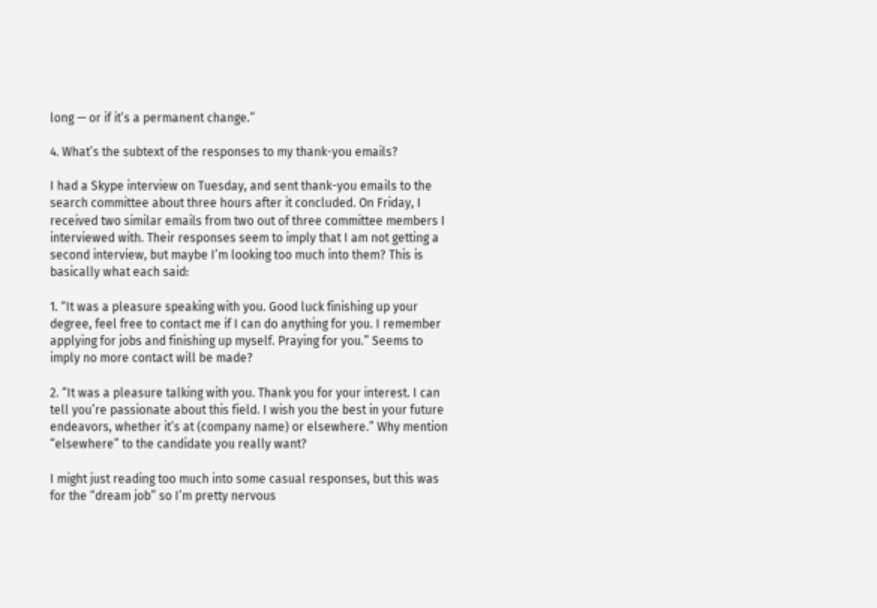long — or if it’s a permanent change.”

4. What’s the subtext of the responses to my thank-you emails?

I had a Skype interview on Tuesday, and sent thank-you emails to the search committee about three hours after it concluded. On Friday, I received two similar emails from two out of three committee members I interviewed with. Their responses seem to imply that I am not getting a second interview, but maybe I’m looking too much into them? This is basically what each said:

1. “It was a pleasure speaking with you. Good luck finishing up your degree, feel free to contact me if I can do anything for you. I remember applying for jobs and finishing up myself. Praying for you.” Seems to imply no more contact will be made?

2. “It was a pleasure talking with you. Thank you for your interest. I can tell you’re passionate about this field. I wish you the best in your future endeavors, whether it’s at (company name) or elsewhere.” Why mention “elsewhere” to the candidate you really want?

I might just reading too much into some casual responses, but this was for the “dream job” so I’m pretty nervous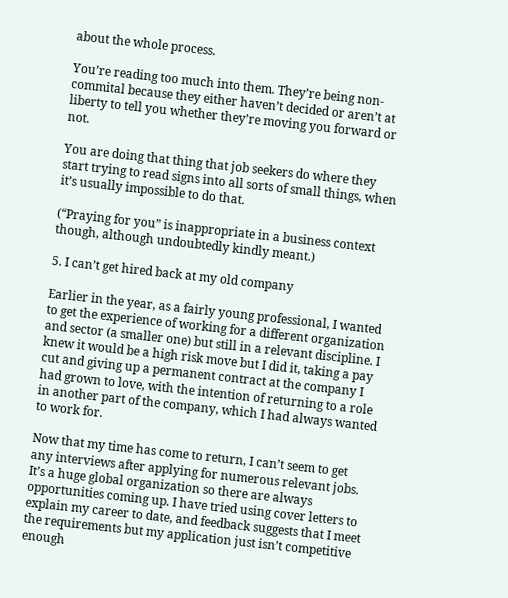about the whole process.

You’re reading too much into them. They’re being non-commital because they either haven’t decided or aren’t at liberty to tell you whether they’re moving you forward or not.

You are doing that thing that job seekers do where they start trying to read signs into all sorts of small things, when it’s usually impossible to do that.

(“Praying for you” is inappropriate in a business context though, although undoubtedly kindly meant.)

5. I can’t get hired back at my old company

Earlier in the year, as a fairly young professional, I wanted to get the experience of working for a different organization and sector (a smaller one) but still in a relevant discipline. I knew it would be a high risk move but I did it, taking a pay cut and giving up a permanent contract at the company I had grown to love, with the intention of returning to a role in another part of the company, which I had always wanted to work for.

Now that my time has come to return, I can’t seem to get any interviews after applying for numerous relevant jobs. It’s a huge global organization so there are always opportunities coming up. I have tried using cover letters to explain my career to date, and feedback suggests that I meet the requirements but my application just isn’t competitive enough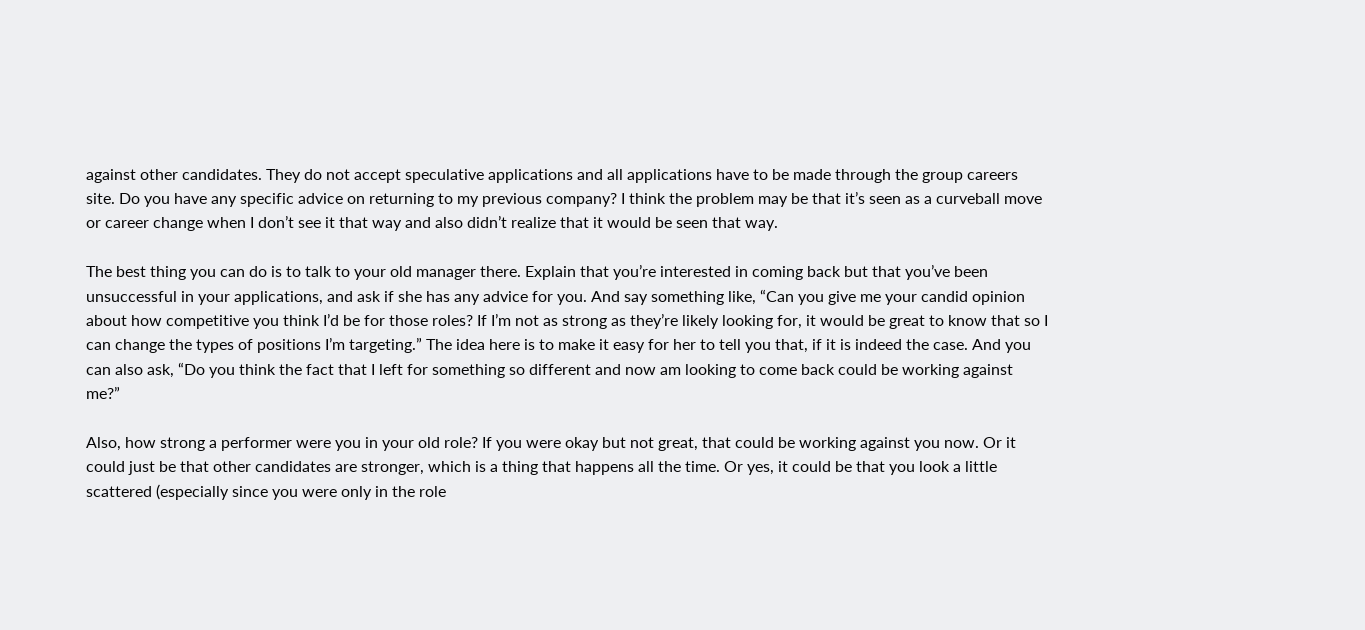against other candidates. They do not accept speculative applications and all applications have to be made through the group careers site. Do you have any specific advice on returning to my previous company? I think the problem may be that it’s seen as a curveball move or career change when I don’t see it that way and also didn’t realize that it would be seen that way.

The best thing you can do is to talk to your old manager there. Explain that you’re interested in coming back but that you’ve been unsuccessful in your applications, and ask if she has any advice for you. And say something like, “Can you give me your candid opinion about how competitive you think I’d be for those roles? If I’m not as strong as they’re likely looking for, it would be great to know that so I can change the types of positions I’m targeting.” The idea here is to make it easy for her to tell you that, if it is indeed the case. And you can also ask, “Do you think the fact that I left for something so different and now am looking to come back could be working against me?”

Also, how strong a performer were you in your old role? If you were okay but not great, that could be working against you now. Or it could just be that other candidates are stronger, which is a thing that happens all the time. Or yes, it could be that you look a little scattered (especially since you were only in the role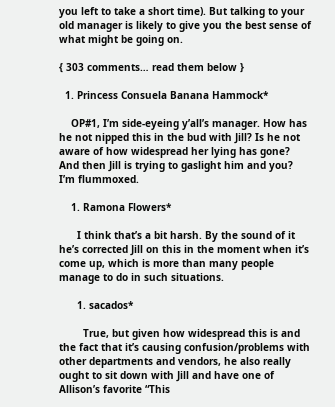you left to take a short time). But talking to your old manager is likely to give you the best sense of what might be going on.

{ 303 comments… read them below }

  1. Princess Consuela Banana Hammock*

    OP#1, I’m side-eyeing y’all’s manager. How has he not nipped this in the bud with Jill? Is he not aware of how widespread her lying has gone? And then Jill is trying to gaslight him and you? I’m flummoxed.

    1. Ramona Flowers*

      I think that’s a bit harsh. By the sound of it he’s corrected Jill on this in the moment when it’s come up, which is more than many people manage to do in such situations.

      1. sacados*

        True, but given how widespread this is and the fact that it’s causing confusion/problems with other departments and vendors, he also really ought to sit down with Jill and have one of Allison’s favorite “This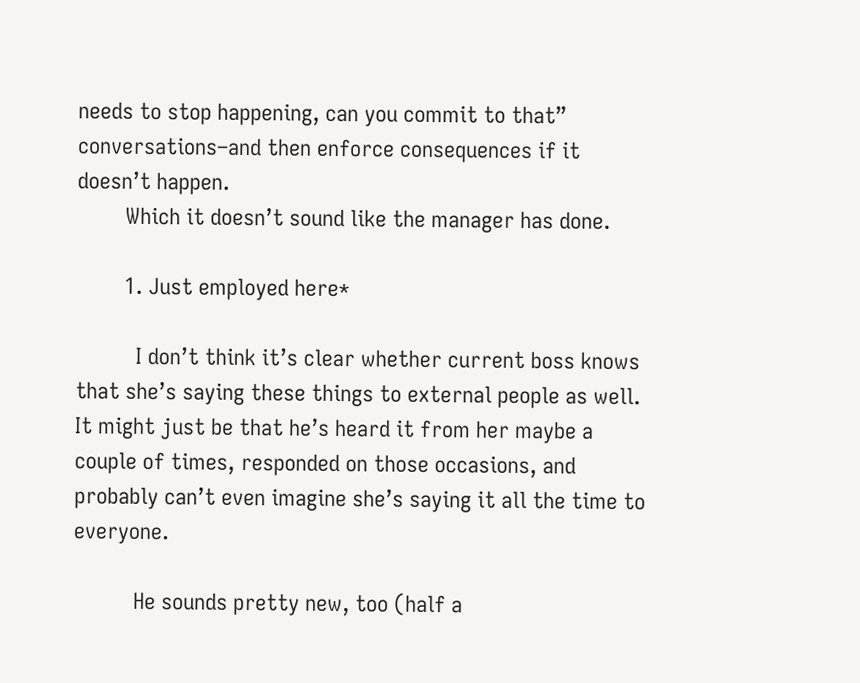needs to stop happening, can you commit to that” conversations–and then enforce consequences if it doesn’t happen.
        Which it doesn’t sound like the manager has done.

        1. Just employed here*

          I don’t think it’s clear whether current boss knows that she’s saying these things to external people as well. It might just be that he’s heard it from her maybe a couple of times, responded on those occasions, and probably can’t even imagine she’s saying it all the time to everyone.

          He sounds pretty new, too (half a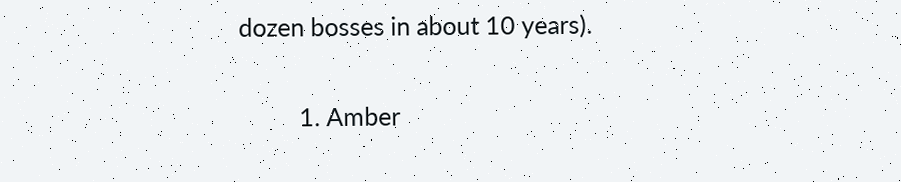dozen bosses in about 10 years).

          1. Amber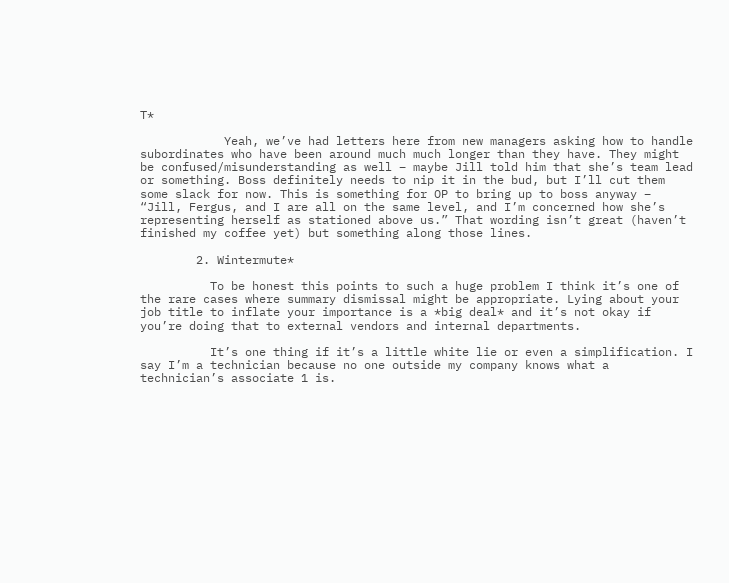T*

            Yeah, we’ve had letters here from new managers asking how to handle subordinates who have been around much much longer than they have. They might be confused/misunderstanding as well – maybe Jill told him that she’s team lead or something. Boss definitely needs to nip it in the bud, but I’ll cut them some slack for now. This is something for OP to bring up to boss anyway – “Jill, Fergus, and I are all on the same level, and I’m concerned how she’s representing herself as stationed above us.” That wording isn’t great (haven’t finished my coffee yet) but something along those lines.

        2. Wintermute*

          To be honest this points to such a huge problem I think it’s one of the rare cases where summary dismissal might be appropriate. Lying about your job title to inflate your importance is a *big deal* and it’s not okay if you’re doing that to external vendors and internal departments.

          It’s one thing if it’s a little white lie or even a simplification. I say I’m a technician because no one outside my company knows what a technician’s associate 1 is.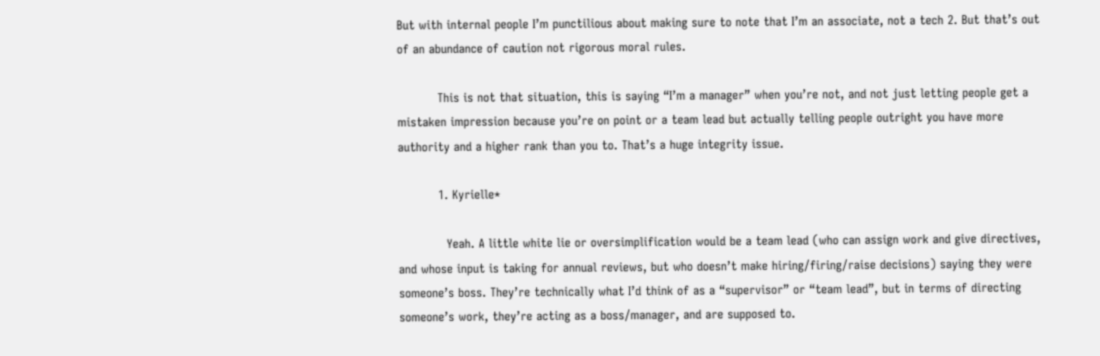But with internal people I’m punctilious about making sure to note that I’m an associate, not a tech 2. But that’s out of an abundance of caution not rigorous moral rules.

          This is not that situation, this is saying “I’m a manager” when you’re not, and not just letting people get a mistaken impression because you’re on point or a team lead but actually telling people outright you have more authority and a higher rank than you to. That’s a huge integrity issue.

          1. Kyrielle*

            Yeah. A little white lie or oversimplification would be a team lead (who can assign work and give directives, and whose input is taking for annual reviews, but who doesn’t make hiring/firing/raise decisions) saying they were someone’s boss. They’re technically what I’d think of as a “supervisor” or “team lead”, but in terms of directing someone’s work, they’re acting as a boss/manager, and are supposed to.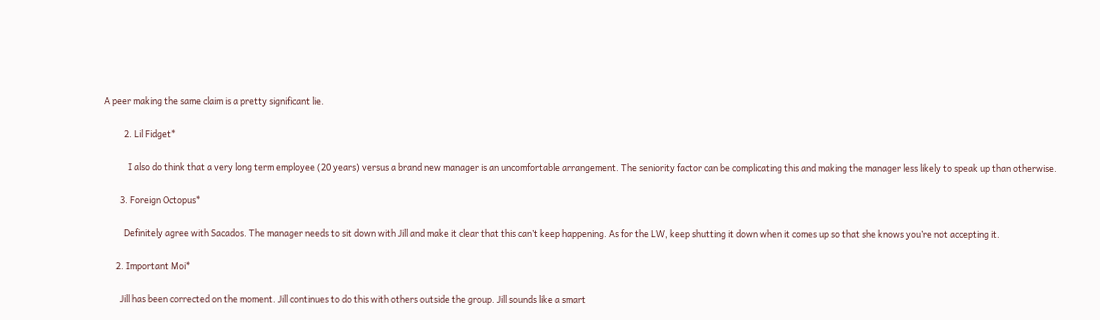A peer making the same claim is a pretty significant lie.

          2. Lil Fidget*

            I also do think that a very long term employee (20 years) versus a brand new manager is an uncomfortable arrangement. The seniority factor can be complicating this and making the manager less likely to speak up than otherwise.

        3. Foreign Octopus*

          Definitely agree with Sacados. The manager needs to sit down with Jill and make it clear that this can’t keep happening. As for the LW, keep shutting it down when it comes up so that she knows you’re not accepting it.

      2. Important Moi*

        Jill has been corrected on the moment. Jill continues to do this with others outside the group. Jill sounds like a smart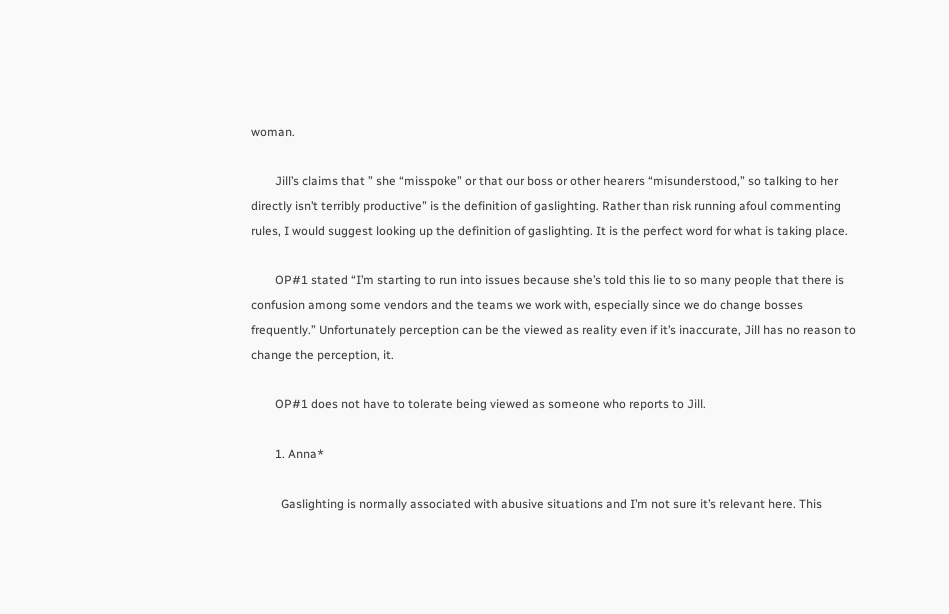woman.

        Jill’s claims that ” she “misspoke” or that our boss or other hearers “misunderstood,” so talking to her directly isn’t terribly productive” is the definition of gaslighting. Rather than risk running afoul commenting rules, I would suggest looking up the definition of gaslighting. It is the perfect word for what is taking place.

        OP#1 stated “I’m starting to run into issues because she’s told this lie to so many people that there is confusion among some vendors and the teams we work with, especially since we do change bosses frequently.” Unfortunately perception can be the viewed as reality even if it’s inaccurate, Jill has no reason to change the perception, it.

        OP#1 does not have to tolerate being viewed as someone who reports to Jill.

        1. Anna*

          Gaslighting is normally associated with abusive situations and I’m not sure it’s relevant here. This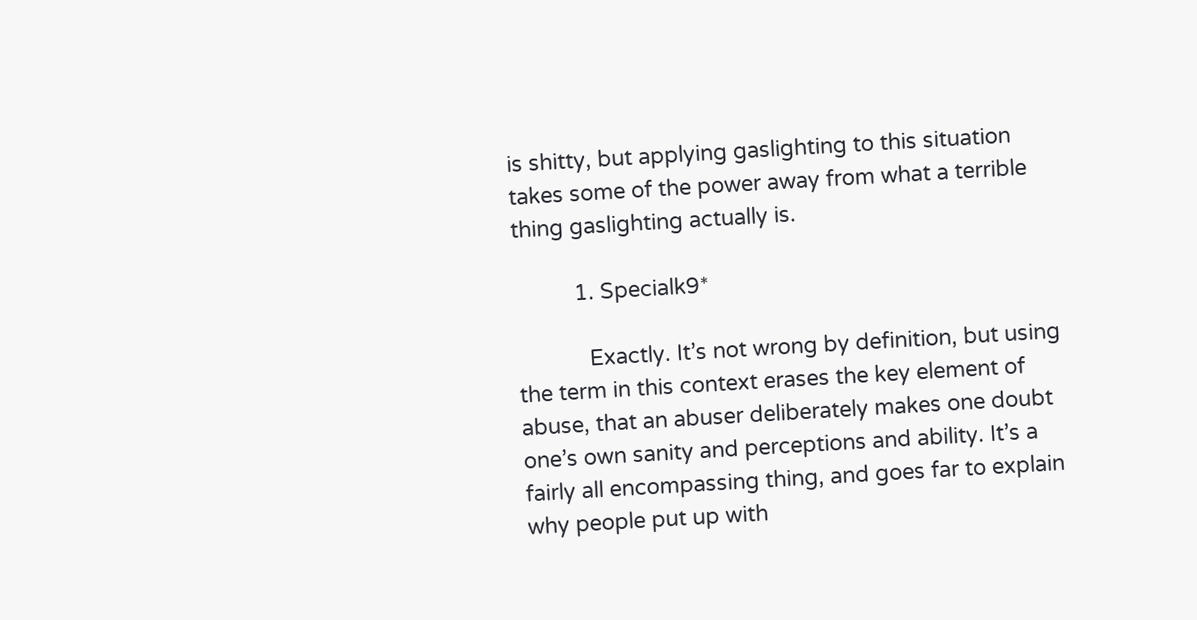is shitty, but applying gaslighting to this situation takes some of the power away from what a terrible thing gaslighting actually is.

          1. Specialk9*

            Exactly. It’s not wrong by definition, but using the term in this context erases the key element of abuse, that an abuser deliberately makes one doubt one’s own sanity and perceptions and ability. It’s a fairly all encompassing thing, and goes far to explain why people put up with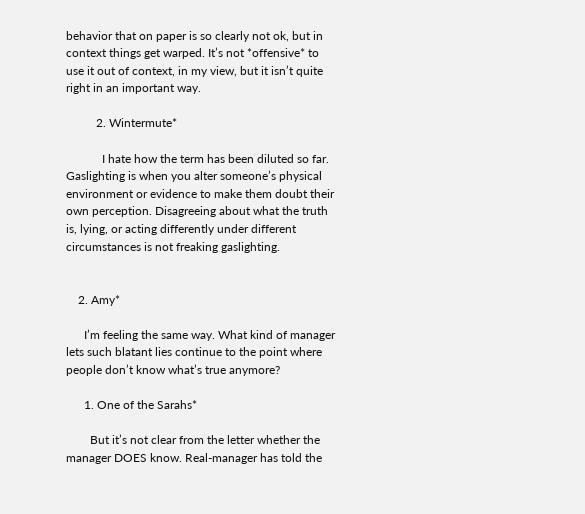behavior that on paper is so clearly not ok, but in context things get warped. It’s not *offensive* to use it out of context, in my view, but it isn’t quite right in an important way.

          2. Wintermute*

            I hate how the term has been diluted so far. Gaslighting is when you alter someone’s physical environment or evidence to make them doubt their own perception. Disagreeing about what the truth is, lying, or acting differently under different circumstances is not freaking gaslighting.


    2. Amy*

      I’m feeling the same way. What kind of manager lets such blatant lies continue to the point where people don’t know what’s true anymore?

      1. One of the Sarahs*

        But it’s not clear from the letter whether the manager DOES know. Real-manager has told the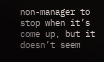non-manager to stop when it’s come up, but it doesn’t seem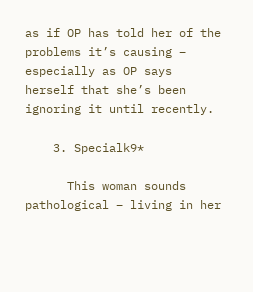as if OP has told her of the problems it’s causing – especially as OP says herself that she’s been ignoring it until recently.

    3. Specialk9*

      This woman sounds pathological – living in her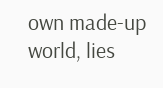own made-up world, lies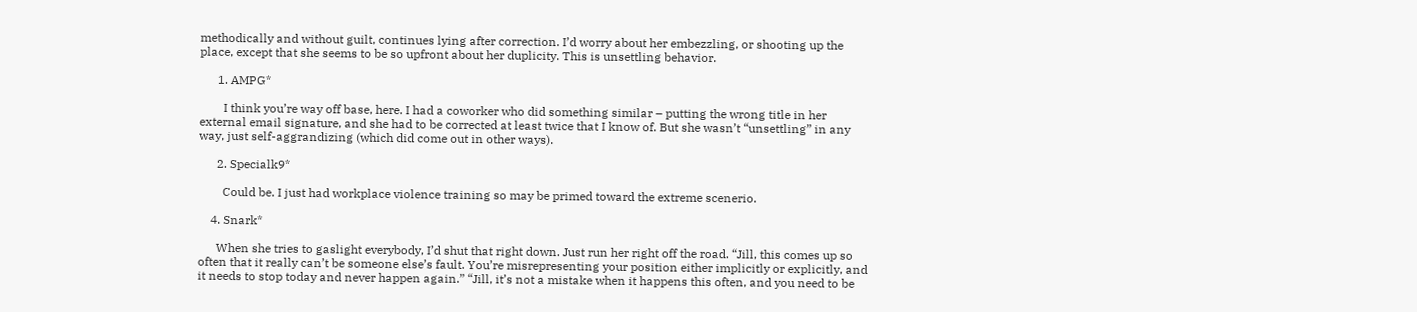methodically and without guilt, continues lying after correction. I’d worry about her embezzling, or shooting up the place, except that she seems to be so upfront about her duplicity. This is unsettling behavior.

      1. AMPG*

        I think you’re way off base, here. I had a coworker who did something similar – putting the wrong title in her external email signature, and she had to be corrected at least twice that I know of. But she wasn’t “unsettling” in any way, just self-aggrandizing (which did come out in other ways).

      2. Specialk9*

        Could be. I just had workplace violence training so may be primed toward the extreme scenerio.

    4. Snark*

      When she tries to gaslight everybody, I’d shut that right down. Just run her right off the road. “Jill, this comes up so often that it really can’t be someone else’s fault. You’re misrepresenting your position either implicitly or explicitly, and it needs to stop today and never happen again.” “Jill, it’s not a mistake when it happens this often, and you need to be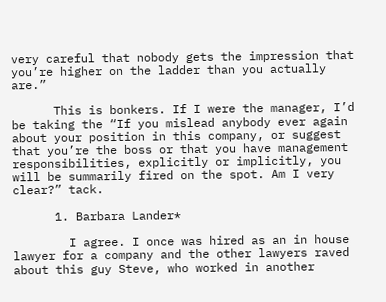very careful that nobody gets the impression that you’re higher on the ladder than you actually are.”

      This is bonkers. If I were the manager, I’d be taking the “If you mislead anybody ever again about your position in this company, or suggest that you’re the boss or that you have management responsibilities, explicitly or implicitly, you will be summarily fired on the spot. Am I very clear?” tack.

      1. Barbara Lander*

        I agree. I once was hired as an in house lawyer for a company and the other lawyers raved about this guy Steve, who worked in another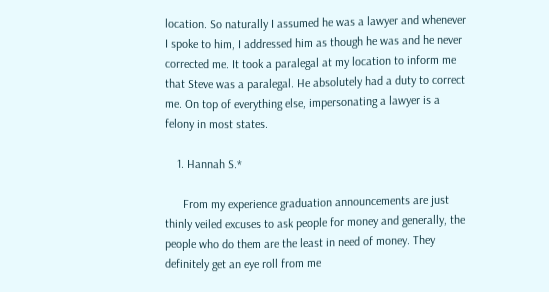location. So naturally I assumed he was a lawyer and whenever I spoke to him, I addressed him as though he was and he never corrected me. It took a paralegal at my location to inform me that Steve was a paralegal. He absolutely had a duty to correct me. On top of everything else, impersonating a lawyer is a felony in most states.

    1. Hannah S.*

      From my experience graduation announcements are just thinly veiled excuses to ask people for money and generally, the people who do them are the least in need of money. They definitely get an eye roll from me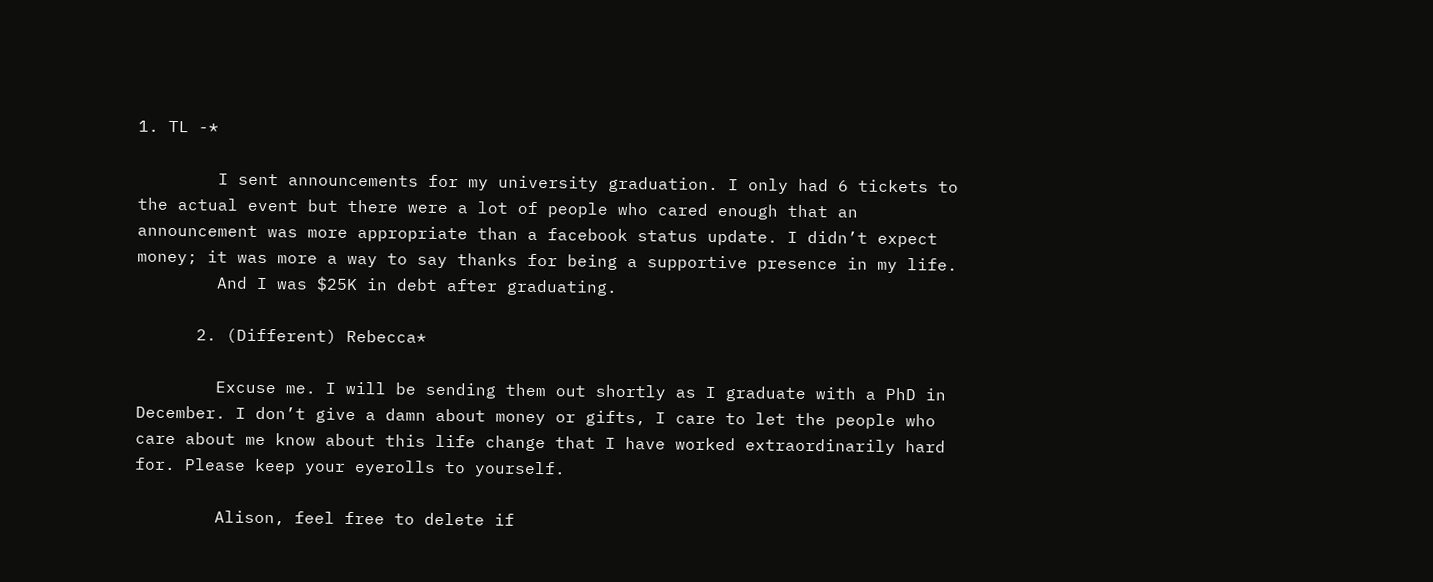1. TL -*

        I sent announcements for my university graduation. I only had 6 tickets to the actual event but there were a lot of people who cared enough that an announcement was more appropriate than a facebook status update. I didn’t expect money; it was more a way to say thanks for being a supportive presence in my life.
        And I was $25K in debt after graduating.

      2. (Different) Rebecca*

        Excuse me. I will be sending them out shortly as I graduate with a PhD in December. I don’t give a damn about money or gifts, I care to let the people who care about me know about this life change that I have worked extraordinarily hard for. Please keep your eyerolls to yourself.

        Alison, feel free to delete if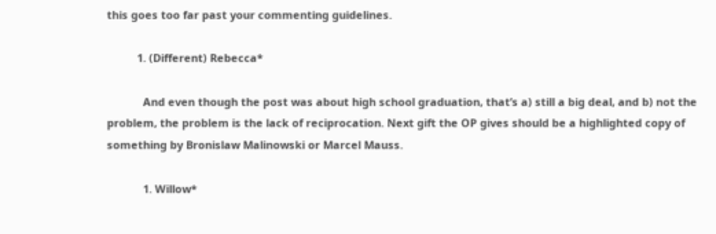this goes too far past your commenting guidelines.

          1. (Different) Rebecca*

            And even though the post was about high school graduation, that’s a) still a big deal, and b) not the problem, the problem is the lack of reciprocation. Next gift the OP gives should be a highlighted copy of something by Bronislaw Malinowski or Marcel Mauss.

            1. Willow*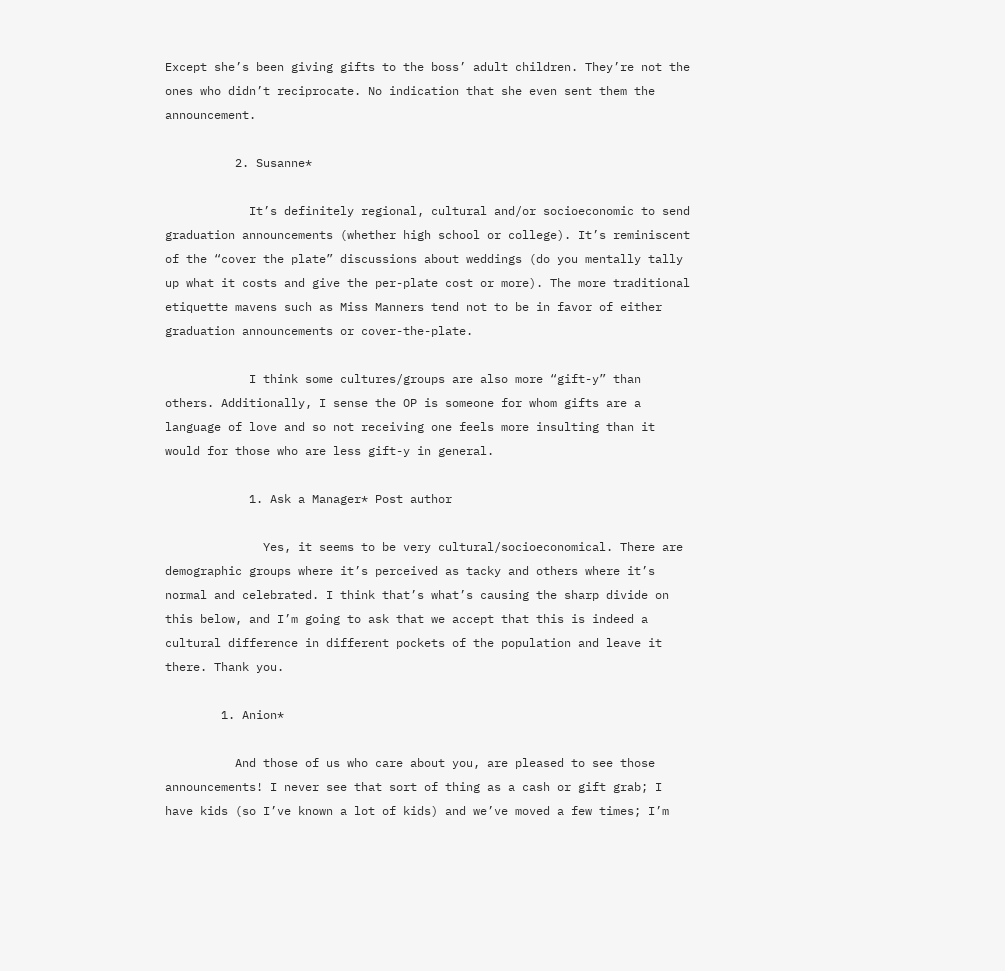Except she’s been giving gifts to the boss’ adult children. They’re not the ones who didn’t reciprocate. No indication that she even sent them the announcement.

          2. Susanne*

            It’s definitely regional, cultural and/or socioeconomic to send graduation announcements (whether high school or college). It’s reminiscent of the “cover the plate” discussions about weddings (do you mentally tally up what it costs and give the per-plate cost or more). The more traditional etiquette mavens such as Miss Manners tend not to be in favor of either graduation announcements or cover-the-plate.

            I think some cultures/groups are also more “gift-y” than others. Additionally, I sense the OP is someone for whom gifts are a language of love and so not receiving one feels more insulting than it would for those who are less gift-y in general.

            1. Ask a Manager* Post author

              Yes, it seems to be very cultural/socioeconomical. There are demographic groups where it’s perceived as tacky and others where it’s normal and celebrated. I think that’s what’s causing the sharp divide on this below, and I’m going to ask that we accept that this is indeed a cultural difference in different pockets of the population and leave it there. Thank you.

        1. Anion*

          And those of us who care about you, are pleased to see those announcements! I never see that sort of thing as a cash or gift grab; I have kids (so I’ve known a lot of kids) and we’ve moved a few times; I’m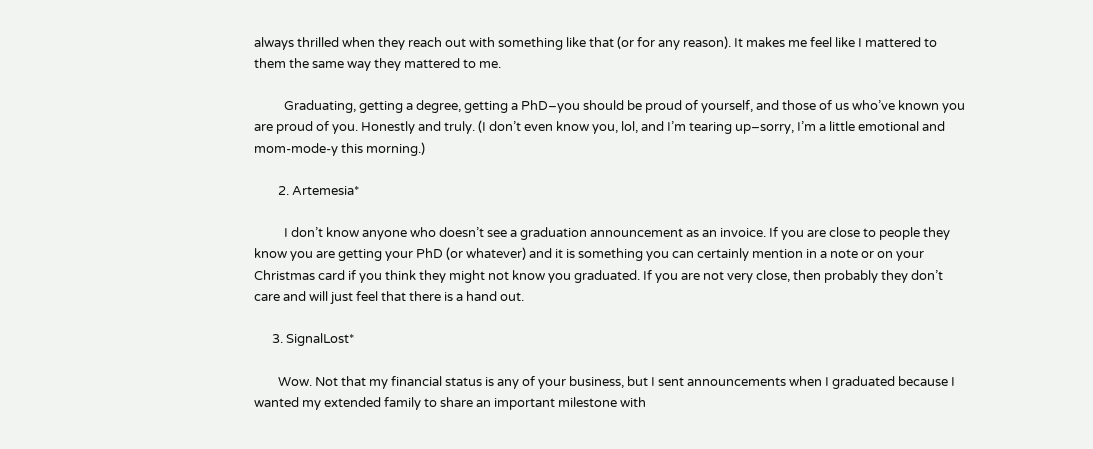always thrilled when they reach out with something like that (or for any reason). It makes me feel like I mattered to them the same way they mattered to me.

          Graduating, getting a degree, getting a PhD–you should be proud of yourself, and those of us who’ve known you are proud of you. Honestly and truly. (I don’t even know you, lol, and I’m tearing up–sorry, I’m a little emotional and mom-mode-y this morning.)

        2. Artemesia*

          I don’t know anyone who doesn’t see a graduation announcement as an invoice. If you are close to people they know you are getting your PhD (or whatever) and it is something you can certainly mention in a note or on your Christmas card if you think they might not know you graduated. If you are not very close, then probably they don’t care and will just feel that there is a hand out.

      3. SignalLost*

        Wow. Not that my financial status is any of your business, but I sent announcements when I graduated because I wanted my extended family to share an important milestone with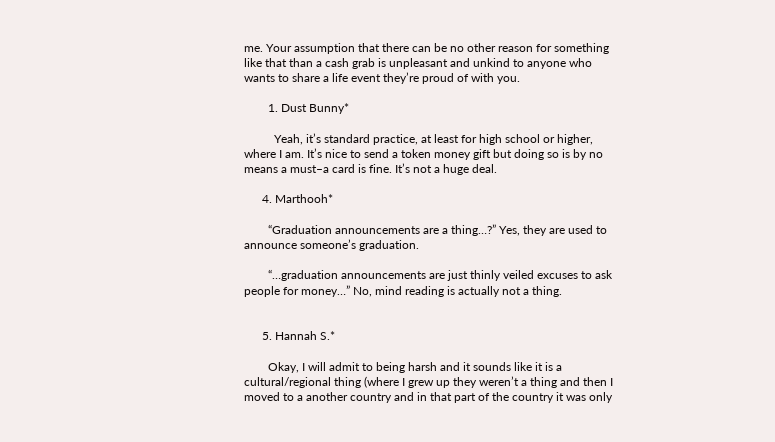me. Your assumption that there can be no other reason for something like that than a cash grab is unpleasant and unkind to anyone who wants to share a life event they’re proud of with you.

        1. Dust Bunny*

          Yeah, it’s standard practice, at least for high school or higher, where I am. It’s nice to send a token money gift but doing so is by no means a must–a card is fine. It’s not a huge deal.

      4. Marthooh*

        “Graduation announcements are a thing…?” Yes, they are used to announce someone’s graduation.

        “…graduation announcements are just thinly veiled excuses to ask people for money…” No, mind reading is actually not a thing.


      5. Hannah S.*

        Okay, I will admit to being harsh and it sounds like it is a cultural/regional thing (where I grew up they weren’t a thing and then I moved to a another country and in that part of the country it was only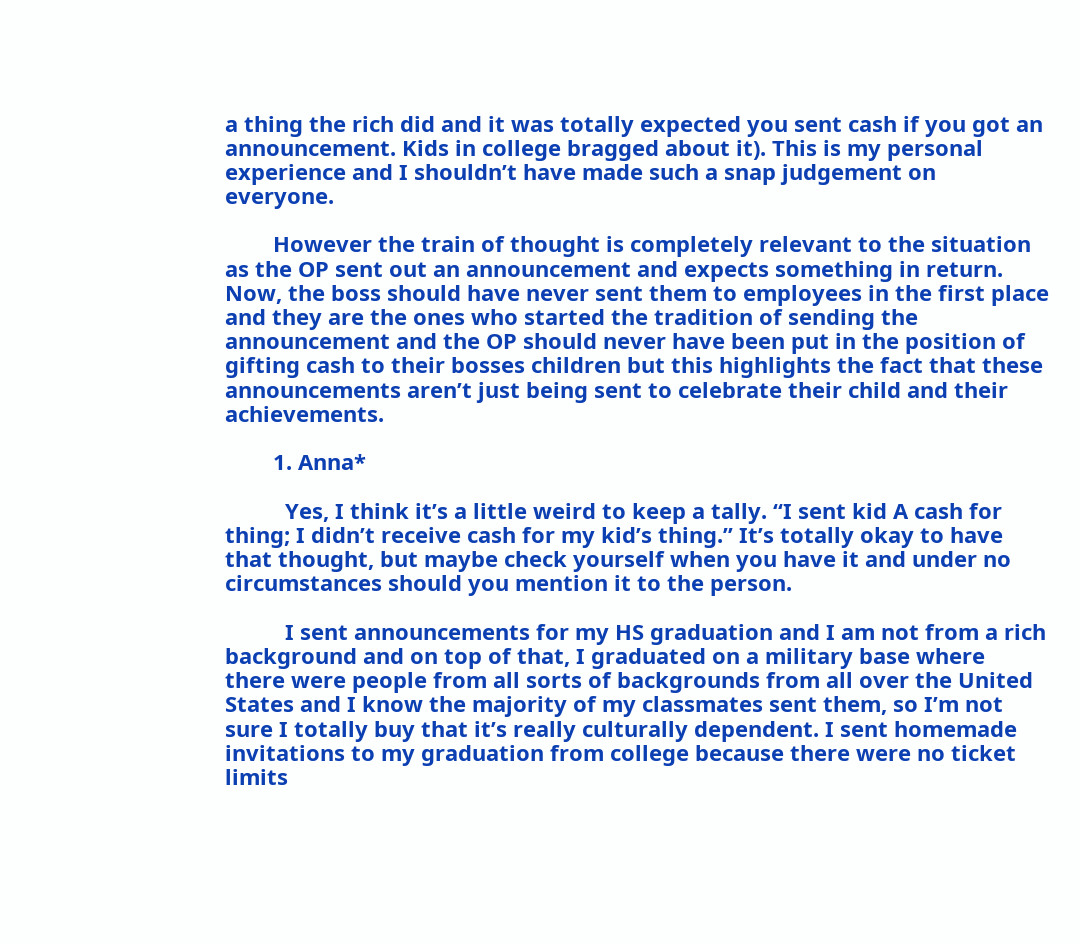a thing the rich did and it was totally expected you sent cash if you got an announcement. Kids in college bragged about it). This is my personal experience and I shouldn’t have made such a snap judgement on everyone.

        However the train of thought is completely relevant to the situation as the OP sent out an announcement and expects something in return. Now, the boss should have never sent them to employees in the first place and they are the ones who started the tradition of sending the announcement and the OP should never have been put in the position of gifting cash to their bosses children but this highlights the fact that these announcements aren’t just being sent to celebrate their child and their achievements.

        1. Anna*

          Yes, I think it’s a little weird to keep a tally. “I sent kid A cash for thing; I didn’t receive cash for my kid’s thing.” It’s totally okay to have that thought, but maybe check yourself when you have it and under no circumstances should you mention it to the person.

          I sent announcements for my HS graduation and I am not from a rich background and on top of that, I graduated on a military base where there were people from all sorts of backgrounds from all over the United States and I know the majority of my classmates sent them, so I’m not sure I totally buy that it’s really culturally dependent. I sent homemade invitations to my graduation from college because there were no ticket limits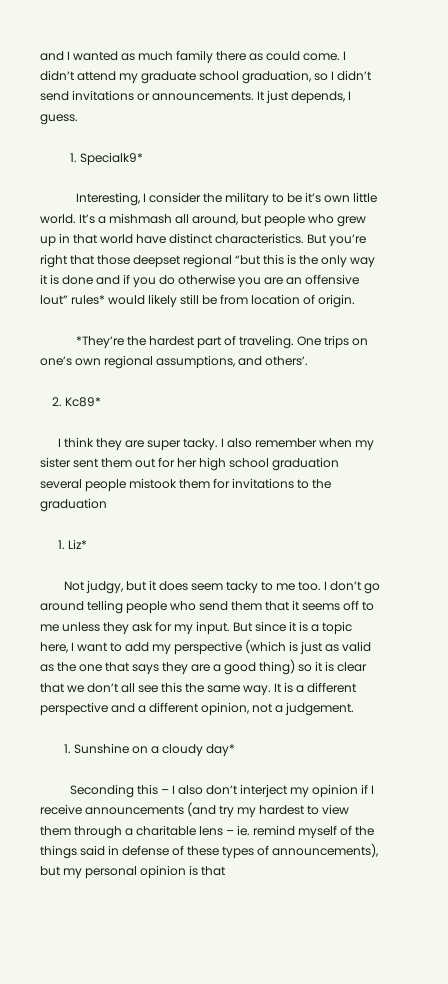and I wanted as much family there as could come. I didn’t attend my graduate school graduation, so I didn’t send invitations or announcements. It just depends, I guess.

          1. Specialk9*

            Interesting, I consider the military to be it’s own little world. It’s a mishmash all around, but people who grew up in that world have distinct characteristics. But you’re right that those deepset regional “but this is the only way it is done and if you do otherwise you are an offensive lout” rules* would likely still be from location of origin.

            *They’re the hardest part of traveling. One trips on one’s own regional assumptions, and others’.

    2. Kc89*

      I think they are super tacky. I also remember when my sister sent them out for her high school graduation several people mistook them for invitations to the graduation

      1. Liz*

        Not judgy, but it does seem tacky to me too. I don’t go around telling people who send them that it seems off to me unless they ask for my input. But since it is a topic here, I want to add my perspective (which is just as valid as the one that says they are a good thing) so it is clear that we don’t all see this the same way. It is a different perspective and a different opinion, not a judgement.

        1. Sunshine on a cloudy day*

          Seconding this – I also don’t interject my opinion if I receive announcements (and try my hardest to view them through a charitable lens – ie. remind myself of the things said in defense of these types of announcements), but my personal opinion is that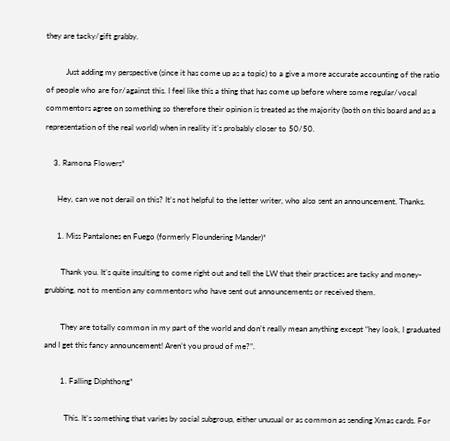they are tacky/gift grabby.

          Just adding my perspective (since it has come up as a topic) to a give a more accurate accounting of the ratio of people who are for/against this. I feel like this a thing that has come up before where some regular/vocal commentors agree on something so therefore their opinion is treated as the majority (both on this board and as a representation of the real world) when in reality it’s probably closer to 50/50.

    3. Ramona Flowers*

      Hey, can we not derail on this? It’s not helpful to the letter writer, who also sent an announcement. Thanks.

      1. Miss Pantalones en Fuego (formerly Floundering Mander)*

        Thank you. It’s quite insulting to come right out and tell the LW that their practices are tacky and money-grubbing, not to mention any commentors who have sent out announcements or received them.

        They are totally common in my part of the world and don’t really mean anything except “hey look, I graduated and I get this fancy announcement! Aren’t you proud of me?”.

        1. Falling Diphthong*

          This. It’s something that varies by social subgroup, either unusual or as common as sending Xmas cards. For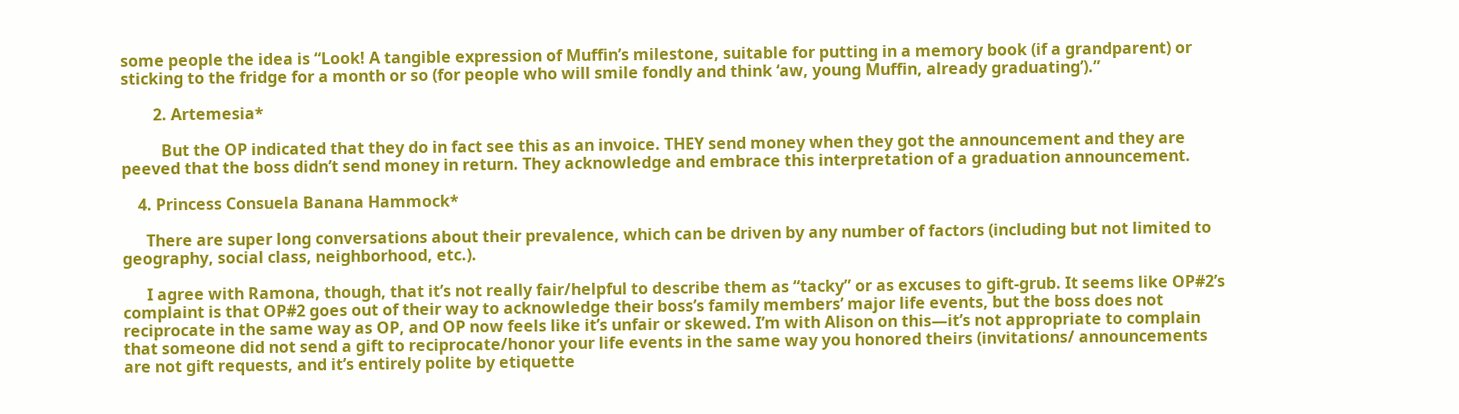some people the idea is “Look! A tangible expression of Muffin’s milestone, suitable for putting in a memory book (if a grandparent) or sticking to the fridge for a month or so (for people who will smile fondly and think ‘aw, young Muffin, already graduating’).”

        2. Artemesia*

          But the OP indicated that they do in fact see this as an invoice. THEY send money when they got the announcement and they are peeved that the boss didn’t send money in return. They acknowledge and embrace this interpretation of a graduation announcement.

    4. Princess Consuela Banana Hammock*

      There are super long conversations about their prevalence, which can be driven by any number of factors (including but not limited to geography, social class, neighborhood, etc.).

      I agree with Ramona, though, that it’s not really fair/helpful to describe them as “tacky” or as excuses to gift-grub. It seems like OP#2’s complaint is that OP#2 goes out of their way to acknowledge their boss’s family members’ major life events, but the boss does not reciprocate in the same way as OP, and OP now feels like it’s unfair or skewed. I’m with Alison on this—it’s not appropriate to complain that someone did not send a gift to reciprocate/honor your life events in the same way you honored theirs (invitations/ announcements are not gift requests, and it’s entirely polite by etiquette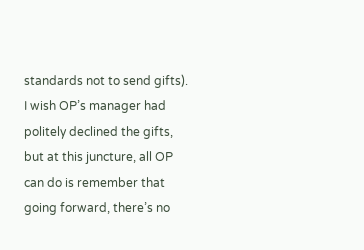standards not to send gifts). I wish OP’s manager had politely declined the gifts, but at this juncture, all OP can do is remember that going forward, there’s no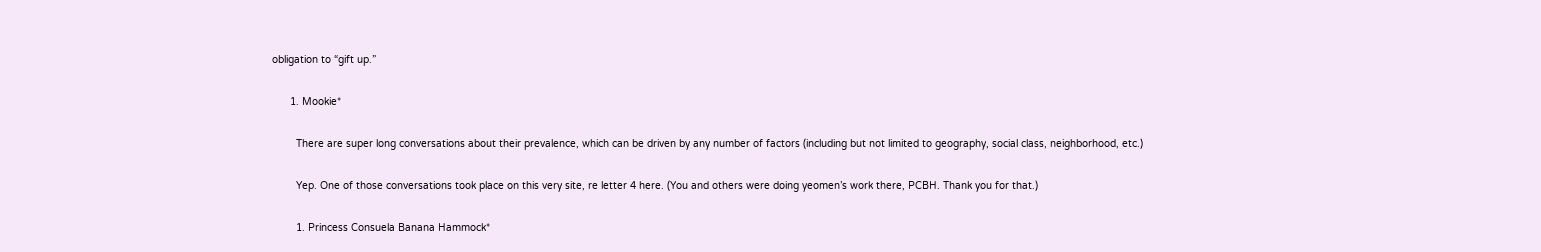obligation to “gift up.”

      1. Mookie*

        There are super long conversations about their prevalence, which can be driven by any number of factors (including but not limited to geography, social class, neighborhood, etc.)

        Yep. One of those conversations took place on this very site, re letter 4 here. (You and others were doing yeomen’s work there, PCBH. Thank you for that.)

        1. Princess Consuela Banana Hammock*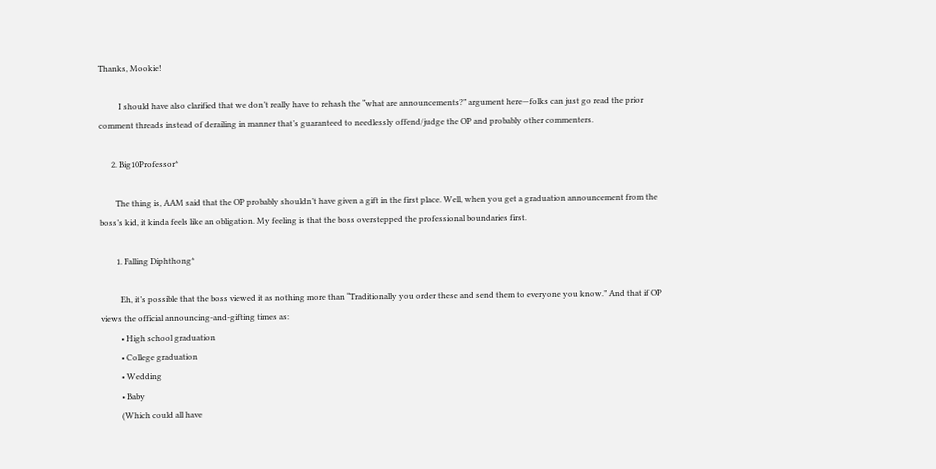Thanks, Mookie!

          I should have also clarified that we don’t really have to rehash the “what are announcements?” argument here—folks can just go read the prior comment threads instead of derailing in manner that’s guaranteed to needlessly offend/judge the OP and probably other commenters.

      2. Big10Professor*

        The thing is, AAM said that the OP probably shouldn’t have given a gift in the first place. Well, when you get a graduation announcement from the boss’s kid, it kinda feels like an obligation. My feeling is that the boss overstepped the professional boundaries first.

        1. Falling Diphthong*

          Eh, it’s possible that the boss viewed it as nothing more than “Traditionally you order these and send them to everyone you know.” And that if OP views the official announcing-and-gifting times as:
          • High school graduation
          • College graduation
          • Wedding
          • Baby
          (Which could all have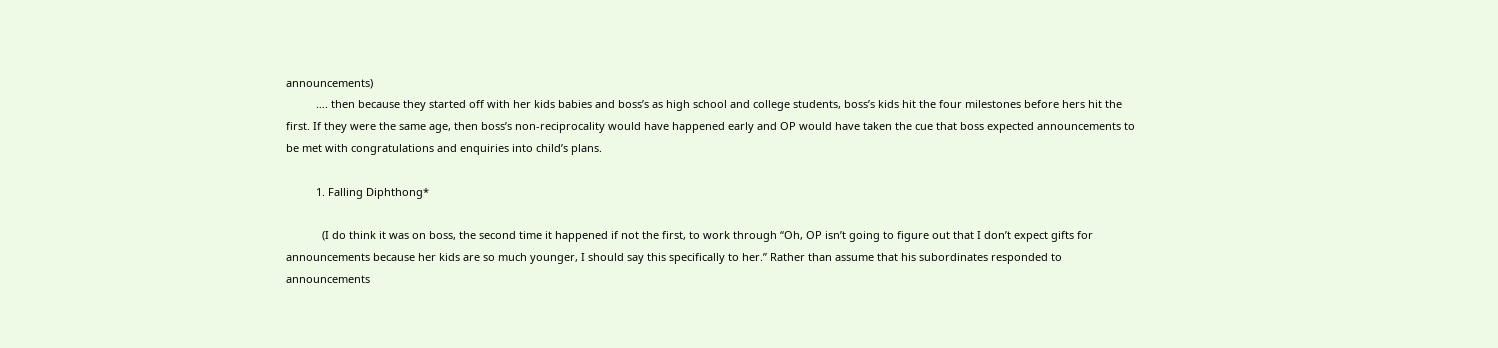announcements)
          …. then because they started off with her kids babies and boss’s as high school and college students, boss’s kids hit the four milestones before hers hit the first. If they were the same age, then boss’s non-reciprocality would have happened early and OP would have taken the cue that boss expected announcements to be met with congratulations and enquiries into child’s plans.

          1. Falling Diphthong*

            (I do think it was on boss, the second time it happened if not the first, to work through “Oh, OP isn’t going to figure out that I don’t expect gifts for announcements because her kids are so much younger, I should say this specifically to her.” Rather than assume that his subordinates responded to announcements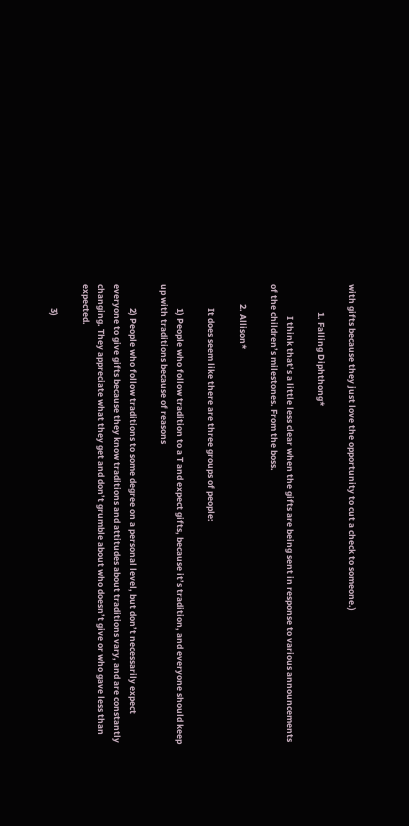with gifts because they just love the opportunity to cut a check to someone.)

              1. Falling Diphthong*

                I think that’s a little less clear when the gifts are being sent in response to various announcements of the children’s milestones. From the boss.

          2. Allison*

            It does seem like there are three groups of people:

            1) People who follow tradition to a T and expect gifts, because it’s tradition, and everyone should keep up with traditions because of reasons

            2) People who follow traditions to some degree on a personal level, but don’t necessarily expect everyone to give gifts because they know traditions and attitudes about traditions vary, and are constantly changing. They appreciate what they get and don’t grumble about who doesn’t give or who gave less than expected.

            3)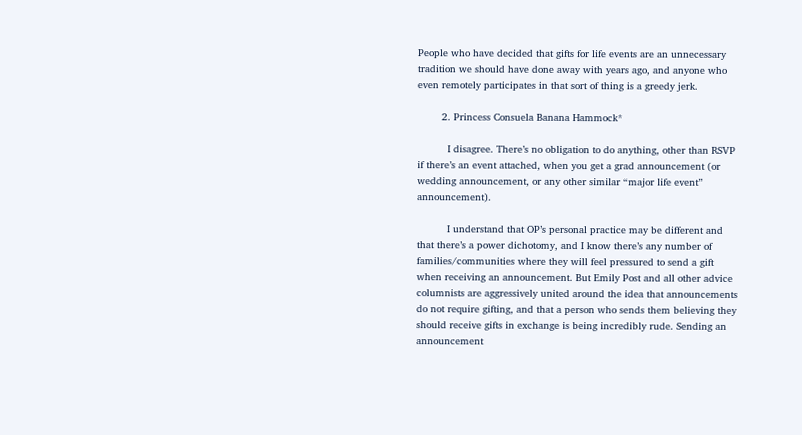People who have decided that gifts for life events are an unnecessary tradition we should have done away with years ago, and anyone who even remotely participates in that sort of thing is a greedy jerk.

        2. Princess Consuela Banana Hammock*

          I disagree. There’s no obligation to do anything, other than RSVP if there’s an event attached, when you get a grad announcement (or wedding announcement, or any other similar “major life event” announcement).

          I understand that OP’s personal practice may be different and that there’s a power dichotomy, and I know there’s any number of families/communities where they will feel pressured to send a gift when receiving an announcement. But Emily Post and all other advice columnists are aggressively united around the idea that announcements do not require gifting, and that a person who sends them believing they should receive gifts in exchange is being incredibly rude. Sending an announcement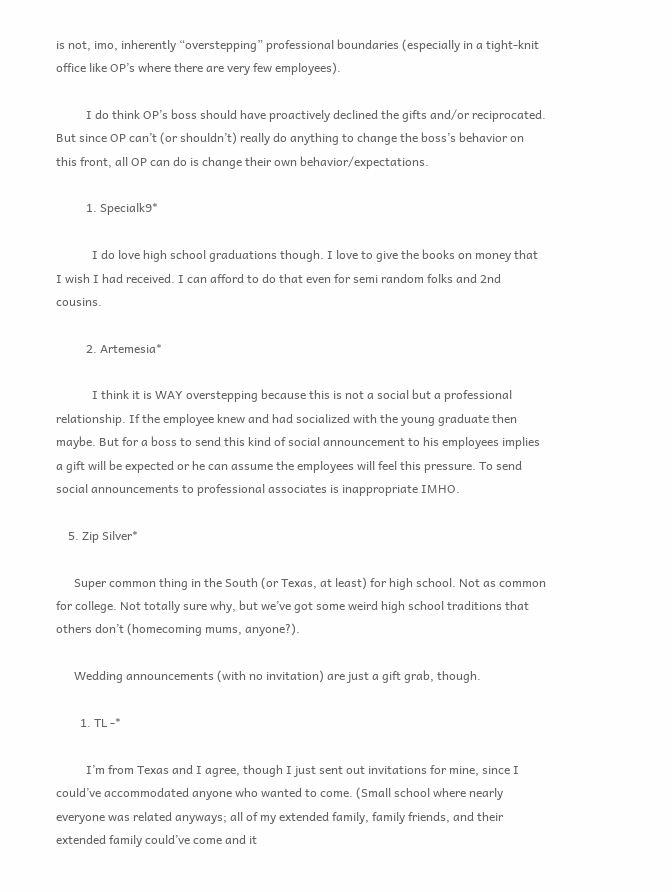is not, imo, inherently “overstepping” professional boundaries (especially in a tight-knit office like OP’s where there are very few employees).

          I do think OP’s boss should have proactively declined the gifts and/or reciprocated. But since OP can’t (or shouldn’t) really do anything to change the boss’s behavior on this front, all OP can do is change their own behavior/expectations.

          1. Specialk9*

            I do love high school graduations though. I love to give the books on money that I wish I had received. I can afford to do that even for semi random folks and 2nd cousins.

          2. Artemesia*

            I think it is WAY overstepping because this is not a social but a professional relationship. If the employee knew and had socialized with the young graduate then maybe. But for a boss to send this kind of social announcement to his employees implies a gift will be expected or he can assume the employees will feel this pressure. To send social announcements to professional associates is inappropriate IMHO.

    5. Zip Silver*

      Super common thing in the South (or Texas, at least) for high school. Not as common for college. Not totally sure why, but we’ve got some weird high school traditions that others don’t (homecoming mums, anyone?).

      Wedding announcements (with no invitation) are just a gift grab, though.

        1. TL -*

          I’m from Texas and I agree, though I just sent out invitations for mine, since I could’ve accommodated anyone who wanted to come. (Small school where nearly everyone was related anyways; all of my extended family, family friends, and their extended family could’ve come and it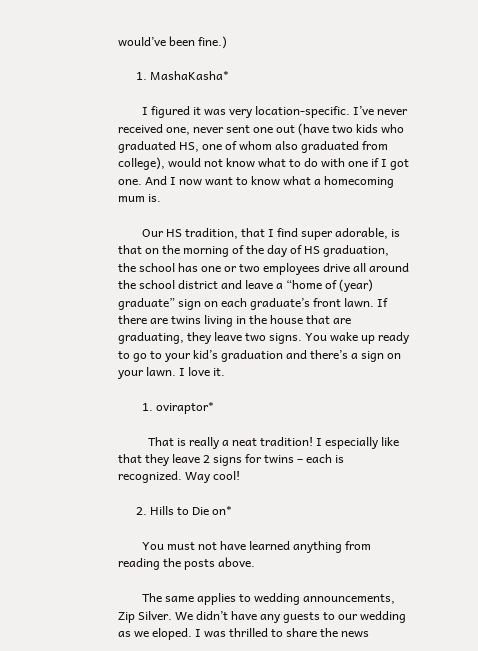would’ve been fine.)

      1. MashaKasha*

        I figured it was very location-specific. I’ve never received one, never sent one out (have two kids who graduated HS, one of whom also graduated from college), would not know what to do with one if I got one. And I now want to know what a homecoming mum is.

        Our HS tradition, that I find super adorable, is that on the morning of the day of HS graduation, the school has one or two employees drive all around the school district and leave a “home of (year) graduate” sign on each graduate’s front lawn. If there are twins living in the house that are graduating, they leave two signs. You wake up ready to go to your kid’s graduation and there’s a sign on your lawn. I love it.

        1. oviraptor*

          That is really a neat tradition! I especially like that they leave 2 signs for twins – each is recognized. Way cool!

      2. Hills to Die on*

        You must not have learned anything from reading the posts above.

        The same applies to wedding announcements, Zip Silver. We didn’t have any guests to our wedding as we eloped. I was thrilled to share the news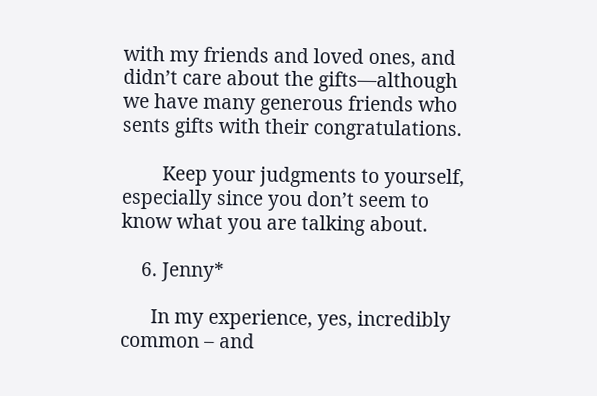with my friends and loved ones, and didn’t care about the gifts—although we have many generous friends who sents gifts with their congratulations.

        Keep your judgments to yourself, especially since you don’t seem to know what you are talking about.

    6. Jenny*

      In my experience, yes, incredibly common – and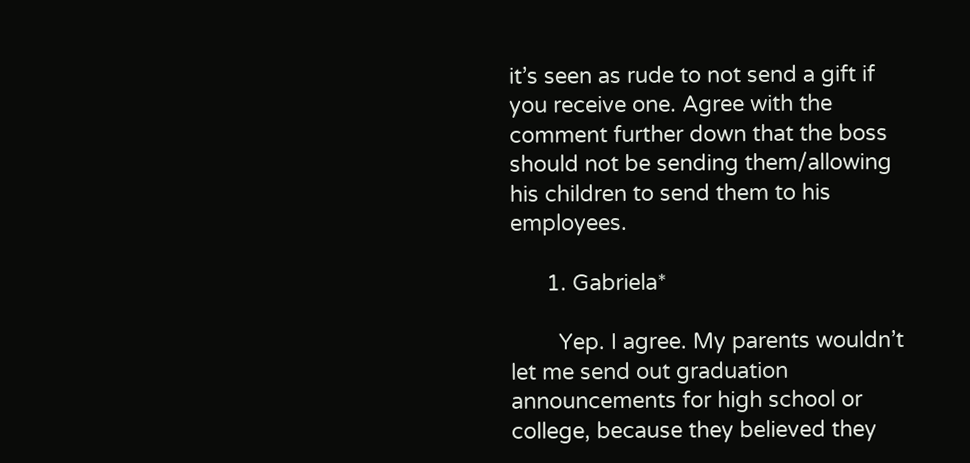it’s seen as rude to not send a gift if you receive one. Agree with the comment further down that the boss should not be sending them/allowing his children to send them to his employees.

      1. Gabriela*

        Yep. I agree. My parents wouldn’t let me send out graduation announcements for high school or college, because they believed they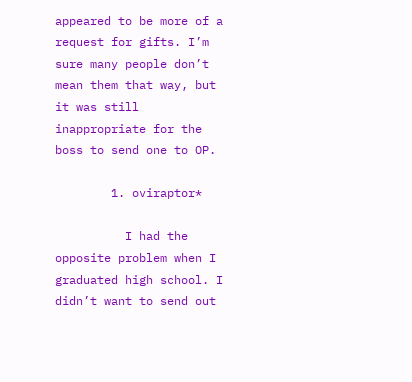appeared to be more of a request for gifts. I’m sure many people don’t mean them that way, but it was still inappropriate for the boss to send one to OP.

        1. oviraptor*

          I had the opposite problem when I graduated high school. I didn’t want to send out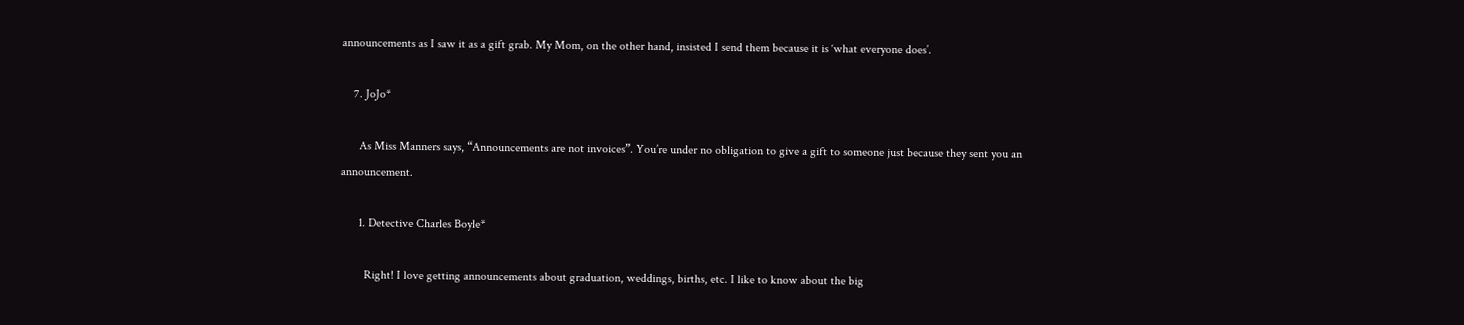announcements as I saw it as a gift grab. My Mom, on the other hand, insisted I send them because it is ‘what everyone does’.

    7. JoJo*

      As Miss Manners says, “Announcements are not invoices”. You’re under no obligation to give a gift to someone just because they sent you an announcement.

      1. Detective Charles Boyle*

        Right! I love getting announcements about graduation, weddings, births, etc. I like to know about the big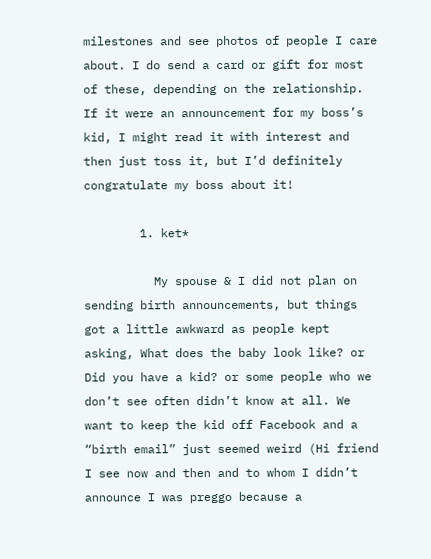milestones and see photos of people I care about. I do send a card or gift for most of these, depending on the relationship. If it were an announcement for my boss’s kid, I might read it with interest and then just toss it, but I’d definitely congratulate my boss about it!

        1. ket*

          My spouse & I did not plan on sending birth announcements, but things got a little awkward as people kept asking, What does the baby look like? or Did you have a kid? or some people who we don’t see often didn’t know at all. We want to keep the kid off Facebook and a “birth email” just seemed weird (Hi friend I see now and then and to whom I didn’t announce I was preggo because a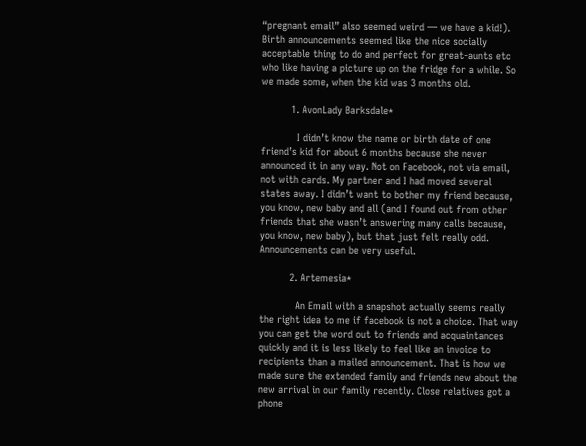“pregnant email” also seemed weird — we have a kid!). Birth announcements seemed like the nice socially acceptable thing to do and perfect for great-aunts etc who like having a picture up on the fridge for a while. So we made some, when the kid was 3 months old.

          1. AvonLady Barksdale*

            I didn’t know the name or birth date of one friend’s kid for about 6 months because she never announced it in any way. Not on Facebook, not via email, not with cards. My partner and I had moved several states away. I didn’t want to bother my friend because, you know, new baby and all (and I found out from other friends that she wasn’t answering many calls because, you know, new baby), but that just felt really odd. Announcements can be very useful.

          2. Artemesia*

            An Email with a snapshot actually seems really the right idea to me if facebook is not a choice. That way you can get the word out to friends and acquaintances quickly and it is less likely to feel like an invoice to recipients than a mailed announcement. That is how we made sure the extended family and friends new about the new arrival in our family recently. Close relatives got a phone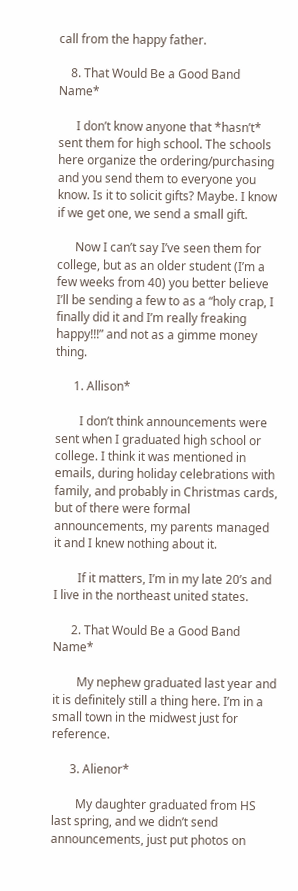call from the happy father.

    8. That Would Be a Good Band Name*

      I don’t know anyone that *hasn’t* sent them for high school. The schools here organize the ordering/purchasing and you send them to everyone you know. Is it to solicit gifts? Maybe. I know if we get one, we send a small gift.

      Now I can’t say I’ve seen them for college, but as an older student (I’m a few weeks from 40) you better believe I’ll be sending a few to as a “holy crap, I finally did it and I’m really freaking happy!!!” and not as a gimme money thing.

      1. Allison*

        I don’t think announcements were sent when I graduated high school or college. I think it was mentioned in emails, during holiday celebrations with family, and probably in Christmas cards, but of there were formal announcements, my parents managed it and I knew nothing about it.

        If it matters, I’m in my late 20’s and I live in the northeast united states.

      2. That Would Be a Good Band Name*

        My nephew graduated last year and it is definitely still a thing here. I’m in a small town in the midwest just for reference.

      3. Alienor*

        My daughter graduated from HS last spring, and we didn’t send announcements, just put photos on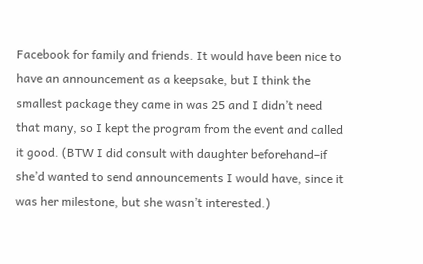Facebook for family and friends. It would have been nice to have an announcement as a keepsake, but I think the smallest package they came in was 25 and I didn’t need that many, so I kept the program from the event and called it good. (BTW I did consult with daughter beforehand–if she’d wanted to send announcements I would have, since it was her milestone, but she wasn’t interested.)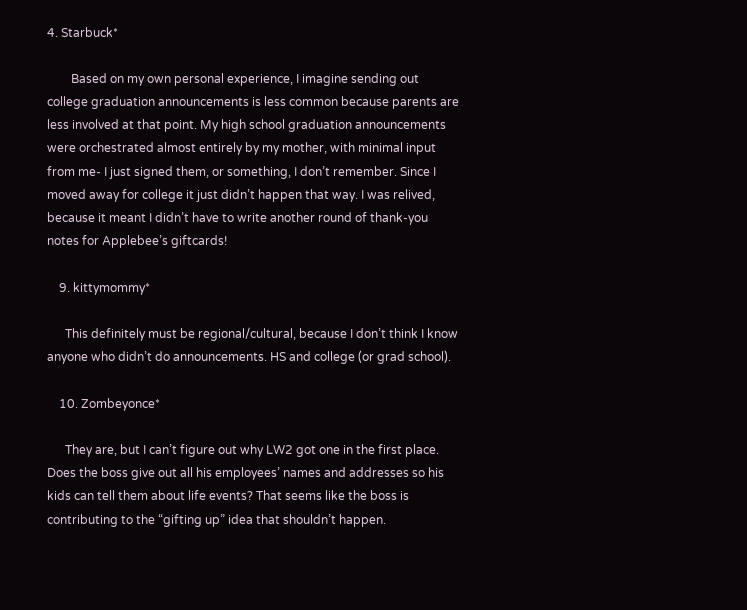4. Starbuck*

        Based on my own personal experience, I imagine sending out college graduation announcements is less common because parents are less involved at that point. My high school graduation announcements were orchestrated almost entirely by my mother, with minimal input from me- I just signed them, or something, I don’t remember. Since I moved away for college it just didn’t happen that way. I was relived, because it meant I didn’t have to write another round of thank-you notes for Applebee’s giftcards!

    9. kittymommy*

      This definitely must be regional/cultural, because I don’t think I know anyone who didn’t do announcements. HS and college (or grad school).

    10. Zombeyonce*

      They are, but I can’t figure out why LW2 got one in the first place. Does the boss give out all his employees’ names and addresses so his kids can tell them about life events? That seems like the boss is contributing to the “gifting up” idea that shouldn’t happen.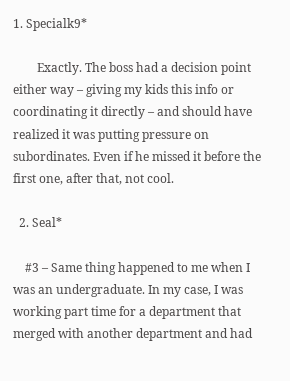1. Specialk9*

        Exactly. The boss had a decision point either way – giving my kids this info or coordinating it directly – and should have realized it was putting pressure on subordinates. Even if he missed it before the first one, after that, not cool.

  2. Seal*

    #3 – Same thing happened to me when I was an undergraduate. In my case, I was working part time for a department that merged with another department and had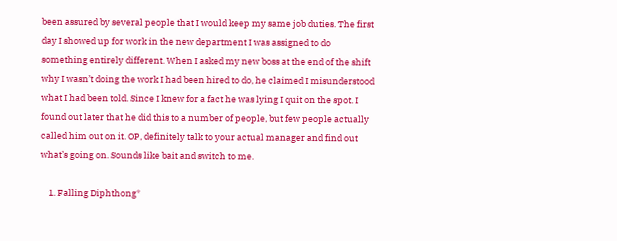been assured by several people that I would keep my same job duties. The first day I showed up for work in the new department I was assigned to do something entirely different. When I asked my new boss at the end of the shift why I wasn’t doing the work I had been hired to do, he claimed I misunderstood what I had been told. Since I knew for a fact he was lying I quit on the spot. I found out later that he did this to a number of people, but few people actually called him out on it. OP, definitely talk to your actual manager and find out what’s going on. Sounds like bait and switch to me.

    1. Falling Diphthong*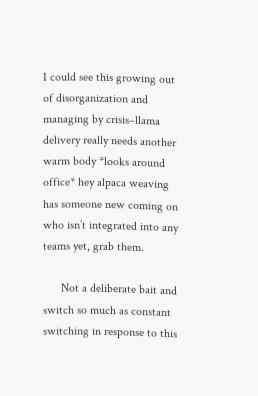I could see this growing out of disorganization and managing by crisis–llama delivery really needs another warm body *looks around office* hey alpaca weaving has someone new coming on who isn’t integrated into any teams yet, grab them.

      Not a deliberate bait and switch so much as constant switching in response to this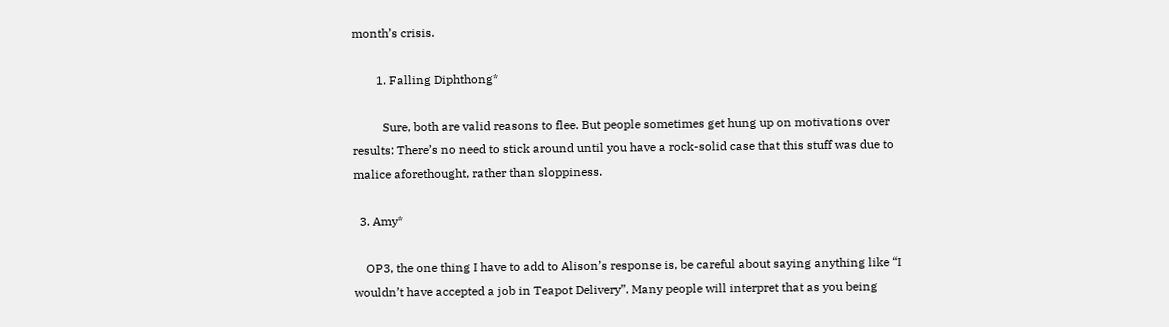month’s crisis.

        1. Falling Diphthong*

          Sure, both are valid reasons to flee. But people sometimes get hung up on motivations over results: There’s no need to stick around until you have a rock-solid case that this stuff was due to malice aforethought, rather than sloppiness.

  3. Amy*

    OP3, the one thing I have to add to Alison’s response is, be careful about saying anything like “I wouldn’t have accepted a job in Teapot Delivery”. Many people will interpret that as you being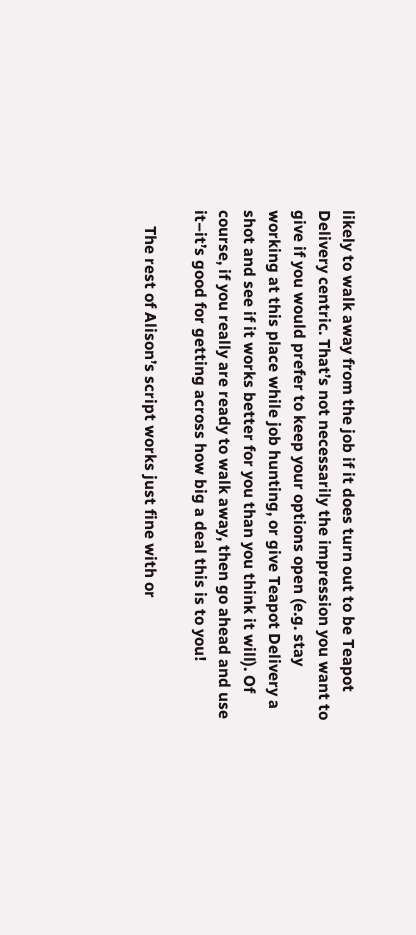likely to walk away from the job if it does turn out to be Teapot Delivery centric. That’s not necessarily the impression you want to give if you would prefer to keep your options open (e.g. stay working at this place while job hunting, or give Teapot Delivery a shot and see if it works better for you than you think it will). Of course, if you really are ready to walk away, then go ahead and use it–it’s good for getting across how big a deal this is to you!

    The rest of Alison’s script works just fine with or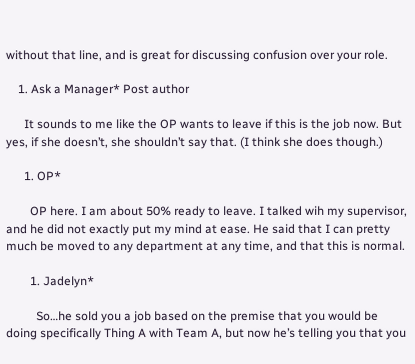without that line, and is great for discussing confusion over your role.

    1. Ask a Manager* Post author

      It sounds to me like the OP wants to leave if this is the job now. But yes, if she doesn’t, she shouldn’t say that. (I think she does though.)

      1. OP*

        OP here. I am about 50% ready to leave. I talked wih my supervisor, and he did not exactly put my mind at ease. He said that I can pretty much be moved to any department at any time, and that this is normal.

        1. Jadelyn*

          So…he sold you a job based on the premise that you would be doing specifically Thing A with Team A, but now he’s telling you that you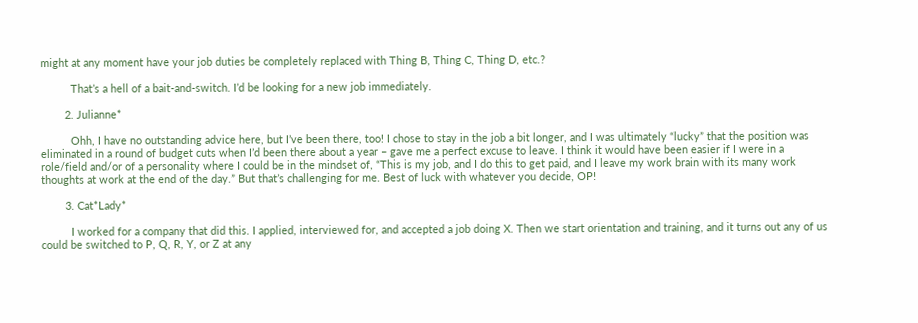might at any moment have your job duties be completely replaced with Thing B, Thing C, Thing D, etc.?

          That’s a hell of a bait-and-switch. I’d be looking for a new job immediately.

        2. Julianne*

          Ohh, I have no outstanding advice here, but I’ve been there, too! I chose to stay in the job a bit longer, and I was ultimately “lucky” that the position was eliminated in a round of budget cuts when I’d been there about a year – gave me a perfect excuse to leave. I think it would have been easier if I were in a role/field and/or of a personality where I could be in the mindset of, “This is my job, and I do this to get paid, and I leave my work brain with its many work thoughts at work at the end of the day.” But that’s challenging for me. Best of luck with whatever you decide, OP!

        3. Cat*Lady*

          I worked for a company that did this. I applied, interviewed for, and accepted a job doing X. Then we start orientation and training, and it turns out any of us could be switched to P, Q, R, Y, or Z at any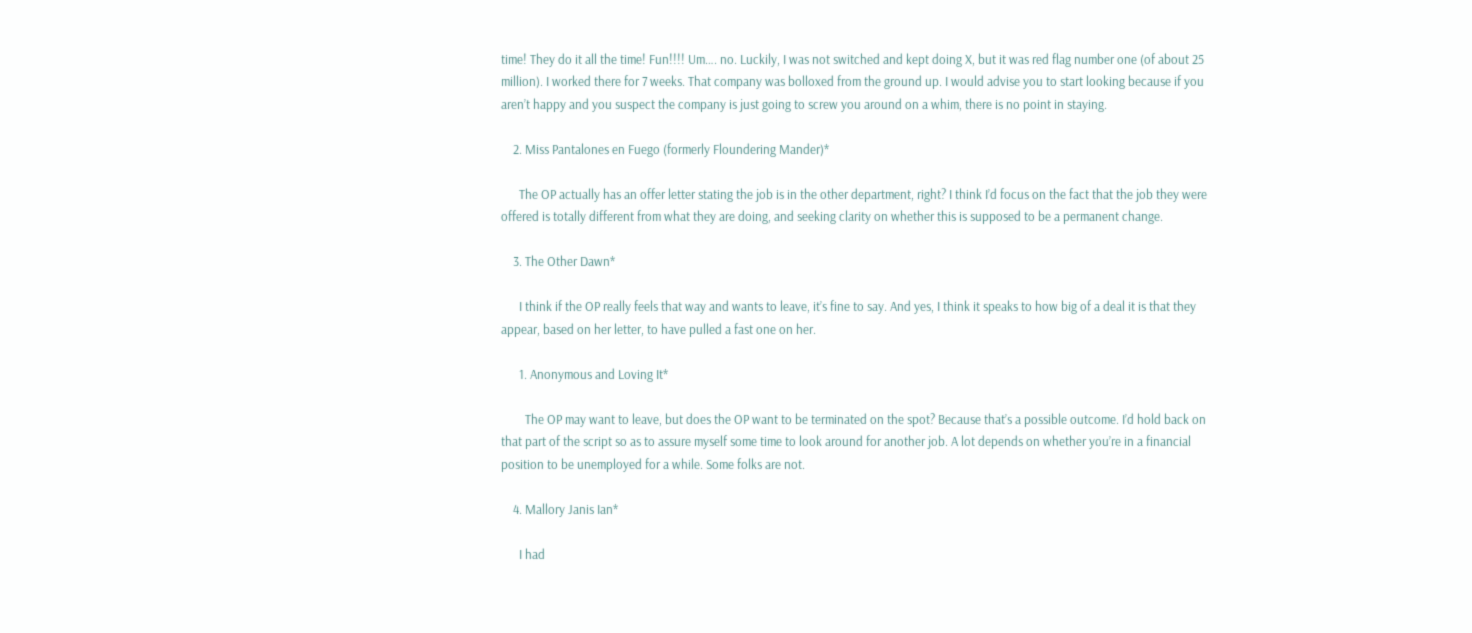time! They do it all the time! Fun!!!! Um…. no. Luckily, I was not switched and kept doing X, but it was red flag number one (of about 25 million). I worked there for 7 weeks. That company was bolloxed from the ground up. I would advise you to start looking because if you aren’t happy and you suspect the company is just going to screw you around on a whim, there is no point in staying.

    2. Miss Pantalones en Fuego (formerly Floundering Mander)*

      The OP actually has an offer letter stating the job is in the other department, right? I think I’d focus on the fact that the job they were offered is totally different from what they are doing, and seeking clarity on whether this is supposed to be a permanent change.

    3. The Other Dawn*

      I think if the OP really feels that way and wants to leave, it’s fine to say. And yes, I think it speaks to how big of a deal it is that they appear, based on her letter, to have pulled a fast one on her.

      1. Anonymous and Loving It*

        The OP may want to leave, but does the OP want to be terminated on the spot? Because that’s a possible outcome. I’d hold back on that part of the script so as to assure myself some time to look around for another job. A lot depends on whether you’re in a financial position to be unemployed for a while. Some folks are not.

    4. Mallory Janis Ian*

      I had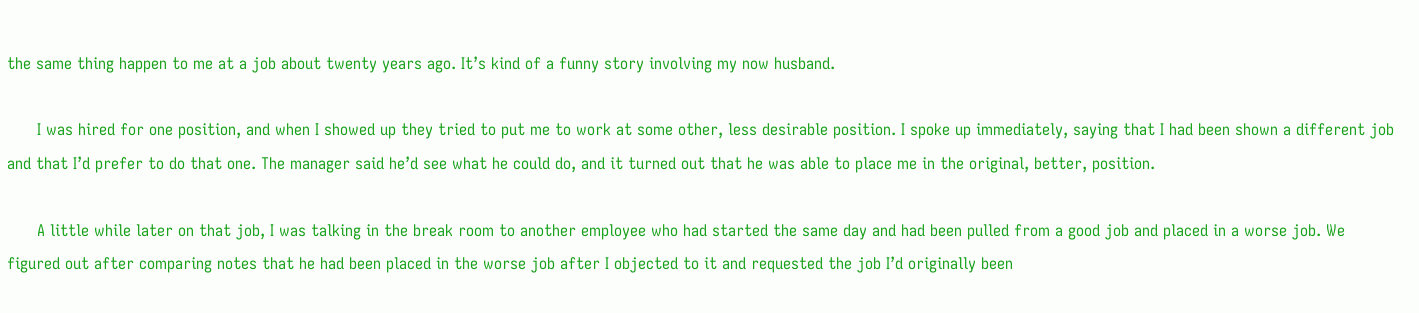the same thing happen to me at a job about twenty years ago. It’s kind of a funny story involving my now husband.

      I was hired for one position, and when I showed up they tried to put me to work at some other, less desirable position. I spoke up immediately, saying that I had been shown a different job and that I’d prefer to do that one. The manager said he’d see what he could do, and it turned out that he was able to place me in the original, better, position.

      A little while later on that job, I was talking in the break room to another employee who had started the same day and had been pulled from a good job and placed in a worse job. We figured out after comparing notes that he had been placed in the worse job after I objected to it and requested the job I’d originally been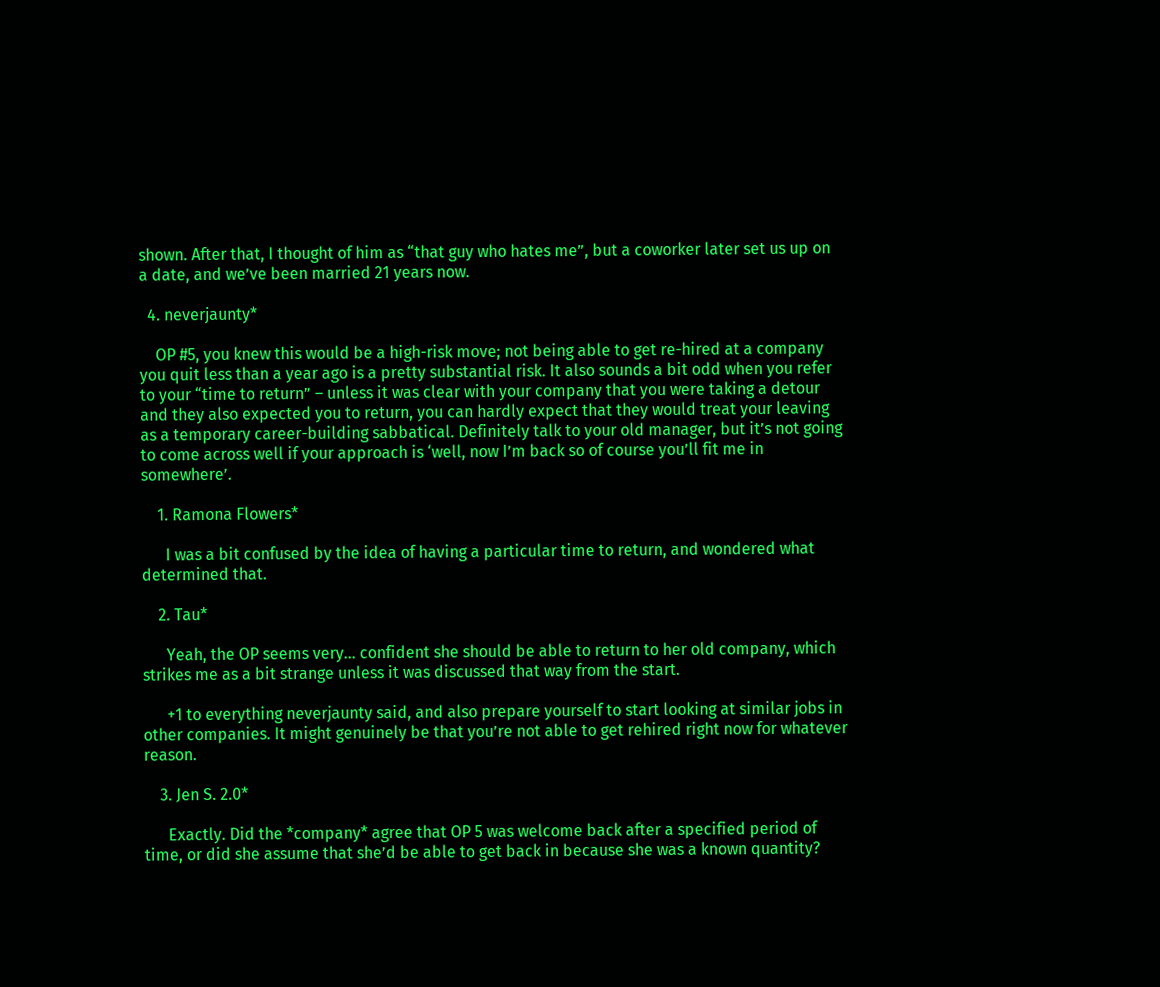shown. After that, I thought of him as “that guy who hates me”, but a coworker later set us up on a date, and we’ve been married 21 years now.

  4. neverjaunty*

    OP #5, you knew this would be a high-risk move; not being able to get re-hired at a company you quit less than a year ago is a pretty substantial risk. It also sounds a bit odd when you refer to your “time to return” – unless it was clear with your company that you were taking a detour and they also expected you to return, you can hardly expect that they would treat your leaving as a temporary career-building sabbatical. Definitely talk to your old manager, but it’s not going to come across well if your approach is ‘well, now I’m back so of course you’ll fit me in somewhere’.

    1. Ramona Flowers*

      I was a bit confused by the idea of having a particular time to return, and wondered what determined that.

    2. Tau*

      Yeah, the OP seems very… confident she should be able to return to her old company, which strikes me as a bit strange unless it was discussed that way from the start.

      +1 to everything neverjaunty said, and also prepare yourself to start looking at similar jobs in other companies. It might genuinely be that you’re not able to get rehired right now for whatever reason.

    3. Jen S. 2.0*

      Exactly. Did the *company* agree that OP 5 was welcome back after a specified period of time, or did she assume that she’d be able to get back in because she was a known quantity?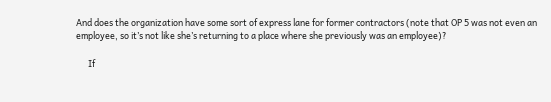And does the organization have some sort of express lane for former contractors (note that OP 5 was not even an employee, so it’s not like she’s returning to a place where she previously was an employee)?

      If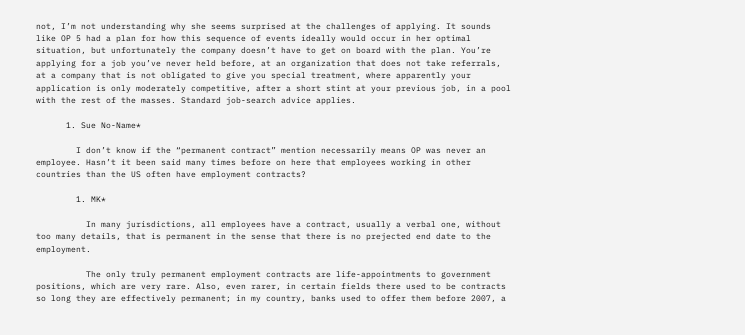not, I’m not understanding why she seems surprised at the challenges of applying. It sounds like OP 5 had a plan for how this sequence of events ideally would occur in her optimal situation, but unfortunately the company doesn’t have to get on board with the plan. You’re applying for a job you’ve never held before, at an organization that does not take referrals, at a company that is not obligated to give you special treatment, where apparently your application is only moderately competitive, after a short stint at your previous job, in a pool with the rest of the masses. Standard job-search advice applies.

      1. Sue No-Name*

        I don’t know if the “permanent contract” mention necessarily means OP was never an employee. Hasn’t it been said many times before on here that employees working in other countries than the US often have employment contracts?

        1. MK*

          In many jurisdictions, all employees have a contract, usually a verbal one, without too many details, that is permanent in the sense that there is no prejected end date to the employment.

          The only truly permanent employment contracts are life-appointments to government positions, which are very rare. Also, even rarer, in certain fields there used to be contracts so long they are effectively permanent; in my country, banks used to offer them before 2007, a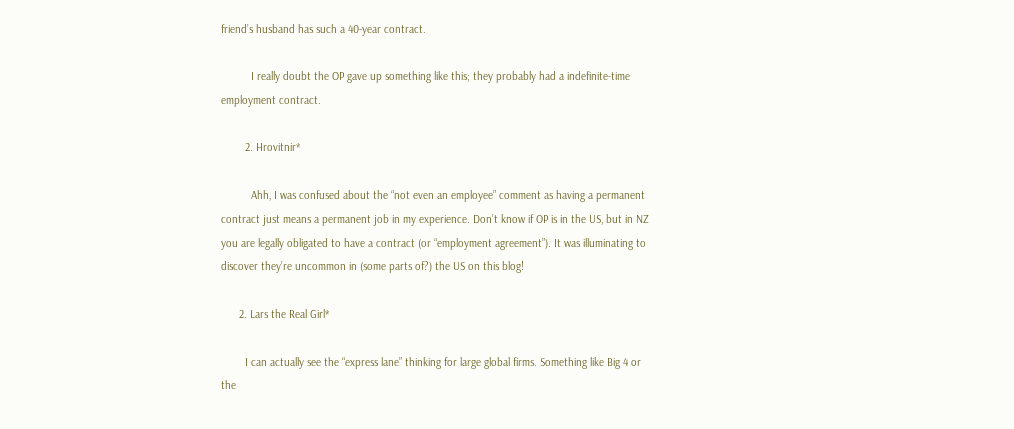friend’s husband has such a 40-year contract.

          I really doubt the OP gave up something like this; they probably had a indefinite-time employment contract.

        2. Hrovitnir*

          Ahh, I was confused about the “not even an employee” comment as having a permanent contract just means a permanent job in my experience. Don’t know if OP is in the US, but in NZ you are legally obligated to have a contract (or “employment agreement”). It was illuminating to discover they’re uncommon in (some parts of?) the US on this blog!

      2. Lars the Real Girl*

        I can actually see the “express lane” thinking for large global firms. Something like Big 4 or the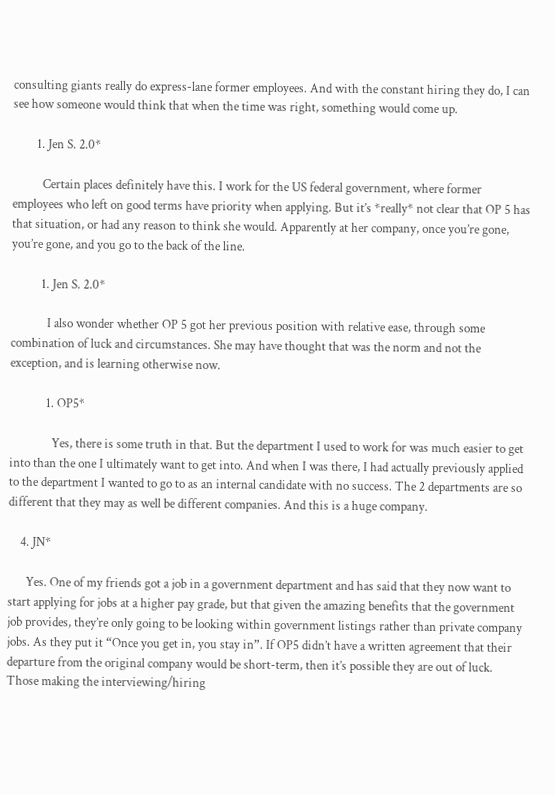consulting giants really do express-lane former employees. And with the constant hiring they do, I can see how someone would think that when the time was right, something would come up.

        1. Jen S. 2.0*

          Certain places definitely have this. I work for the US federal government, where former employees who left on good terms have priority when applying. But it’s *really* not clear that OP 5 has that situation, or had any reason to think she would. Apparently at her company, once you’re gone, you’re gone, and you go to the back of the line.

          1. Jen S. 2.0*

            I also wonder whether OP 5 got her previous position with relative ease, through some combination of luck and circumstances. She may have thought that was the norm and not the exception, and is learning otherwise now.

            1. OP5*

              Yes, there is some truth in that. But the department I used to work for was much easier to get into than the one I ultimately want to get into. And when I was there, I had actually previously applied to the department I wanted to go to as an internal candidate with no success. The 2 departments are so different that they may as well be different companies. And this is a huge company.

    4. JN*

      Yes. One of my friends got a job in a government department and has said that they now want to start applying for jobs at a higher pay grade, but that given the amazing benefits that the government job provides, they’re only going to be looking within government listings rather than private company jobs. As they put it “Once you get in, you stay in”. If OP5 didn’t have a written agreement that their departure from the original company would be short-term, then it’s possible they are out of luck. Those making the interviewing/hiring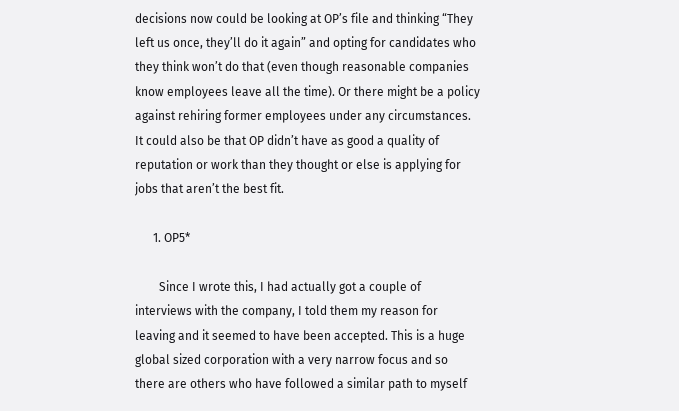decisions now could be looking at OP’s file and thinking “They left us once, they’ll do it again” and opting for candidates who they think won’t do that (even though reasonable companies know employees leave all the time). Or there might be a policy against rehiring former employees under any circumstances. It could also be that OP didn’t have as good a quality of reputation or work than they thought or else is applying for jobs that aren’t the best fit.

      1. OP5*

        Since I wrote this, I had actually got a couple of interviews with the company, I told them my reason for leaving and it seemed to have been accepted. This is a huge global sized corporation with a very narrow focus and so there are others who have followed a similar path to myself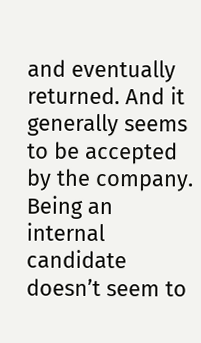and eventually returned. And it generally seems to be accepted by the company. Being an internal candidate doesn’t seem to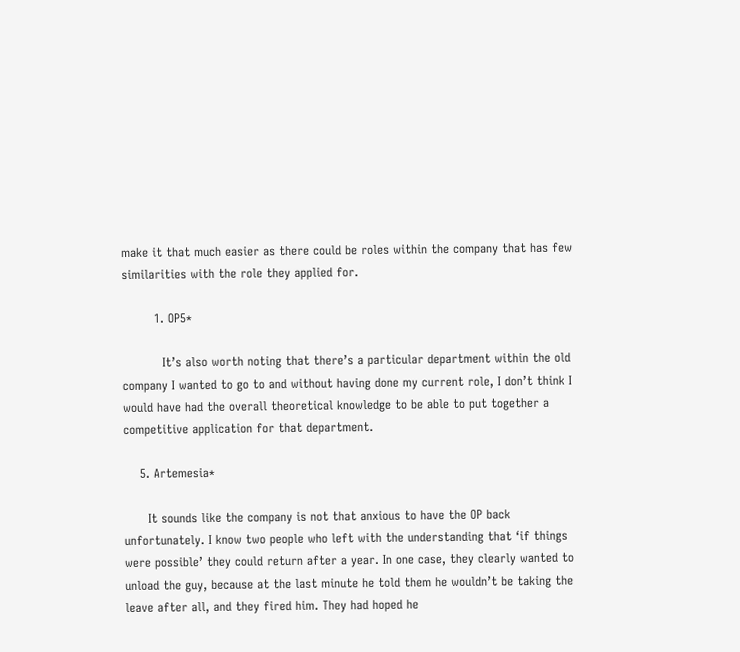make it that much easier as there could be roles within the company that has few similarities with the role they applied for.

        1. OP5*

          It’s also worth noting that there’s a particular department within the old company I wanted to go to and without having done my current role, I don’t think I would have had the overall theoretical knowledge to be able to put together a competitive application for that department.

    5. Artemesia*

      It sounds like the company is not that anxious to have the OP back unfortunately. I know two people who left with the understanding that ‘if things were possible’ they could return after a year. In one case, they clearly wanted to unload the guy, because at the last minute he told them he wouldn’t be taking the leave after all, and they fired him. They had hoped he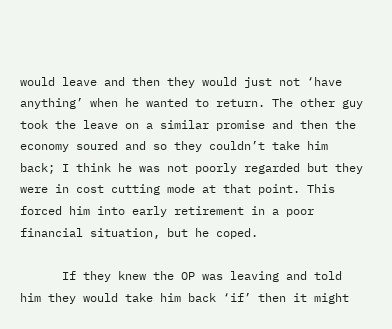would leave and then they would just not ‘have anything’ when he wanted to return. The other guy took the leave on a similar promise and then the economy soured and so they couldn’t take him back; I think he was not poorly regarded but they were in cost cutting mode at that point. This forced him into early retirement in a poor financial situation, but he coped.

      If they knew the OP was leaving and told him they would take him back ‘if’ then it might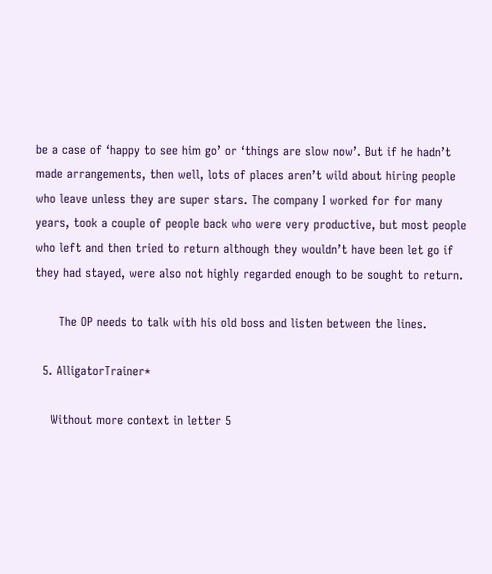be a case of ‘happy to see him go’ or ‘things are slow now’. But if he hadn’t made arrangements, then well, lots of places aren’t wild about hiring people who leave unless they are super stars. The company I worked for for many years, took a couple of people back who were very productive, but most people who left and then tried to return although they wouldn’t have been let go if they had stayed, were also not highly regarded enough to be sought to return.

      The OP needs to talk with his old boss and listen between the lines.

  5. AlligatorTrainer*

    Without more context in letter 5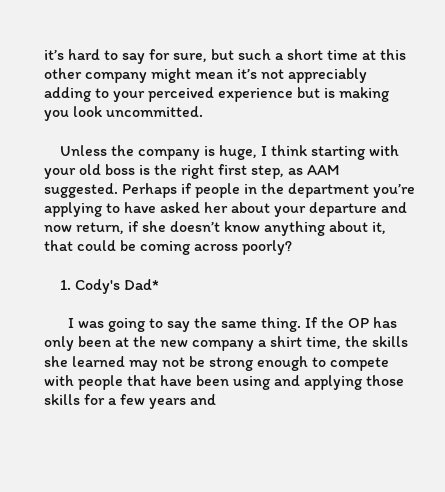it’s hard to say for sure, but such a short time at this other company might mean it’s not appreciably adding to your perceived experience but is making you look uncommitted.

    Unless the company is huge, I think starting with your old boss is the right first step, as AAM suggested. Perhaps if people in the department you’re applying to have asked her about your departure and now return, if she doesn’t know anything about it, that could be coming across poorly?

    1. Cody's Dad*

      I was going to say the same thing. If the OP has only been at the new company a shirt time, the skills she learned may not be strong enough to compete with people that have been using and applying those skills for a few years and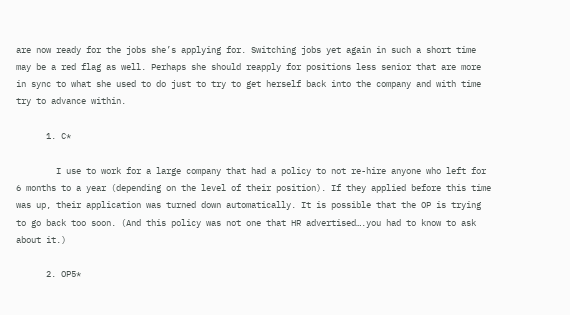are now ready for the jobs she’s applying for. Switching jobs yet again in such a short time may be a red flag as well. Perhaps she should reapply for positions less senior that are more in sync to what she used to do just to try to get herself back into the company and with time try to advance within.

      1. C*

        I use to work for a large company that had a policy to not re-hire anyone who left for 6 months to a year (depending on the level of their position). If they applied before this time was up, their application was turned down automatically. It is possible that the OP is trying to go back too soon. (And this policy was not one that HR advertised….you had to know to ask about it.)

      2. OP5*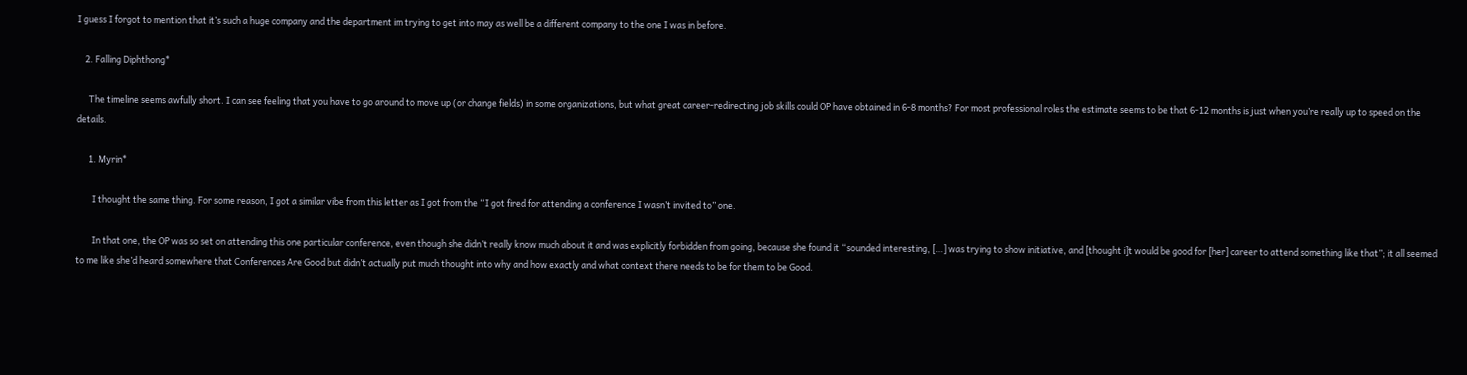I guess I forgot to mention that it’s such a huge company and the department im trying to get into may as well be a different company to the one I was in before.

    2. Falling Diphthong*

      The timeline seems awfully short. I can see feeling that you have to go around to move up (or change fields) in some organizations, but what great career-redirecting job skills could OP have obtained in 6-8 months? For most professional roles the estimate seems to be that 6-12 months is just when you’re really up to speed on the details.

      1. Myrin*

        I thought the same thing. For some reason, I got a similar vibe from this letter as I got from the “I got fired for attending a conference I wasn’t invited to” one.

        In that one, the OP was so set on attending this one particular conference, even though she didn’t really know much about it and was explicitly forbidden from going, because she found it “sounded interesting, […] was trying to show initiative, and [thought i]t would be good for [her] career to attend something like that”; it all seemed to me like she’d heard somewhere that Conferences Are Good but didn’t actually put much thought into why and how exactly and what context there needs to be for them to be Good.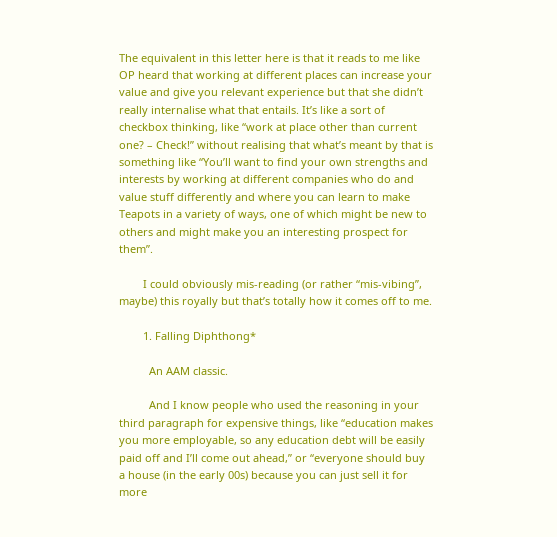The equivalent in this letter here is that it reads to me like OP heard that working at different places can increase your value and give you relevant experience but that she didn’t really internalise what that entails. It’s like a sort of checkbox thinking, like “work at place other than current one? – Check!” without realising that what’s meant by that is something like “You’ll want to find your own strengths and interests by working at different companies who do and value stuff differently and where you can learn to make Teapots in a variety of ways, one of which might be new to others and might make you an interesting prospect for them”.

        I could obviously mis-reading (or rather “mis-vibing”, maybe) this royally but that’s totally how it comes off to me.

        1. Falling Diphthong*

          An AAM classic.

          And I know people who used the reasoning in your third paragraph for expensive things, like “education makes you more employable, so any education debt will be easily paid off and I’ll come out ahead,” or “everyone should buy a house (in the early 00s) because you can just sell it for more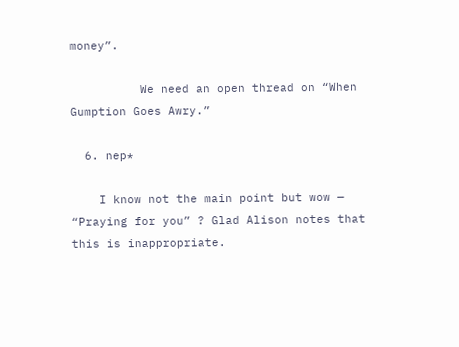money”.

          We need an open thread on “When Gumption Goes Awry.”

  6. nep*

    I know not the main point but wow — “Praying for you” ? Glad Alison notes that this is inappropriate.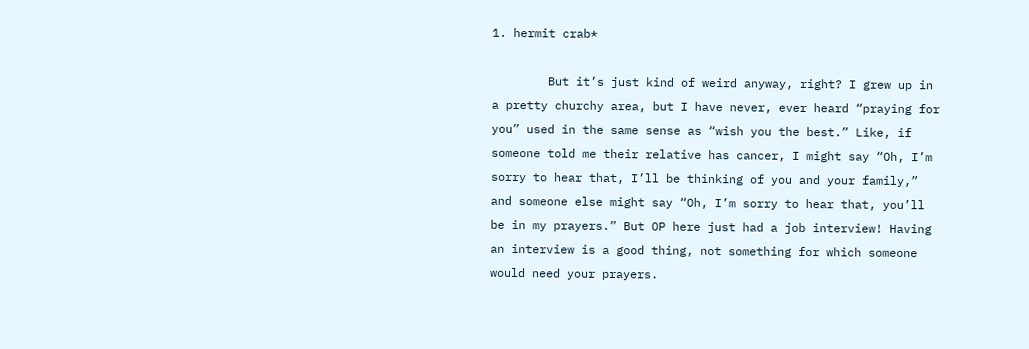1. hermit crab*

        But it’s just kind of weird anyway, right? I grew up in a pretty churchy area, but I have never, ever heard “praying for you” used in the same sense as “wish you the best.” Like, if someone told me their relative has cancer, I might say “Oh, I’m sorry to hear that, I’ll be thinking of you and your family,” and someone else might say “Oh, I’m sorry to hear that, you’ll be in my prayers.” But OP here just had a job interview! Having an interview is a good thing, not something for which someone would need your prayers.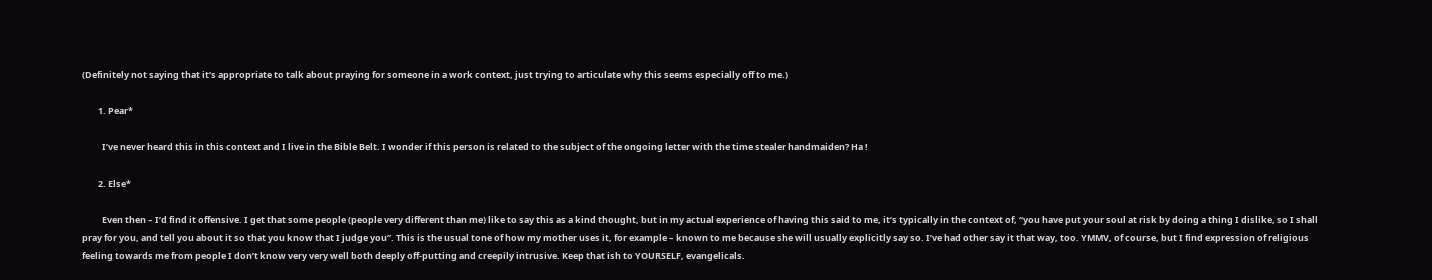(Definitely not saying that it’s appropriate to talk about praying for someone in a work context, just trying to articulate why this seems especially off to me.)

        1. Pear*

          I’ve never heard this in this context and I live in the Bible Belt. I wonder if this person is related to the subject of the ongoing letter with the time stealer handmaiden? Ha !

        2. Else*

          Even then – I’d find it offensive. I get that some people (people very different than me) like to say this as a kind thought, but in my actual experience of having this said to me, it’s typically in the context of, “you have put your soul at risk by doing a thing I dislike, so I shall pray for you, and tell you about it so that you know that I judge you”. This is the usual tone of how my mother uses it, for example – known to me because she will usually explicitly say so. I’ve had other say it that way, too. YMMV, of course, but I find expression of religious feeling towards me from people I don’t know very very well both deeply off-putting and creepily intrusive. Keep that ish to YOURSELF, evangelicals.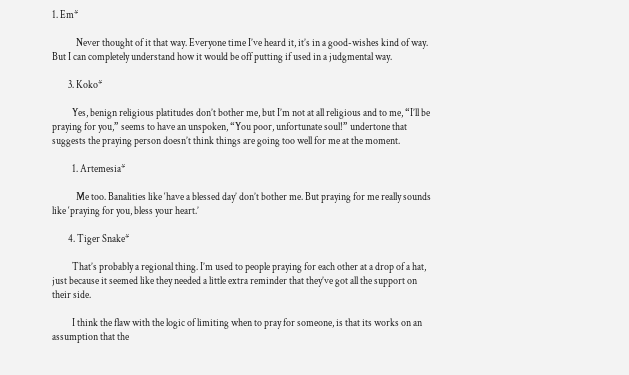1. Em*

            Never thought of it that way. Everyone time I’ve heard it, it’s in a good-wishes kind of way. But I can completely understand how it would be off putting if used in a judgmental way.

        3. Koko*

          Yes, benign religious platitudes don’t bother me, but I’m not at all religious and to me, “I’ll be praying for you,” seems to have an unspoken, “You poor, unfortunate soul!” undertone that suggests the praying person doesn’t think things are going too well for me at the moment.

          1. Artemesia*

            Me too. Banalities like ‘have a blessed day’ don’t bother me. But praying for me really sounds like ‘praying for you, bless your heart.’

        4. Tiger Snake*

          That’s probably a regional thing. I’m used to people praying for each other at a drop of a hat, just because it seemed like they needed a little extra reminder that they’ve got all the support on their side.

          I think the flaw with the logic of limiting when to pray for someone, is that its works on an assumption that the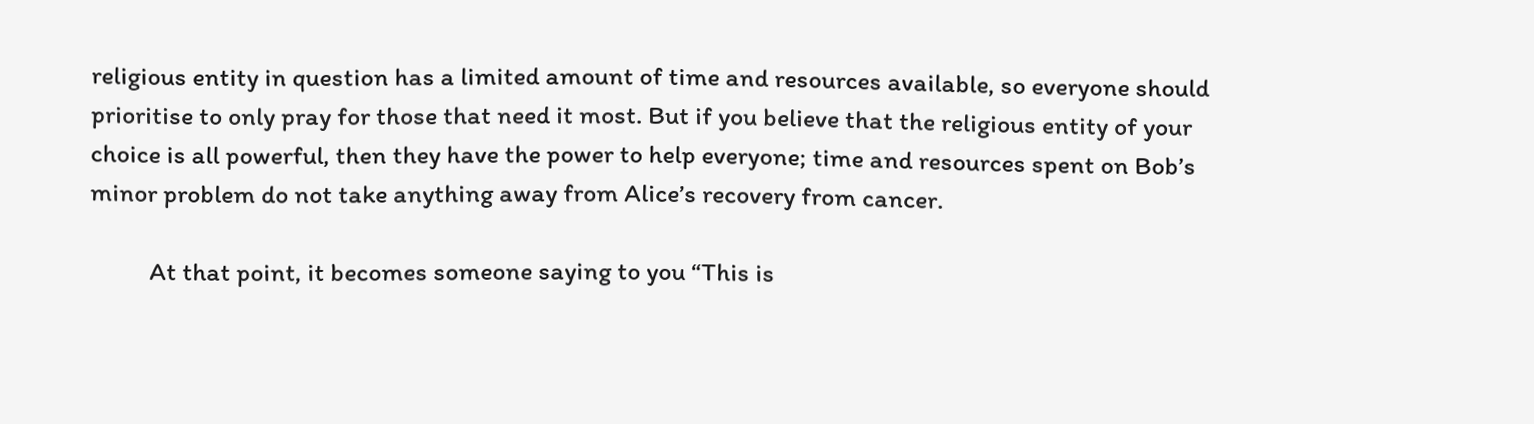religious entity in question has a limited amount of time and resources available, so everyone should prioritise to only pray for those that need it most. But if you believe that the religious entity of your choice is all powerful, then they have the power to help everyone; time and resources spent on Bob’s minor problem do not take anything away from Alice’s recovery from cancer.

          At that point, it becomes someone saying to you “This is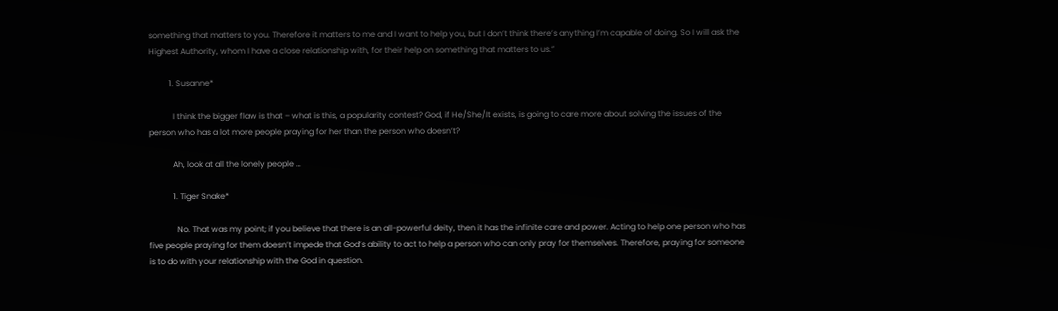something that matters to you. Therefore it matters to me and I want to help you, but I don’t think there’s anything I’m capable of doing. So I will ask the Highest Authority, whom I have a close relationship with, for their help on something that matters to us.”

          1. Susanne*

            I think the bigger flaw is that – what is this, a popularity contest? God, if He/She/It exists, is going to care more about solving the issues of the person who has a lot more people praying for her than the person who doesn’t?

            Ah, look at all the lonely people …

            1. Tiger Snake*

              No. That was my point; if you believe that there is an all-powerful deity, then it has the infinite care and power. Acting to help one person who has five people praying for them doesn’t impede that God’s ability to act to help a person who can only pray for themselves. Therefore, praying for someone is to do with your relationship with the God in question.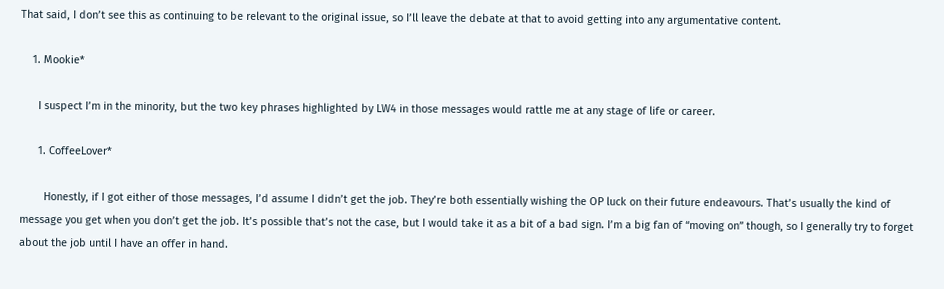That said, I don’t see this as continuing to be relevant to the original issue, so I’ll leave the debate at that to avoid getting into any argumentative content.

    1. Mookie*

      I suspect I’m in the minority, but the two key phrases highlighted by LW4 in those messages would rattle me at any stage of life or career.

      1. CoffeeLover*

        Honestly, if I got either of those messages, I’d assume I didn’t get the job. They’re both essentially wishing the OP luck on their future endeavours. That’s usually the kind of message you get when you don’t get the job. It’s possible that’s not the case, but I would take it as a bit of a bad sign. I’m a big fan of “moving on” though, so I generally try to forget about the job until I have an offer in hand.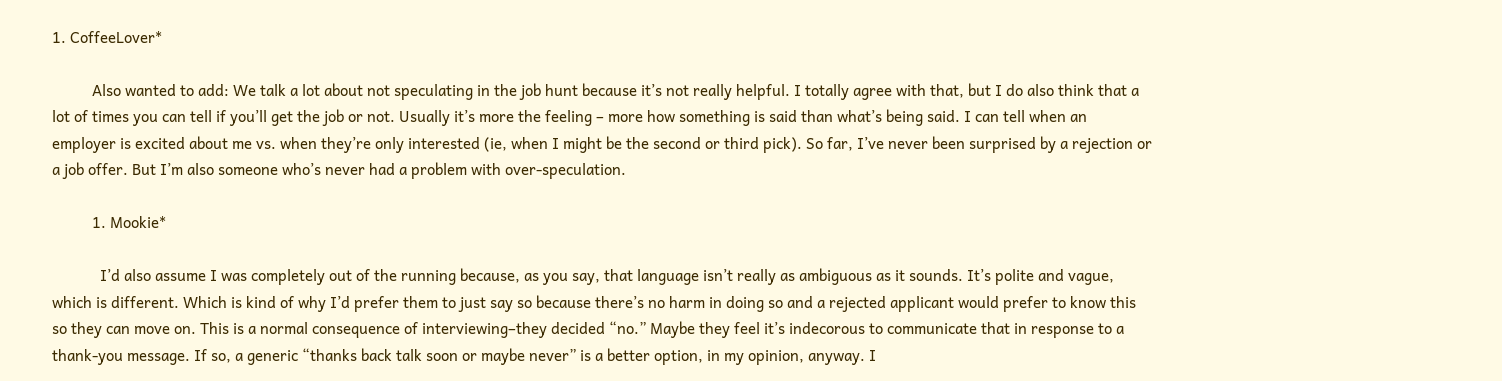1. CoffeeLover*

          Also wanted to add: We talk a lot about not speculating in the job hunt because it’s not really helpful. I totally agree with that, but I do also think that a lot of times you can tell if you’ll get the job or not. Usually it’s more the feeling – more how something is said than what’s being said. I can tell when an employer is excited about me vs. when they’re only interested (ie, when I might be the second or third pick). So far, I’ve never been surprised by a rejection or a job offer. But I’m also someone who’s never had a problem with over-speculation.

          1. Mookie*

            I’d also assume I was completely out of the running because, as you say, that language isn’t really as ambiguous as it sounds. It’s polite and vague, which is different. Which is kind of why I’d prefer them to just say so because there’s no harm in doing so and a rejected applicant would prefer to know this so they can move on. This is a normal consequence of interviewing–they decided “no.” Maybe they feel it’s indecorous to communicate that in response to a thank-you message. If so, a generic “thanks back talk soon or maybe never” is a better option, in my opinion, anyway. I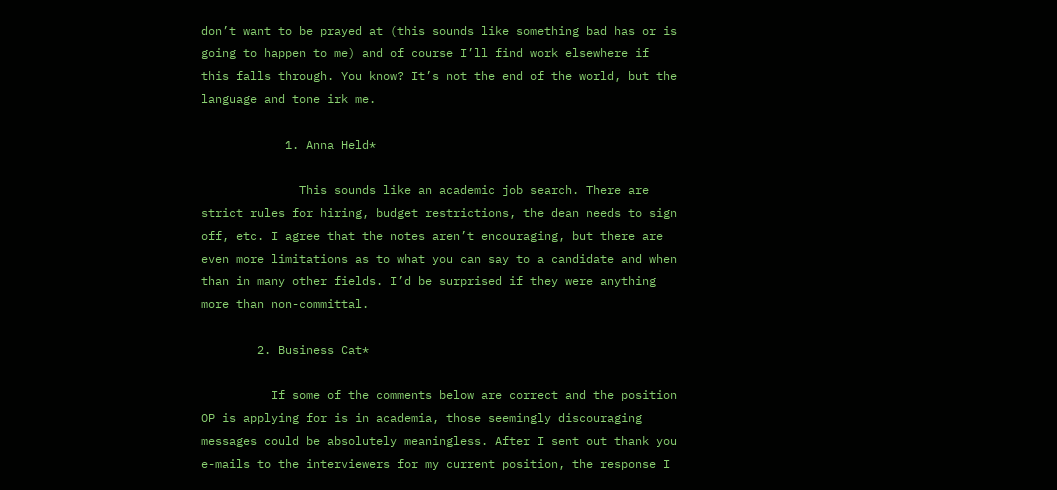don’t want to be prayed at (this sounds like something bad has or is going to happen to me) and of course I’ll find work elsewhere if this falls through. You know? It’s not the end of the world, but the language and tone irk me.

            1. Anna Held*

              This sounds like an academic job search. There are strict rules for hiring, budget restrictions, the dean needs to sign off, etc. I agree that the notes aren’t encouraging, but there are even more limitations as to what you can say to a candidate and when than in many other fields. I’d be surprised if they were anything more than non-committal.

        2. Business Cat*

          If some of the comments below are correct and the position OP is applying for is in academia, those seemingly discouraging messages could be absolutely meaningless. After I sent out thank you e-mails to the interviewers for my current position, the response I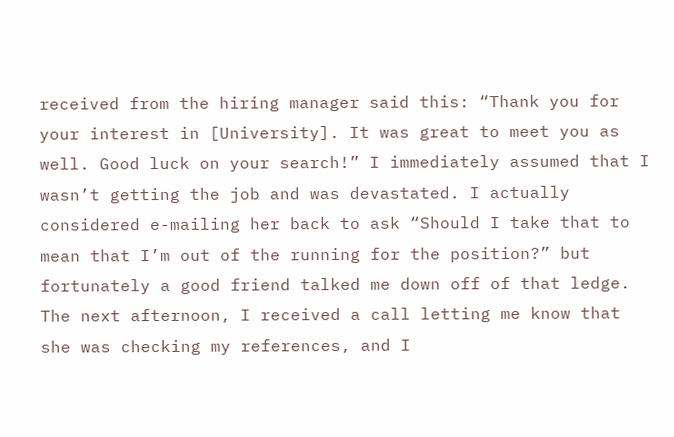received from the hiring manager said this: “Thank you for your interest in [University]. It was great to meet you as well. Good luck on your search!” I immediately assumed that I wasn’t getting the job and was devastated. I actually considered e-mailing her back to ask “Should I take that to mean that I’m out of the running for the position?” but fortunately a good friend talked me down off of that ledge. The next afternoon, I received a call letting me know that she was checking my references, and I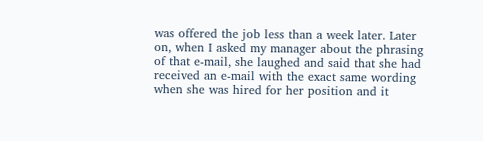was offered the job less than a week later. Later on, when I asked my manager about the phrasing of that e-mail, she laughed and said that she had received an e-mail with the exact same wording when she was hired for her position and it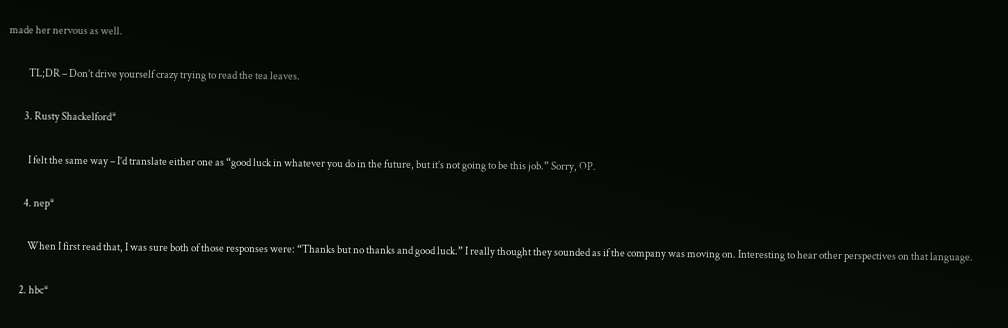made her nervous as well.

          TL;DR – Don’t drive yourself crazy trying to read the tea leaves.

        3. Rusty Shackelford*

          I felt the same way – I’d translate either one as “good luck in whatever you do in the future, but it’s not going to be this job.” Sorry, OP.

        4. nep*

          When I first read that, I was sure both of those responses were: “Thanks but no thanks and good luck.” I really thought they sounded as if the company was moving on. Interesting to hear other perspectives on that language.

      2. hbc*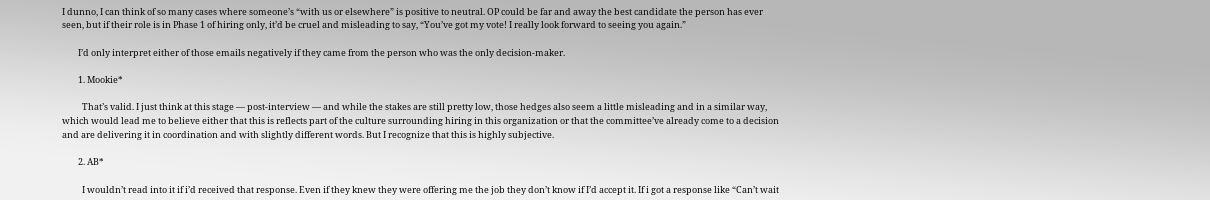I dunno, I can think of so many cases where someone’s “with us or elsewhere” is positive to neutral. OP could be far and away the best candidate the person has ever seen, but if their role is in Phase 1 of hiring only, it’d be cruel and misleading to say, “You’ve got my vote! I really look forward to seeing you again.”

        I’d only interpret either of those emails negatively if they came from the person who was the only decision-maker.

        1. Mookie*

          That’s valid. I just think at this stage — post-interview — and while the stakes are still pretty low, those hedges also seem a little misleading and in a similar way, which would lead me to believe either that this is reflects part of the culture surrounding hiring in this organization or that the committee’ve already come to a decision and are delivering it in coordination and with slightly different words. But I recognize that this is highly subjective.

        2. AB*

          I wouldn’t read into it if i’d received that response. Even if they knew they were offering me the job they don’t know if I’d accept it. If i got a response like “Can’t wait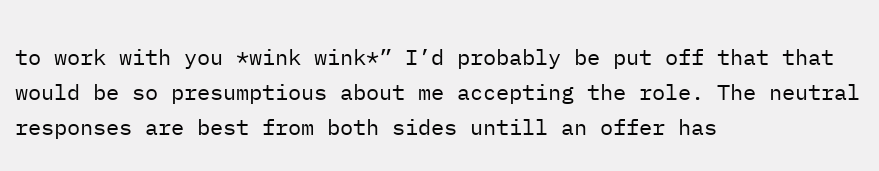to work with you *wink wink*” I’d probably be put off that that would be so presumptious about me accepting the role. The neutral responses are best from both sides untill an offer has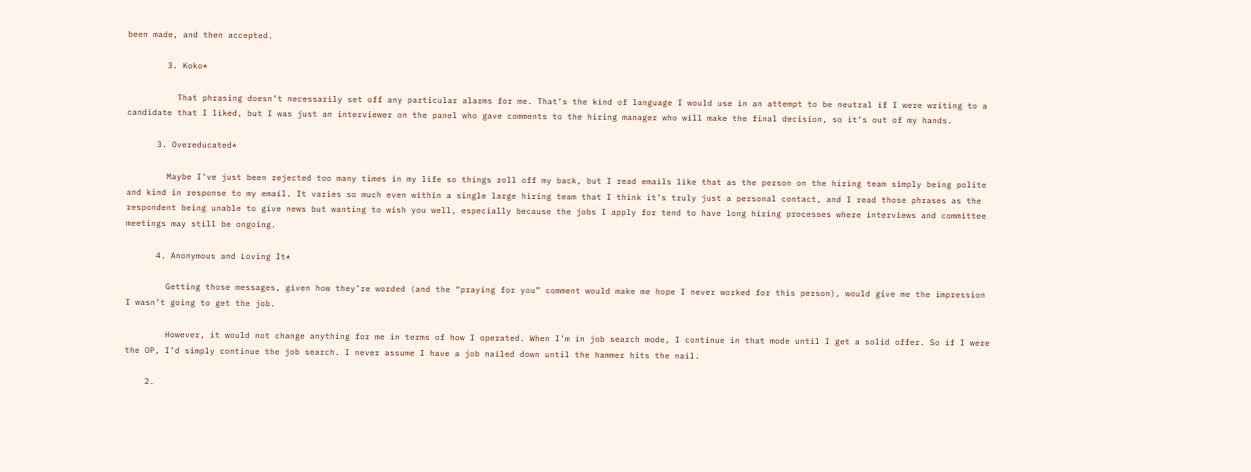been made, and then accepted.

        3. Koko*

          That phrasing doesn’t necessarily set off any particular alarms for me. That’s the kind of language I would use in an attempt to be neutral if I were writing to a candidate that I liked, but I was just an interviewer on the panel who gave comments to the hiring manager who will make the final decision, so it’s out of my hands.

      3. Overeducated*

        Maybe I’ve just been rejected too many times in my life so things roll off my back, but I read emails like that as the person on the hiring team simply being polite and kind in response to my email. It varies so much even within a single large hiring team that I think it’s truly just a personal contact, and I read those phrases as the respondent being unable to give news but wanting to wish you well, especially because the jobs I apply for tend to have long hiring processes where interviews and committee meetings may still be ongoing.

      4. Anonymous and Loving It*

        Getting those messages, given how they’re worded (and the “praying for you” comment would make me hope I never worked for this person), would give me the impression I wasn’t going to get the job.

        However, it would not change anything for me in terms of how I operated. When I’m in job search mode, I continue in that mode until I get a solid offer. So if I were the OP, I’d simply continue the job search. I never assume I have a job nailed down until the hammer hits the nail.

    2.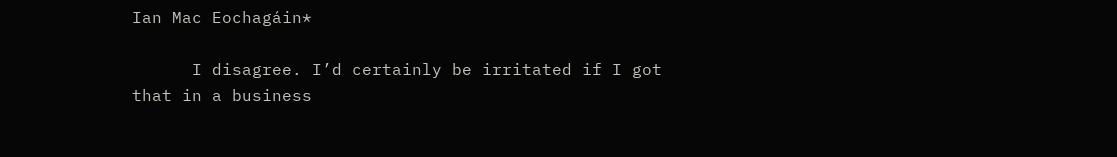Ian Mac Eochagáin*

      I disagree. I’d certainly be irritated if I got that in a business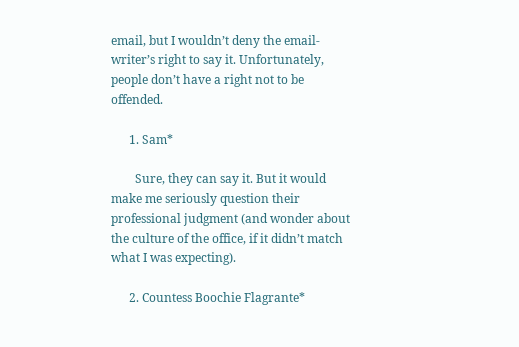email, but I wouldn’t deny the email-writer’s right to say it. Unfortunately, people don’t have a right not to be offended.

      1. Sam*

        Sure, they can say it. But it would make me seriously question their professional judgment (and wonder about the culture of the office, if it didn’t match what I was expecting).

      2. Countess Boochie Flagrante*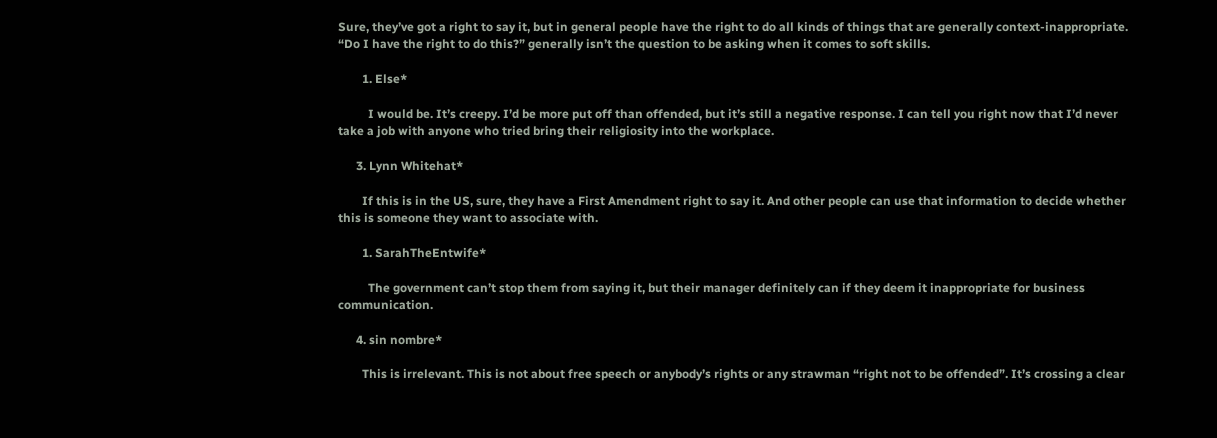Sure, they’ve got a right to say it, but in general people have the right to do all kinds of things that are generally context-inappropriate. “Do I have the right to do this?” generally isn’t the question to be asking when it comes to soft skills.

        1. Else*

          I would be. It’s creepy. I’d be more put off than offended, but it’s still a negative response. I can tell you right now that I’d never take a job with anyone who tried bring their religiosity into the workplace.

      3. Lynn Whitehat*

        If this is in the US, sure, they have a First Amendment right to say it. And other people can use that information to decide whether this is someone they want to associate with.

        1. SarahTheEntwife*

          The government can’t stop them from saying it, but their manager definitely can if they deem it inappropriate for business communication.

      4. sin nombre*

        This is irrelevant. This is not about free speech or anybody’s rights or any strawman “right not to be offended”. It’s crossing a clear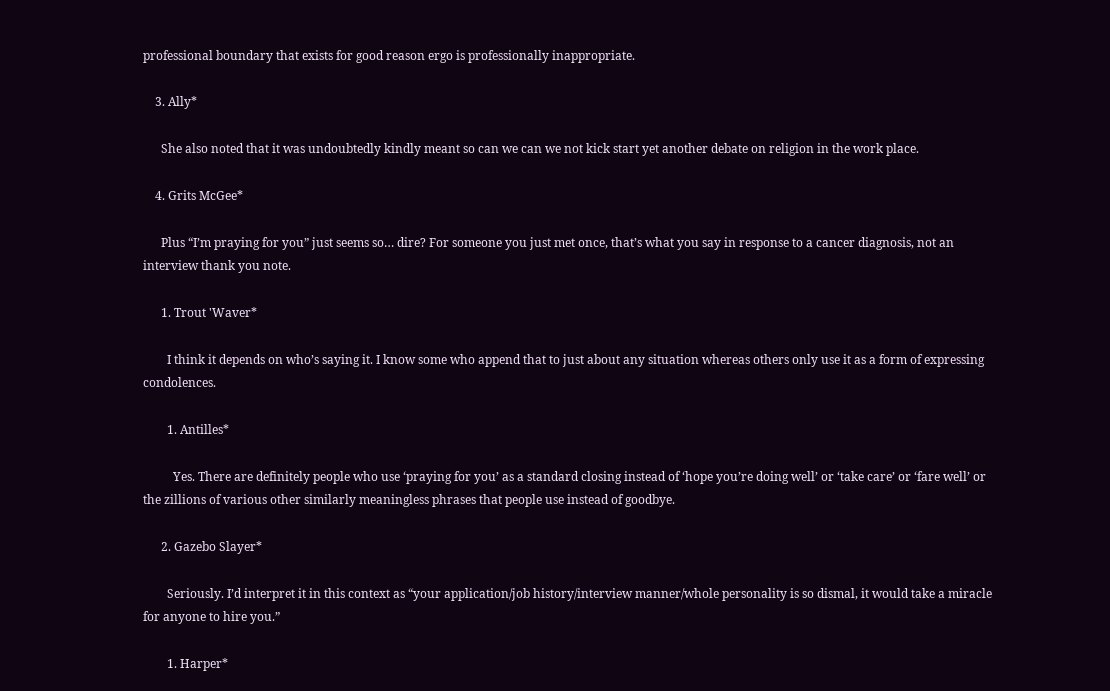professional boundary that exists for good reason ergo is professionally inappropriate.

    3. Ally*

      She also noted that it was undoubtedly kindly meant so can we can we not kick start yet another debate on religion in the work place.

    4. Grits McGee*

      Plus “I’m praying for you” just seems so… dire? For someone you just met once, that’s what you say in response to a cancer diagnosis, not an interview thank you note.

      1. Trout 'Waver*

        I think it depends on who’s saying it. I know some who append that to just about any situation whereas others only use it as a form of expressing condolences.

        1. Antilles*

          Yes. There are definitely people who use ‘praying for you’ as a standard closing instead of ‘hope you’re doing well’ or ‘take care’ or ‘fare well’ or the zillions of various other similarly meaningless phrases that people use instead of goodbye.

      2. Gazebo Slayer*

        Seriously. I’d interpret it in this context as “your application/job history/interview manner/whole personality is so dismal, it would take a miracle for anyone to hire you.”

        1. Harper*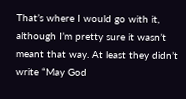That’s where I would go with it, although I’m pretty sure it wasn’t meant that way. At least they didn’t write “May God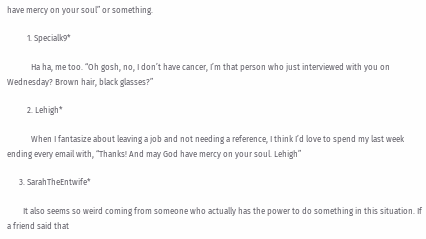have mercy on your soul” or something.

          1. Specialk9*

            Ha ha, me too. “Oh gosh, no, I don’t have cancer, I’m that person who just interviewed with you on Wednesday? Brown hair, black glasses?”

          2. Lehigh*

            When I fantasize about leaving a job and not needing a reference, I think I’d love to spend my last week ending every email with, “Thanks! And may God have mercy on your soul. Lehigh”

      3. SarahTheEntwife*

        It also seems so weird coming from someone who actually has the power to do something in this situation. If a friend said that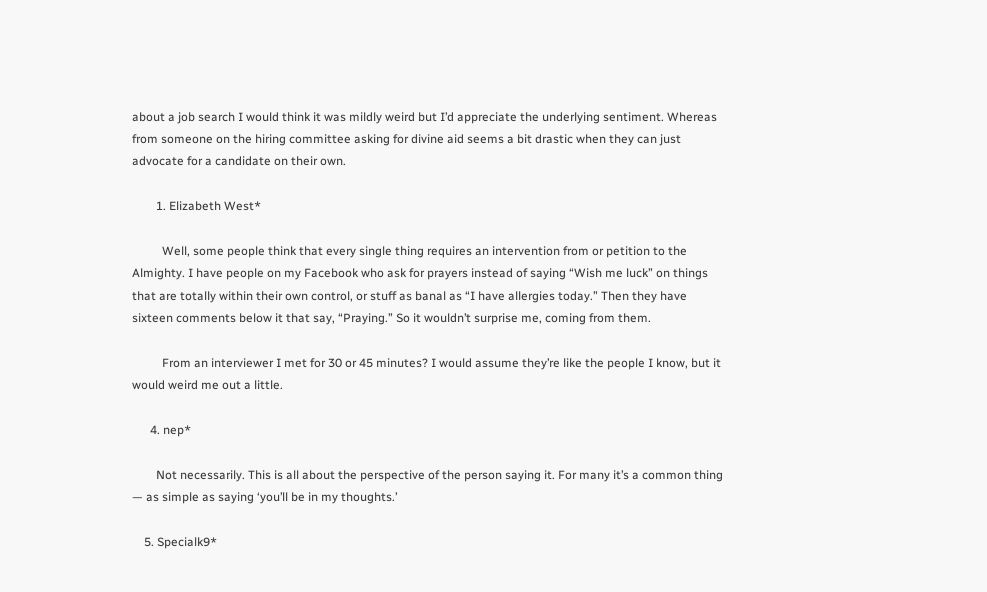about a job search I would think it was mildly weird but I’d appreciate the underlying sentiment. Whereas from someone on the hiring committee asking for divine aid seems a bit drastic when they can just advocate for a candidate on their own.

        1. Elizabeth West*

          Well, some people think that every single thing requires an intervention from or petition to the Almighty. I have people on my Facebook who ask for prayers instead of saying “Wish me luck” on things that are totally within their own control, or stuff as banal as “I have allergies today.” Then they have sixteen comments below it that say, “Praying.” So it wouldn’t surprise me, coming from them.

          From an interviewer I met for 30 or 45 minutes? I would assume they’re like the people I know, but it would weird me out a little.

      4. nep*

        Not necessarily. This is all about the perspective of the person saying it. For many it’s a common thing — as simple as saying ‘you’ll be in my thoughts.’

    5. Specialk9*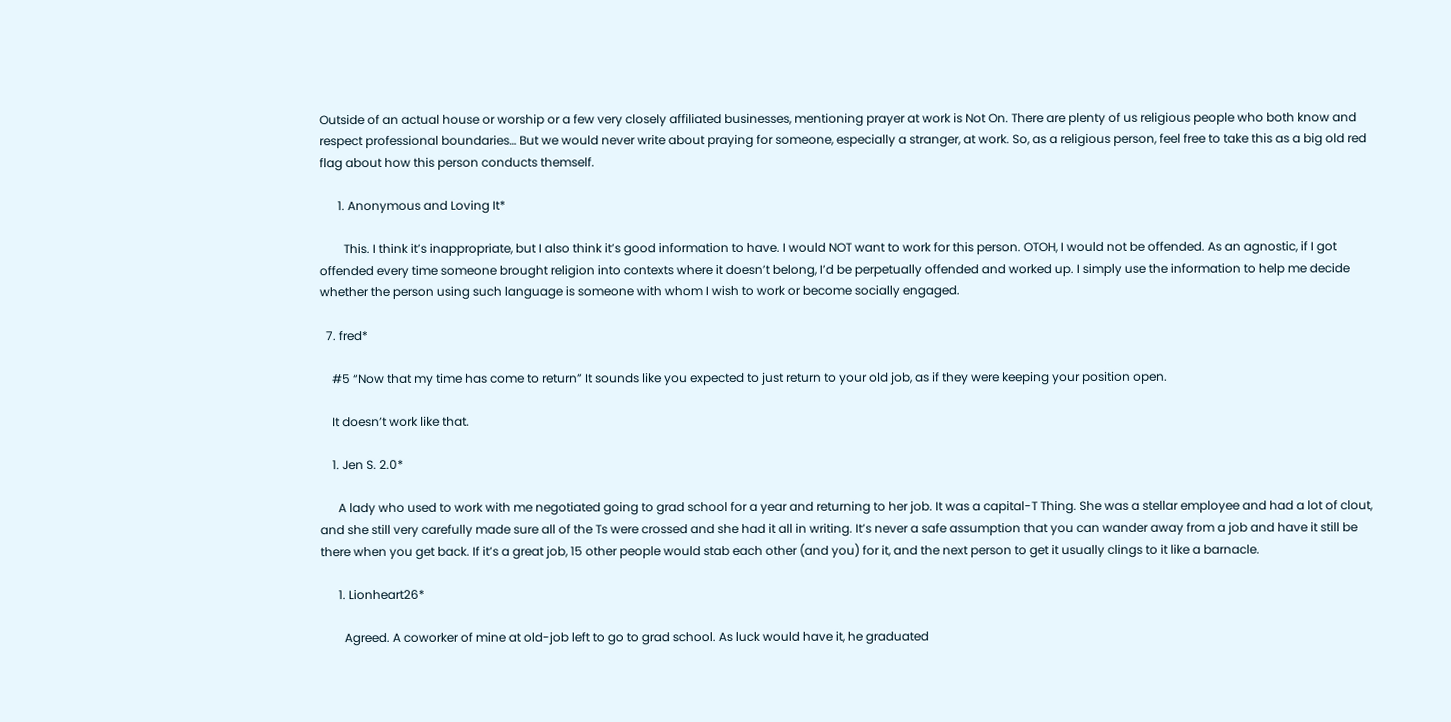Outside of an actual house or worship or a few very closely affiliated businesses, mentioning prayer at work is Not On. There are plenty of us religious people who both know and respect professional boundaries… But we would never write about praying for someone, especially a stranger, at work. So, as a religious person, feel free to take this as a big old red flag about how this person conducts themself.

      1. Anonymous and Loving It*

        This. I think it’s inappropriate, but I also think it’s good information to have. I would NOT want to work for this person. OTOH, I would not be offended. As an agnostic, if I got offended every time someone brought religion into contexts where it doesn’t belong, I’d be perpetually offended and worked up. I simply use the information to help me decide whether the person using such language is someone with whom I wish to work or become socially engaged.

  7. fred*

    #5 “Now that my time has come to return” It sounds like you expected to just return to your old job, as if they were keeping your position open.

    It doesn’t work like that.

    1. Jen S. 2.0*

      A lady who used to work with me negotiated going to grad school for a year and returning to her job. It was a capital-T Thing. She was a stellar employee and had a lot of clout, and she still very carefully made sure all of the Ts were crossed and she had it all in writing. It’s never a safe assumption that you can wander away from a job and have it still be there when you get back. If it’s a great job, 15 other people would stab each other (and you) for it, and the next person to get it usually clings to it like a barnacle.

      1. Lionheart26*

        Agreed. A coworker of mine at old-job left to go to grad school. As luck would have it, he graduated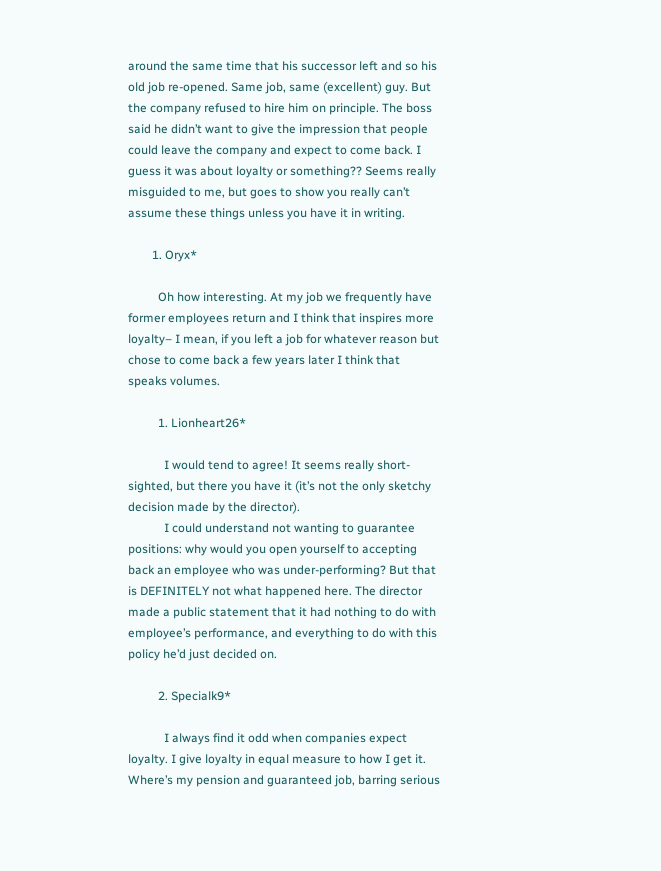around the same time that his successor left and so his old job re-opened. Same job, same (excellent) guy. But the company refused to hire him on principle. The boss said he didn’t want to give the impression that people could leave the company and expect to come back. I guess it was about loyalty or something?? Seems really misguided to me, but goes to show you really can’t assume these things unless you have it in writing.

        1. Oryx*

          Oh how interesting. At my job we frequently have former employees return and I think that inspires more loyalty– I mean, if you left a job for whatever reason but chose to come back a few years later I think that speaks volumes.

          1. Lionheart26*

            I would tend to agree! It seems really short-sighted, but there you have it (it’s not the only sketchy decision made by the director).
            I could understand not wanting to guarantee positions: why would you open yourself to accepting back an employee who was under-performing? But that is DEFINITELY not what happened here. The director made a public statement that it had nothing to do with employee’s performance, and everything to do with this policy he’d just decided on.

          2. Specialk9*

            I always find it odd when companies expect loyalty. I give loyalty in equal measure to how I get it. Where’s my pension and guaranteed job, barring serious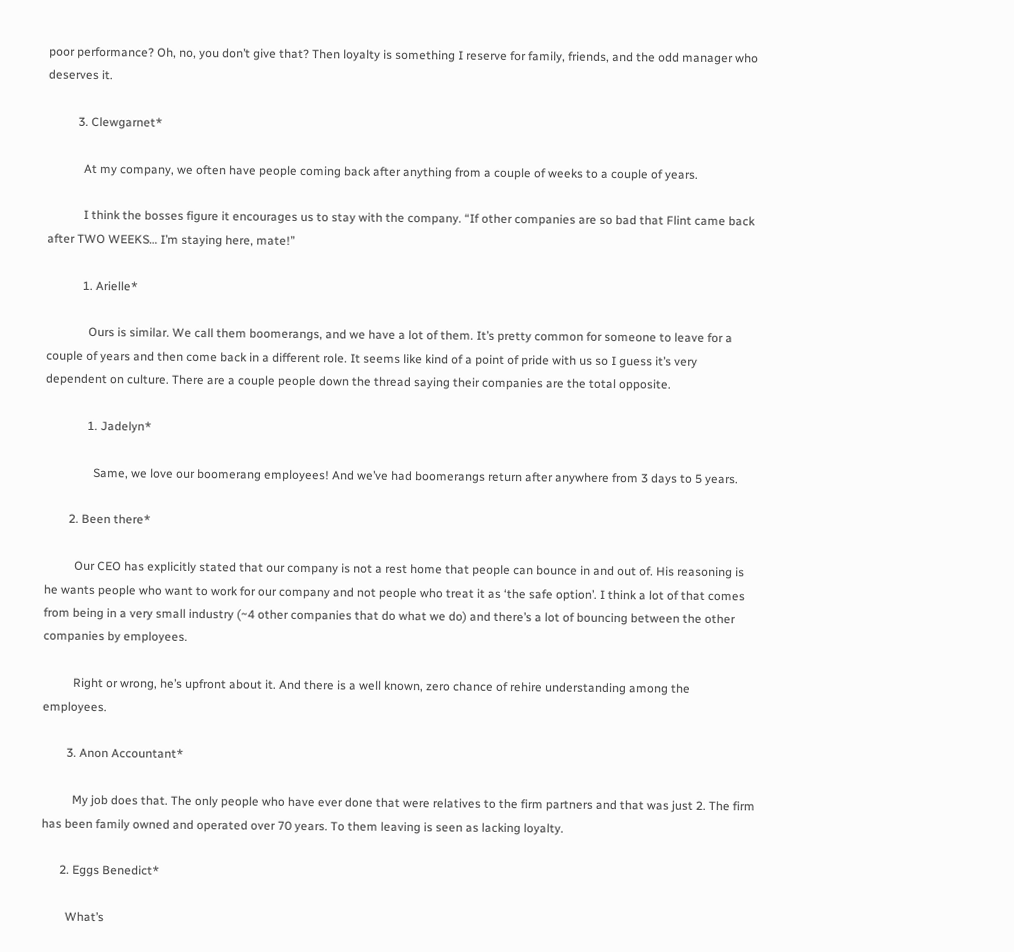poor performance? Oh, no, you don’t give that? Then loyalty is something I reserve for family, friends, and the odd manager who deserves it.

          3. Clewgarnet*

            At my company, we often have people coming back after anything from a couple of weeks to a couple of years.

            I think the bosses figure it encourages us to stay with the company. “If other companies are so bad that Flint came back after TWO WEEKS… I’m staying here, mate!”

            1. Arielle*

              Ours is similar. We call them boomerangs, and we have a lot of them. It’s pretty common for someone to leave for a couple of years and then come back in a different role. It seems like kind of a point of pride with us so I guess it’s very dependent on culture. There are a couple people down the thread saying their companies are the total opposite.

              1. Jadelyn*

                Same, we love our boomerang employees! And we’ve had boomerangs return after anywhere from 3 days to 5 years.

        2. Been there*

          Our CEO has explicitly stated that our company is not a rest home that people can bounce in and out of. His reasoning is he wants people who want to work for our company and not people who treat it as ‘the safe option’. I think a lot of that comes from being in a very small industry (~4 other companies that do what we do) and there’s a lot of bouncing between the other companies by employees.

          Right or wrong, he’s upfront about it. And there is a well known, zero chance of rehire understanding among the employees.

        3. Anon Accountant*

          My job does that. The only people who have ever done that were relatives to the firm partners and that was just 2. The firm has been family owned and operated over 70 years. To them leaving is seen as lacking loyalty.

      2. Eggs Benedict*

        What’s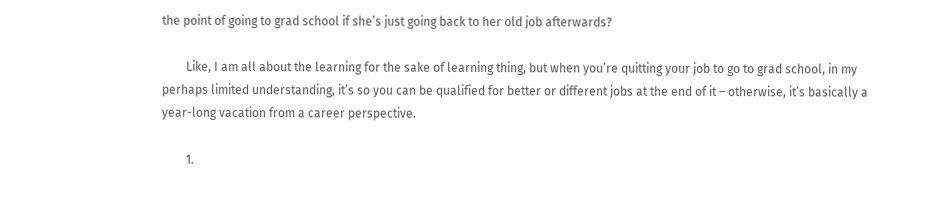the point of going to grad school if she’s just going back to her old job afterwards?

        Like, I am all about the learning for the sake of learning thing, but when you’re quitting your job to go to grad school, in my perhaps limited understanding, it’s so you can be qualified for better or different jobs at the end of it – otherwise, it’s basically a year-long vacation from a career perspective.

        1.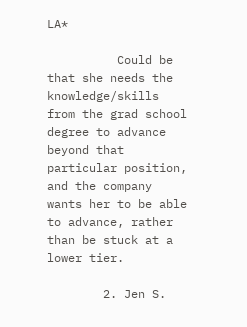LA*

          Could be that she needs the knowledge/skills from the grad school degree to advance beyond that particular position, and the company wants her to be able to advance, rather than be stuck at a lower tier.

        2. Jen S.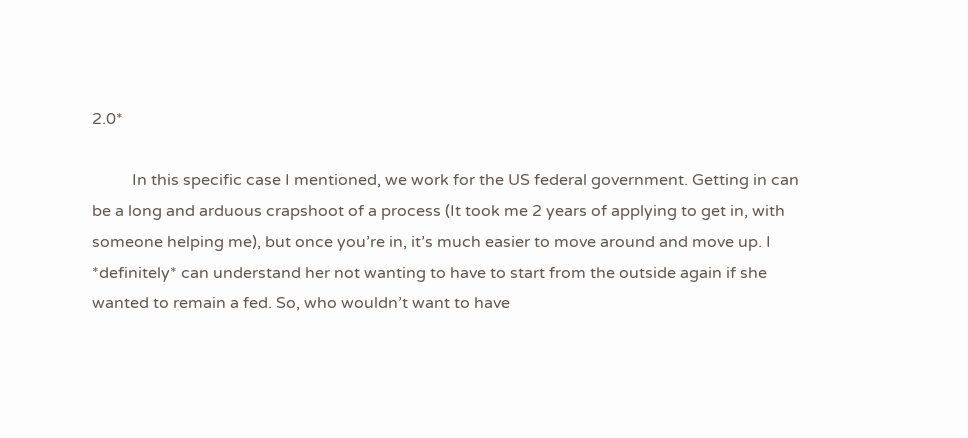2.0*

          In this specific case I mentioned, we work for the US federal government. Getting in can be a long and arduous crapshoot of a process (It took me 2 years of applying to get in, with someone helping me), but once you’re in, it’s much easier to move around and move up. I *definitely* can understand her not wanting to have to start from the outside again if she wanted to remain a fed. So, who wouldn’t want to have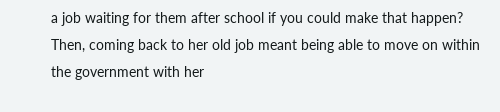a job waiting for them after school if you could make that happen? Then, coming back to her old job meant being able to move on within the government with her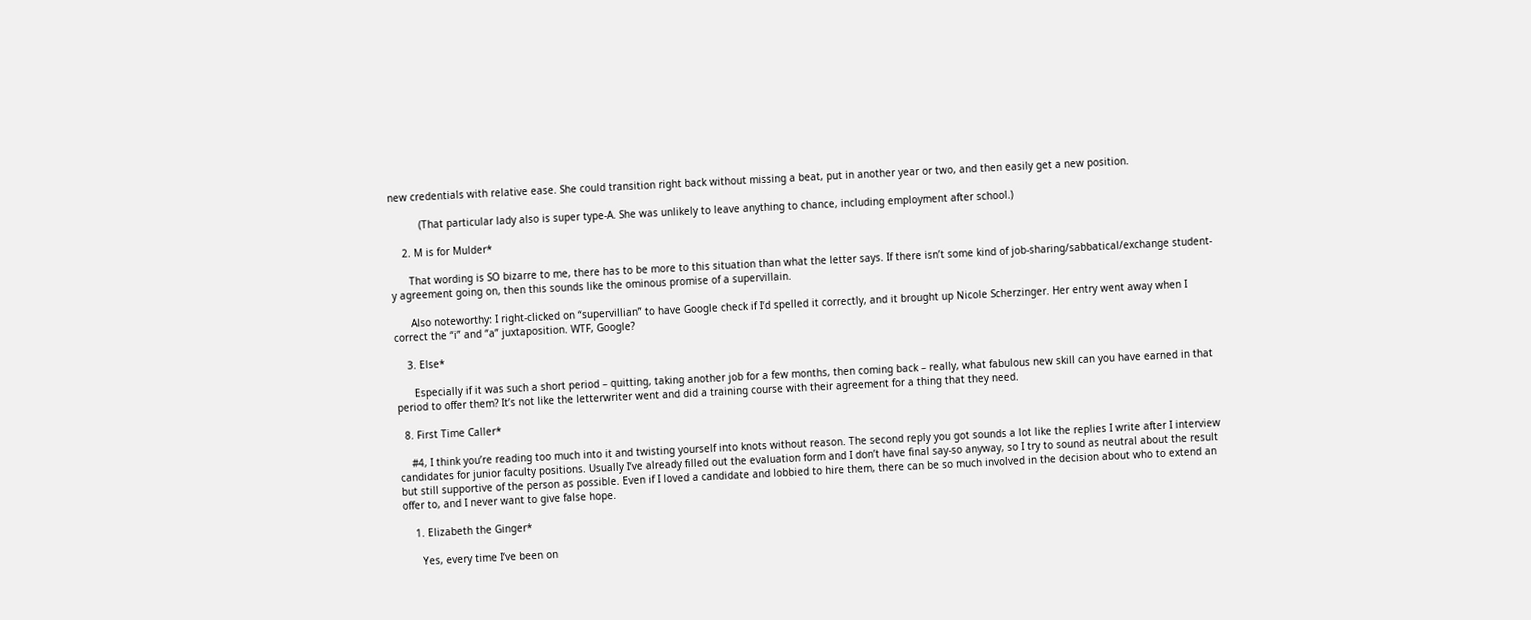new credentials with relative ease. She could transition right back without missing a beat, put in another year or two, and then easily get a new position.

          (That particular lady also is super type-A. She was unlikely to leave anything to chance, including employment after school.)

    2. M is for Mulder*

      That wording is SO bizarre to me, there has to be more to this situation than what the letter says. If there isn’t some kind of job-sharing/sabbatical/exchange student-y agreement going on, then this sounds like the ominous promise of a supervillain.

      Also noteworthy: I right-clicked on “supervillian” to have Google check if I’d spelled it correctly, and it brought up Nicole Scherzinger. Her entry went away when I correct the “i” and “a” juxtaposition. WTF, Google?

    3. Else*

      Especially if it was such a short period – quitting, taking another job for a few months, then coming back – really, what fabulous new skill can you have earned in that period to offer them? It’s not like the letterwriter went and did a training course with their agreement for a thing that they need.

  8. First Time Caller*

    #4, I think you’re reading too much into it and twisting yourself into knots without reason. The second reply you got sounds a lot like the replies I write after I interview candidates for junior faculty positions. Usually I’ve already filled out the evaluation form and I don’t have final say-so anyway, so I try to sound as neutral about the result but still supportive of the person as possible. Even if I loved a candidate and lobbied to hire them, there can be so much involved in the decision about who to extend an offer to, and I never want to give false hope.

    1. Elizabeth the Ginger*

      Yes, every time I’ve been on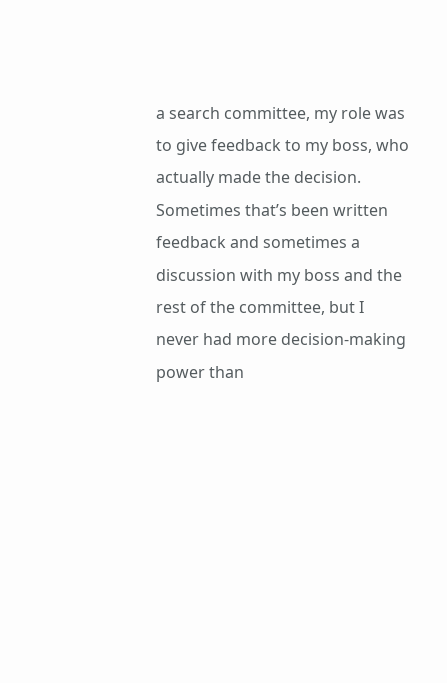a search committee, my role was to give feedback to my boss, who actually made the decision. Sometimes that’s been written feedback and sometimes a discussion with my boss and the rest of the committee, but I never had more decision-making power than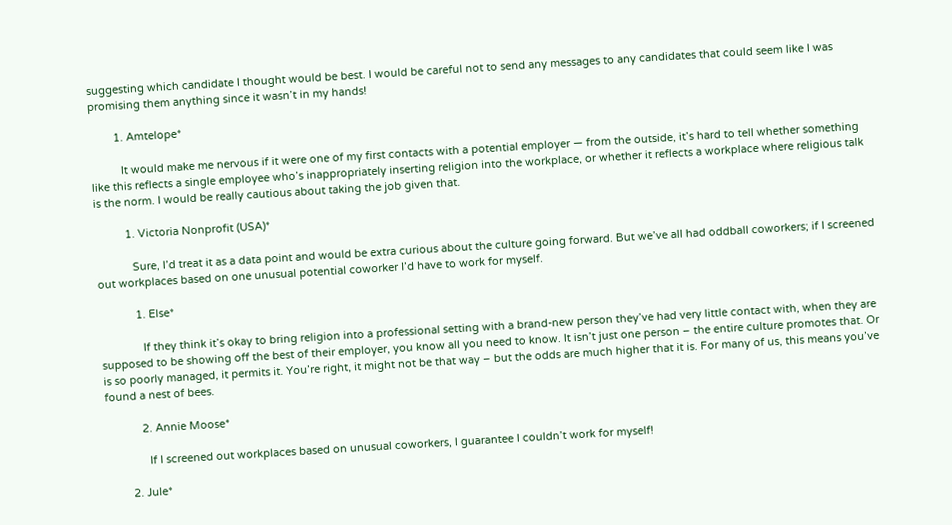suggesting which candidate I thought would be best. I would be careful not to send any messages to any candidates that could seem like I was promising them anything since it wasn’t in my hands!

        1. Amtelope*

          It would make me nervous if it were one of my first contacts with a potential employer — from the outside, it’s hard to tell whether something like this reflects a single employee who’s inappropriately inserting religion into the workplace, or whether it reflects a workplace where religious talk is the norm. I would be really cautious about taking the job given that.

          1. Victoria Nonprofit (USA)*

            Sure, I’d treat it as a data point and would be extra curious about the culture going forward. But we’ve all had oddball coworkers; if I screened out workplaces based on one unusual potential coworker I’d have to work for myself.

            1. Else*

              If they think it’s okay to bring religion into a professional setting with a brand-new person they’ve had very little contact with, when they are supposed to be showing off the best of their employer, you know all you need to know. It isn’t just one person – the entire culture promotes that. Or is so poorly managed, it permits it. You’re right, it might not be that way – but the odds are much higher that it is. For many of us, this means you’ve found a nest of bees.

            2. Annie Moose*

              If I screened out workplaces based on unusual coworkers, I guarantee I couldn’t work for myself!

        2. Jule*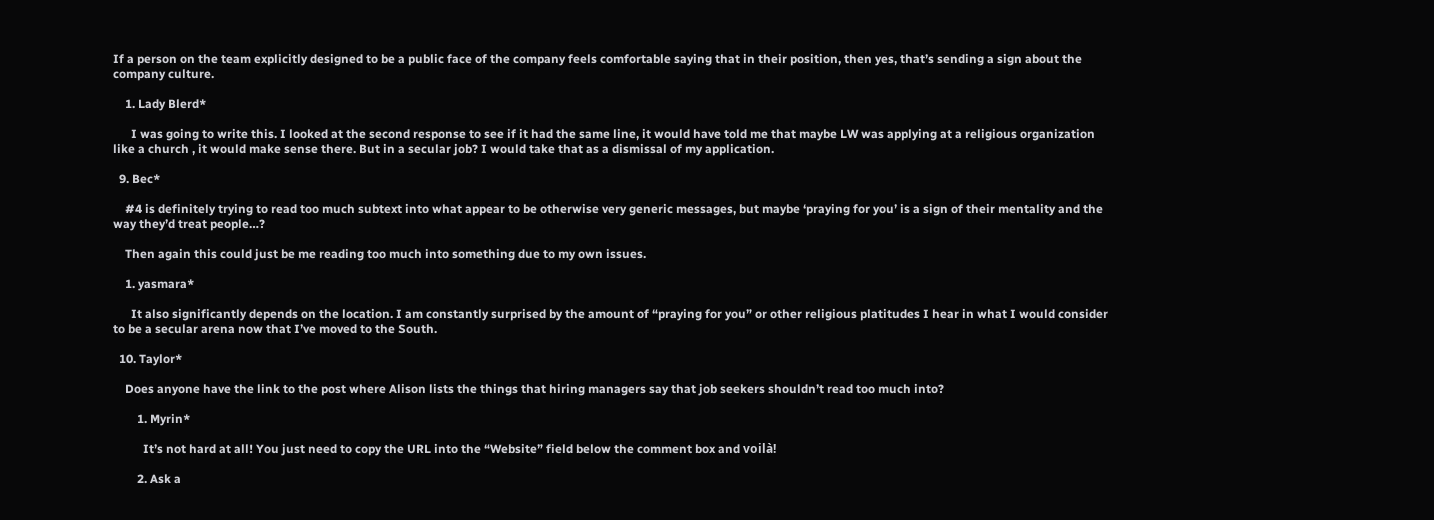If a person on the team explicitly designed to be a public face of the company feels comfortable saying that in their position, then yes, that’s sending a sign about the company culture.

    1. Lady Blerd*

      I was going to write this. I looked at the second response to see if it had the same line, it would have told me that maybe LW was applying at a religious organization like a church , it would make sense there. But in a secular job? I would take that as a dismissal of my application.

  9. Bec*

    #4 is definitely trying to read too much subtext into what appear to be otherwise very generic messages, but maybe ‘praying for you’ is a sign of their mentality and the way they’d treat people…?

    Then again this could just be me reading too much into something due to my own issues.

    1. yasmara*

      It also significantly depends on the location. I am constantly surprised by the amount of “praying for you” or other religious platitudes I hear in what I would consider to be a secular arena now that I’ve moved to the South.

  10. Taylor*

    Does anyone have the link to the post where Alison lists the things that hiring managers say that job seekers shouldn’t read too much into?

        1. Myrin*

          It’s not hard at all! You just need to copy the URL into the “Website” field below the comment box and voilà!

        2. Ask a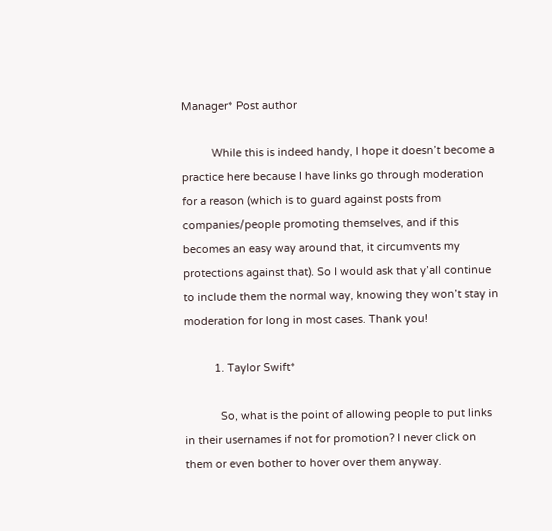Manager* Post author

          While this is indeed handy, I hope it doesn’t become a practice here because I have links go through moderation for a reason (which is to guard against posts from companies/people promoting themselves, and if this becomes an easy way around that, it circumvents my protections against that). So I would ask that y’all continue to include them the normal way, knowing they won’t stay in moderation for long in most cases. Thank you!

          1. Taylor Swift*

            So, what is the point of allowing people to put links in their usernames if not for promotion? I never click on them or even bother to hover over them anyway.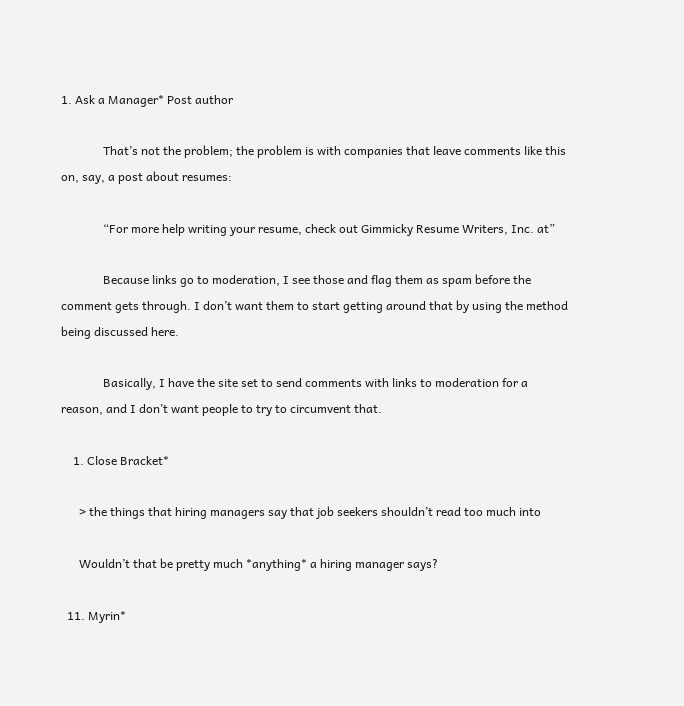1. Ask a Manager* Post author

              That’s not the problem; the problem is with companies that leave comments like this on, say, a post about resumes:

              “For more help writing your resume, check out Gimmicky Resume Writers, Inc. at”

              Because links go to moderation, I see those and flag them as spam before the comment gets through. I don’t want them to start getting around that by using the method being discussed here.

              Basically, I have the site set to send comments with links to moderation for a reason, and I don’t want people to try to circumvent that.

    1. Close Bracket*

      > the things that hiring managers say that job seekers shouldn’t read too much into

      Wouldn’t that be pretty much *anything* a hiring manager says?

  11. Myrin*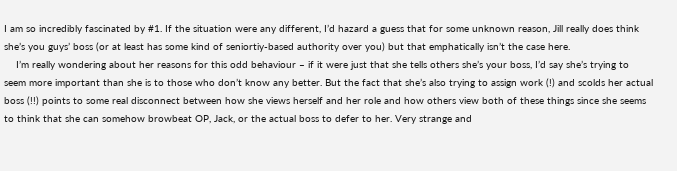I am so incredibly fascinated by #1. If the situation were any different, I’d hazard a guess that for some unknown reason, Jill really does think she’s you guys’ boss (or at least has some kind of seniortiy-based authority over you) but that emphatically isn’t the case here.
    I’m really wondering about her reasons for this odd behaviour – if it were just that she tells others she’s your boss, I’d say she’s trying to seem more important than she is to those who don’t know any better. But the fact that she’s also trying to assign work (!) and scolds her actual boss (!!) points to some real disconnect between how she views herself and her role and how others view both of these things since she seems to think that she can somehow browbeat OP, Jack, or the actual boss to defer to her. Very strange and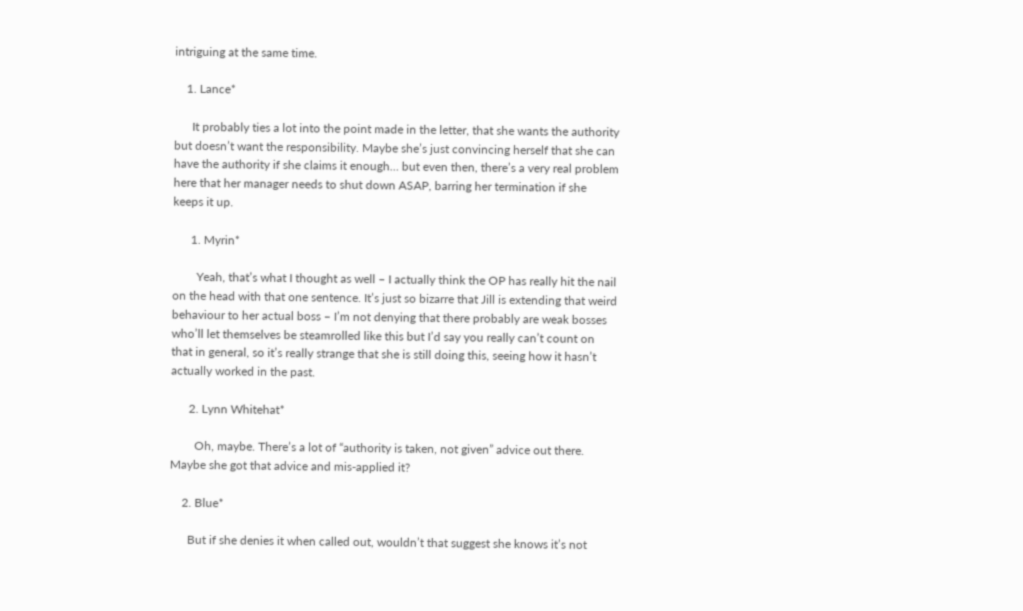intriguing at the same time.

    1. Lance*

      It probably ties a lot into the point made in the letter, that she wants the authority but doesn’t want the responsibility. Maybe she’s just convincing herself that she can have the authority if she claims it enough… but even then, there’s a very real problem here that her manager needs to shut down ASAP, barring her termination if she keeps it up.

      1. Myrin*

        Yeah, that’s what I thought as well – I actually think the OP has really hit the nail on the head with that one sentence. It’s just so bizarre that Jill is extending that weird behaviour to her actual boss – I’m not denying that there probably are weak bosses who’ll let themselves be steamrolled like this but I’d say you really can’t count on that in general, so it’s really strange that she is still doing this, seeing how it hasn’t actually worked in the past.

      2. Lynn Whitehat*

        Oh, maybe. There’s a lot of “authority is taken, not given” advice out there. Maybe she got that advice and mis-applied it?

    2. Blue*

      But if she denies it when called out, wouldn’t that suggest she knows it’s not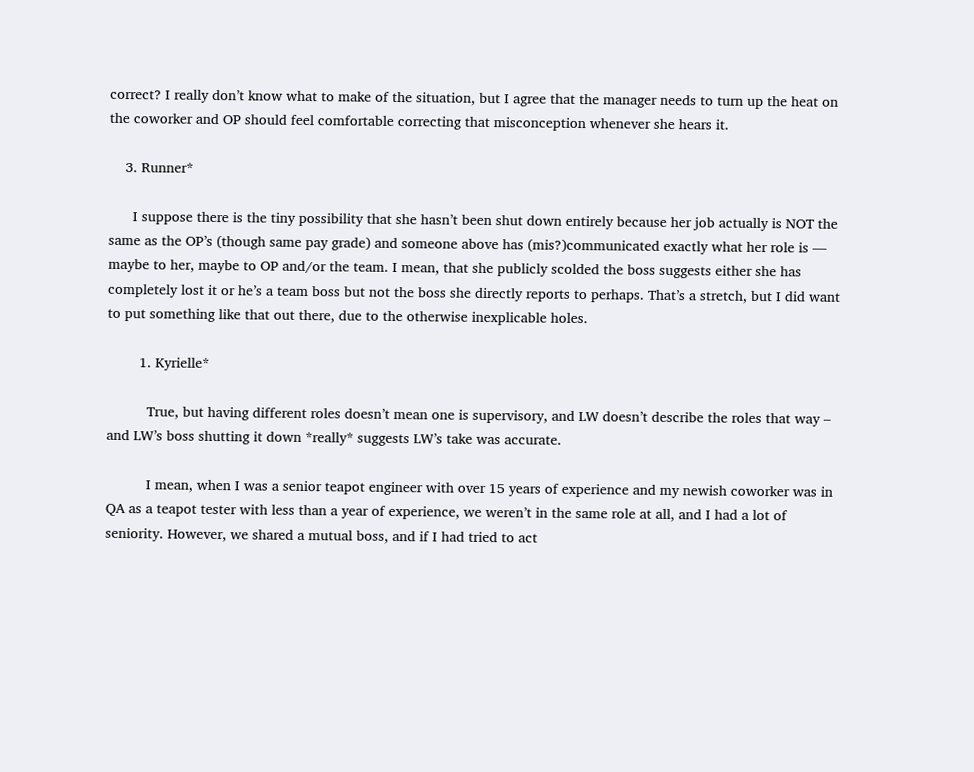correct? I really don’t know what to make of the situation, but I agree that the manager needs to turn up the heat on the coworker and OP should feel comfortable correcting that misconception whenever she hears it.

    3. Runner*

      I suppose there is the tiny possibility that she hasn’t been shut down entirely because her job actually is NOT the same as the OP’s (though same pay grade) and someone above has (mis?)communicated exactly what her role is — maybe to her, maybe to OP and/or the team. I mean, that she publicly scolded the boss suggests either she has completely lost it or he’s a team boss but not the boss she directly reports to perhaps. That’s a stretch, but I did want to put something like that out there, due to the otherwise inexplicable holes.

        1. Kyrielle*

          True, but having different roles doesn’t mean one is supervisory, and LW doesn’t describe the roles that way – and LW’s boss shutting it down *really* suggests LW’s take was accurate.

          I mean, when I was a senior teapot engineer with over 15 years of experience and my newish coworker was in QA as a teapot tester with less than a year of experience, we weren’t in the same role at all, and I had a lot of seniority. However, we shared a mutual boss, and if I had tried to act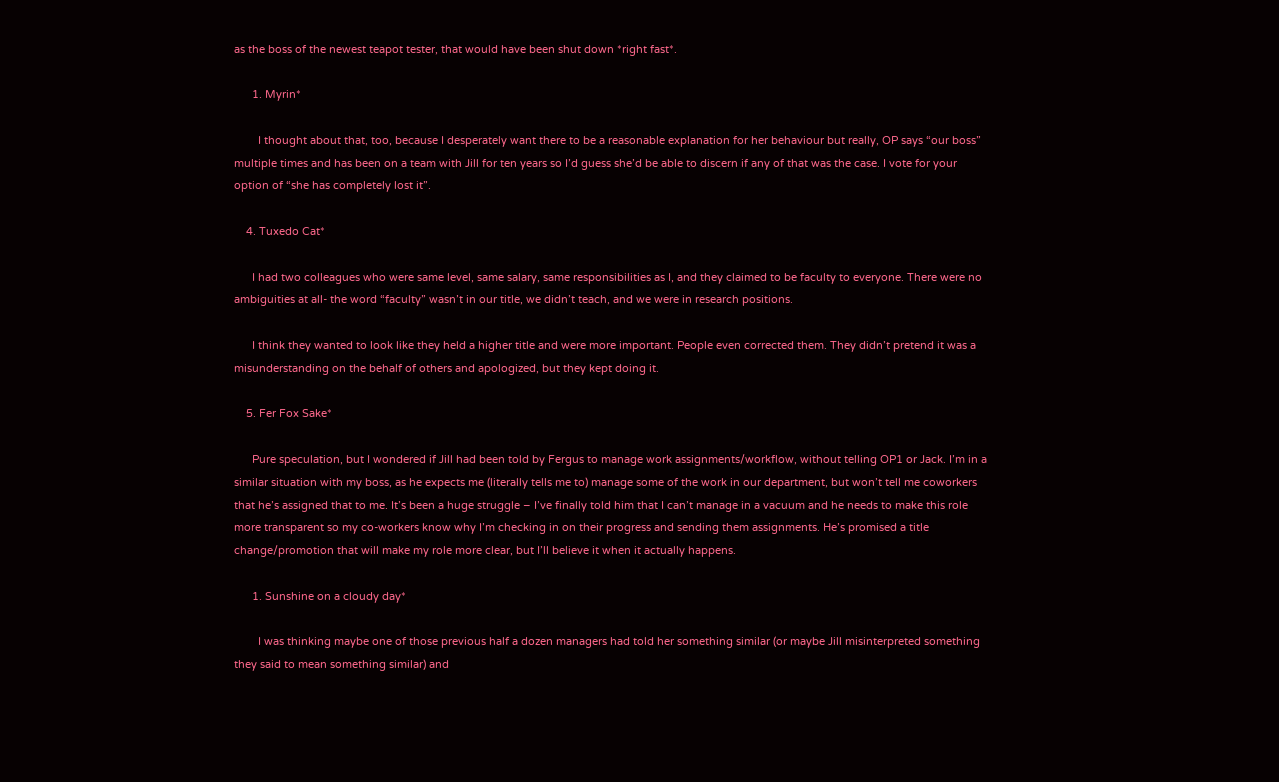as the boss of the newest teapot tester, that would have been shut down *right fast*.

      1. Myrin*

        I thought about that, too, because I desperately want there to be a reasonable explanation for her behaviour but really, OP says “our boss” multiple times and has been on a team with Jill for ten years so I’d guess she’d be able to discern if any of that was the case. I vote for your option of “she has completely lost it”.

    4. Tuxedo Cat*

      I had two colleagues who were same level, same salary, same responsibilities as I, and they claimed to be faculty to everyone. There were no ambiguities at all- the word “faculty” wasn’t in our title, we didn’t teach, and we were in research positions.

      I think they wanted to look like they held a higher title and were more important. People even corrected them. They didn’t pretend it was a misunderstanding on the behalf of others and apologized, but they kept doing it.

    5. Fer Fox Sake*

      Pure speculation, but I wondered if Jill had been told by Fergus to manage work assignments/workflow, without telling OP1 or Jack. I’m in a similar situation with my boss, as he expects me (literally tells me to) manage some of the work in our department, but won’t tell me coworkers that he’s assigned that to me. It’s been a huge struggle – I’ve finally told him that I can’t manage in a vacuum and he needs to make this role more transparent so my co-workers know why I’m checking in on their progress and sending them assignments. He’s promised a title change/promotion that will make my role more clear, but I’ll believe it when it actually happens.

      1. Sunshine on a cloudy day*

        I was thinking maybe one of those previous half a dozen managers had told her something similar (or maybe Jill misinterpreted something they said to mean something similar) and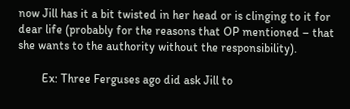now Jill has it a bit twisted in her head or is clinging to it for dear life (probably for the reasons that OP mentioned – that she wants to the authority without the responsibility).

        Ex: Three Ferguses ago did ask Jill to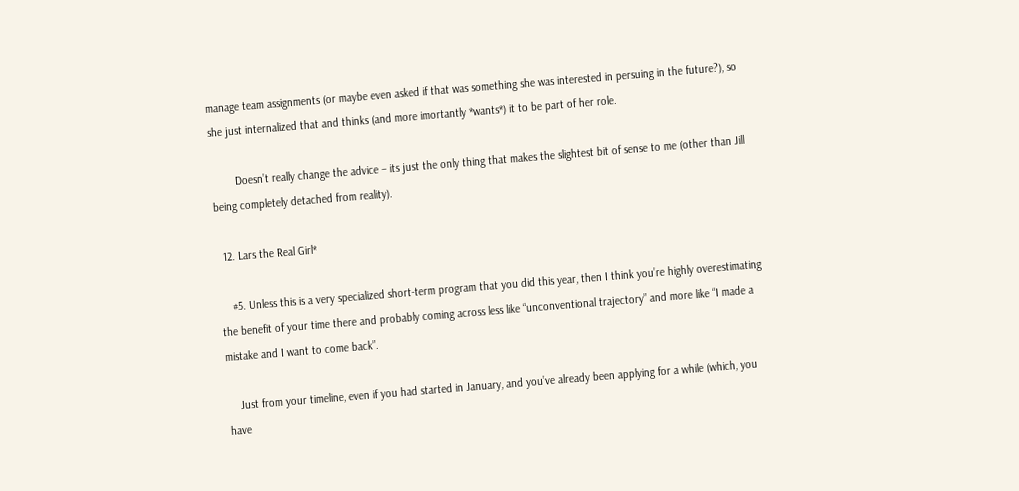manage team assignments (or maybe even asked if that was something she was interested in persuing in the future?), so she just internalized that and thinks (and more imortantly *wants*) it to be part of her role.

        Doesn’t really change the advice – its just the only thing that makes the slightest bit of sense to me (other than Jill being completely detached from reality).

  12. Lars the Real Girl*

    #5. Unless this is a very specialized short-term program that you did this year, then I think you’re highly overestimating the benefit of your time there and probably coming across less like “unconventional trajectory” and more like “I made a mistake and I want to come back”.

    Just from your timeline, even if you had started in January, and you’ve already been applying for a while (which, you have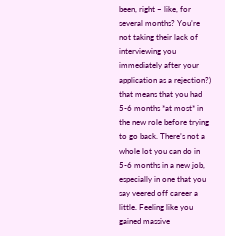been, right – like, for several months? You’re not taking their lack of interviewing you immediately after your application as a rejection?) that means that you had 5-6 months *at most* in the new role before trying to go back. There’s not a whole lot you can do in 5-6 months in a new job, especially in one that you say veered off career a little. Feeling like you gained massive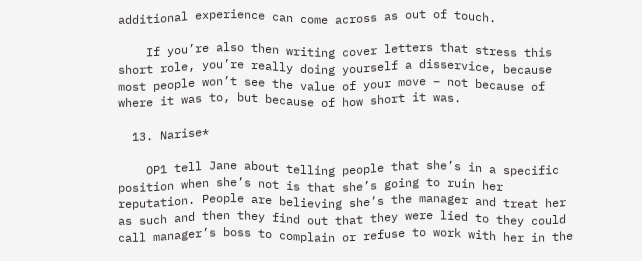additional experience can come across as out of touch.

    If you’re also then writing cover letters that stress this short role, you’re really doing yourself a disservice, because most people won’t see the value of your move – not because of where it was to, but because of how short it was.

  13. Narise*

    OP1 tell Jane about telling people that she’s in a specific position when she’s not is that she’s going to ruin her reputation. People are believing she’s the manager and treat her as such and then they find out that they were lied to they could call manager’s boss to complain or refuse to work with her in the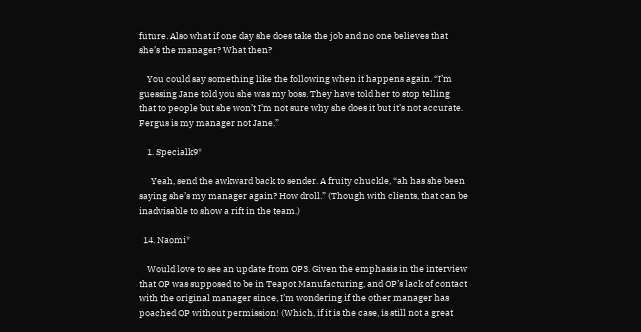future. Also what if one day she does take the job and no one believes that she’s the manager? What then?

    You could say something like the following when it happens again. “I’m guessing Jane told you she was my boss. They have told her to stop telling that to people but she won’t I’m not sure why she does it but it’s not accurate. Fergus is my manager not Jane.”

    1. Specialk9*

      Yeah, send the awkward back to sender. A fruity chuckle, “ah has she been saying she’s my manager again? How droll.” (Though with clients, that can be inadvisable to show a rift in the team.)

  14. Naomi*

    Would love to see an update from OP3. Given the emphasis in the interview that OP was supposed to be in Teapot Manufacturing, and OP’s lack of contact with the original manager since, I’m wondering if the other manager has poached OP without permission! (Which, if it is the case, is still not a great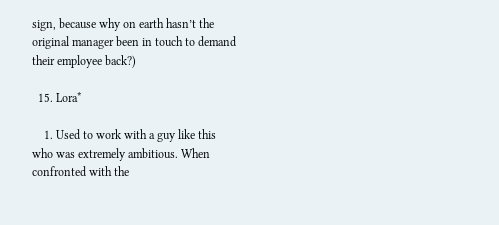sign, because why on earth hasn’t the original manager been in touch to demand their employee back?)

  15. Lora*

    1. Used to work with a guy like this who was extremely ambitious. When confronted with the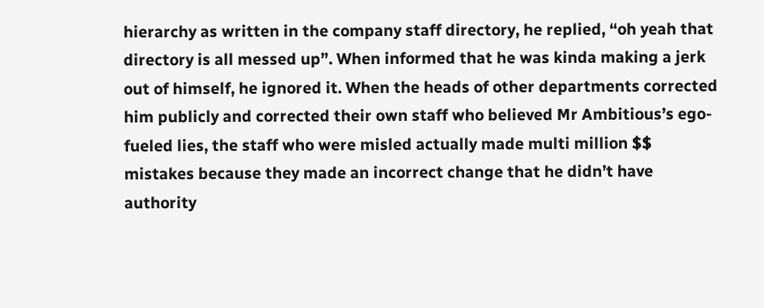hierarchy as written in the company staff directory, he replied, “oh yeah that directory is all messed up”. When informed that he was kinda making a jerk out of himself, he ignored it. When the heads of other departments corrected him publicly and corrected their own staff who believed Mr Ambitious’s ego-fueled lies, the staff who were misled actually made multi million $$ mistakes because they made an incorrect change that he didn’t have authority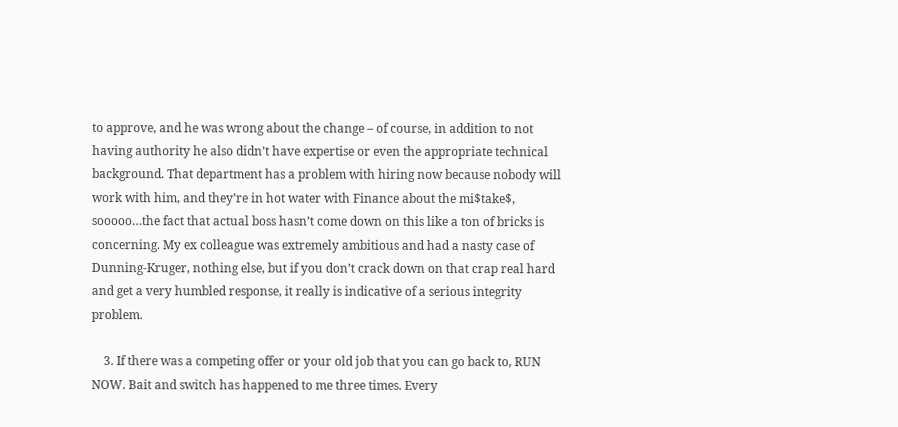to approve, and he was wrong about the change – of course, in addition to not having authority he also didn’t have expertise or even the appropriate technical background. That department has a problem with hiring now because nobody will work with him, and they’re in hot water with Finance about the mi$take$, sooooo…the fact that actual boss hasn’t come down on this like a ton of bricks is concerning. My ex colleague was extremely ambitious and had a nasty case of Dunning-Kruger, nothing else, but if you don’t crack down on that crap real hard and get a very humbled response, it really is indicative of a serious integrity problem.

    3. If there was a competing offer or your old job that you can go back to, RUN NOW. Bait and switch has happened to me three times. Every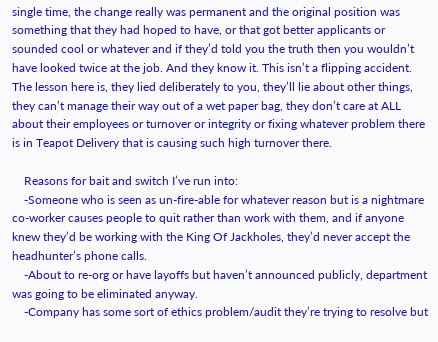single time, the change really was permanent and the original position was something that they had hoped to have, or that got better applicants or sounded cool or whatever and if they’d told you the truth then you wouldn’t have looked twice at the job. And they know it. This isn’t a flipping accident. The lesson here is, they lied deliberately to you, they’ll lie about other things, they can’t manage their way out of a wet paper bag, they don’t care at ALL about their employees or turnover or integrity or fixing whatever problem there is in Teapot Delivery that is causing such high turnover there.

    Reasons for bait and switch I’ve run into:
    -Someone who is seen as un-fire-able for whatever reason but is a nightmare co-worker causes people to quit rather than work with them, and if anyone knew they’d be working with the King Of Jackholes, they’d never accept the headhunter’s phone calls.
    -About to re-org or have layoffs but haven’t announced publicly, department was going to be eliminated anyway.
    -Company has some sort of ethics problem/audit they’re trying to resolve but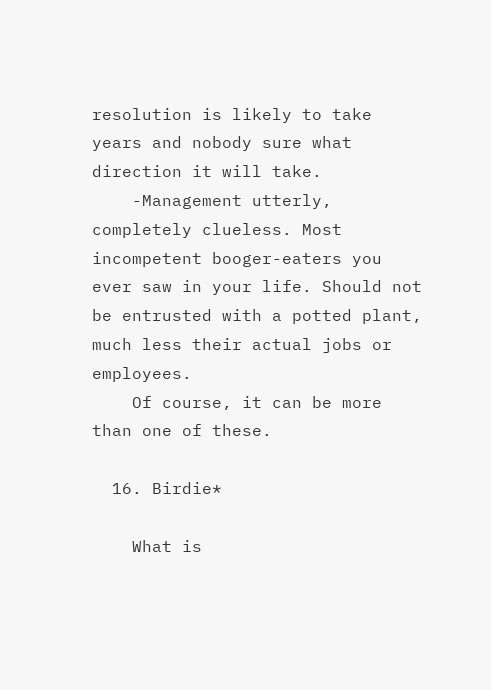resolution is likely to take years and nobody sure what direction it will take.
    -Management utterly, completely clueless. Most incompetent booger-eaters you ever saw in your life. Should not be entrusted with a potted plant, much less their actual jobs or employees.
    Of course, it can be more than one of these.

  16. Birdie*

    What is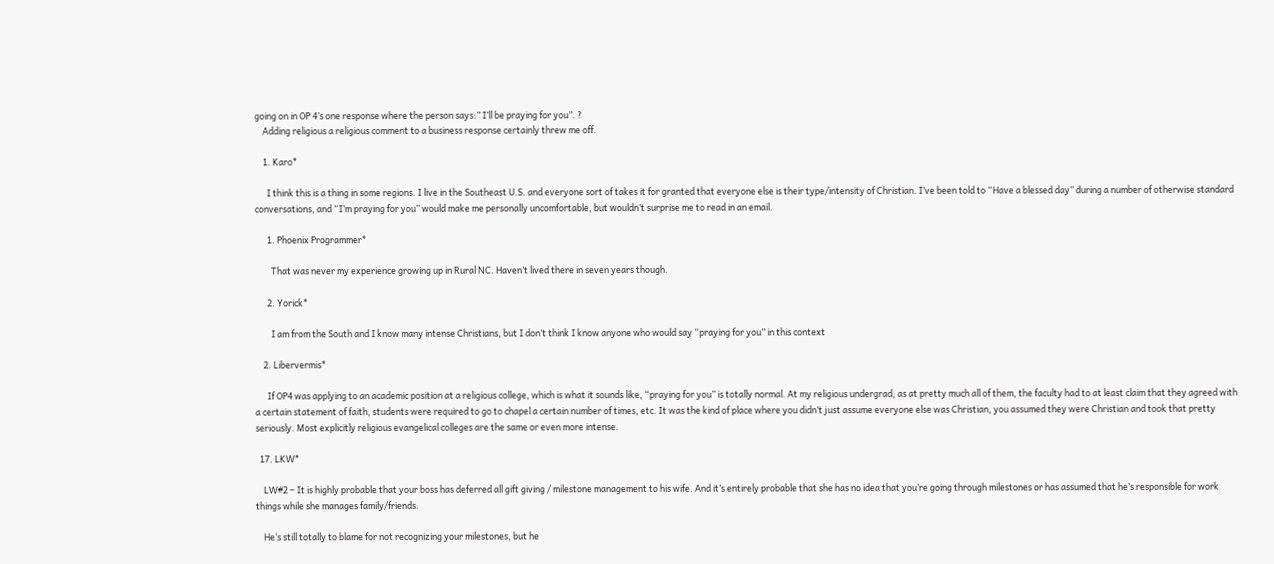going on in OP 4’s one response where the person says:” I’ll be praying for you”. ?
    Adding religious a religious comment to a business response certainly threw me off.

    1. Karo*

      I think this is a thing in some regions. I live in the Southeast U.S. and everyone sort of takes it for granted that everyone else is their type/intensity of Christian. I’ve been told to “Have a blessed day” during a number of otherwise standard conversations, and “I’m praying for you” would make me personally uncomfortable, but wouldn’t surprise me to read in an email.

      1. Phoenix Programmer*

        That was never my experience growing up in Rural NC. Haven’t lived there in seven years though.

      2. Yorick*

        I am from the South and I know many intense Christians, but I don’t think I know anyone who would say “praying for you” in this context

    2. Libervermis*

      If OP4 was applying to an academic position at a religious college, which is what it sounds like, “praying for you” is totally normal. At my religious undergrad, as at pretty much all of them, the faculty had to at least claim that they agreed with a certain statement of faith, students were required to go to chapel a certain number of times, etc. It was the kind of place where you didn’t just assume everyone else was Christian, you assumed they were Christian and took that pretty seriously. Most explicitly religious evangelical colleges are the same or even more intense.

  17. LKW*

    LW#2 – It is highly probable that your boss has deferred all gift giving / milestone management to his wife. And it’s entirely probable that she has no idea that you’re going through milestones or has assumed that he’s responsible for work things while she manages family/friends.

    He’s still totally to blame for not recognizing your milestones, but he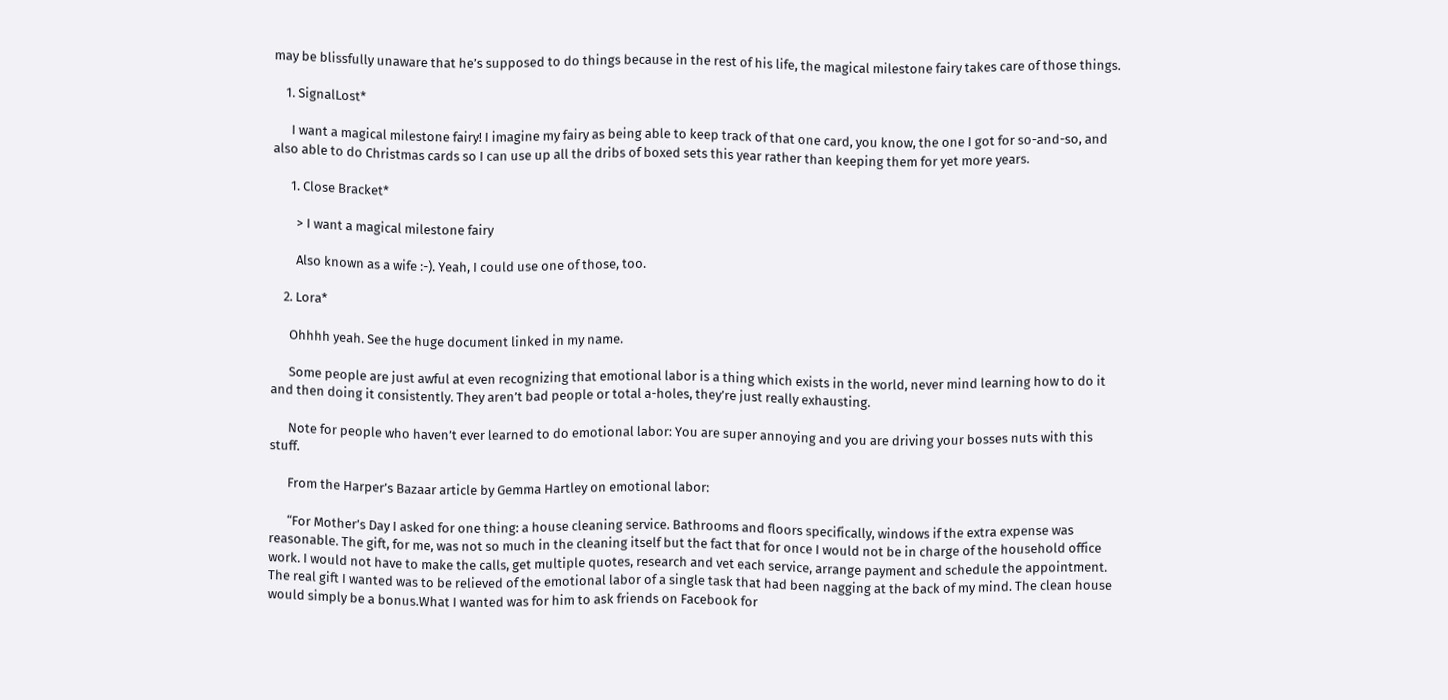may be blissfully unaware that he’s supposed to do things because in the rest of his life, the magical milestone fairy takes care of those things.

    1. SignalLost*

      I want a magical milestone fairy! I imagine my fairy as being able to keep track of that one card, you know, the one I got for so-and-so, and also able to do Christmas cards so I can use up all the dribs of boxed sets this year rather than keeping them for yet more years.

      1. Close Bracket*

        > I want a magical milestone fairy

        Also known as a wife :-). Yeah, I could use one of those, too.

    2. Lora*

      Ohhhh yeah. See the huge document linked in my name.

      Some people are just awful at even recognizing that emotional labor is a thing which exists in the world, never mind learning how to do it and then doing it consistently. They aren’t bad people or total a-holes, they’re just really exhausting.

      Note for people who haven’t ever learned to do emotional labor: You are super annoying and you are driving your bosses nuts with this stuff.

      From the Harper’s Bazaar article by Gemma Hartley on emotional labor:

      “For Mother’s Day I asked for one thing: a house cleaning service. Bathrooms and floors specifically, windows if the extra expense was reasonable. The gift, for me, was not so much in the cleaning itself but the fact that for once I would not be in charge of the household office work. I would not have to make the calls, get multiple quotes, research and vet each service, arrange payment and schedule the appointment. The real gift I wanted was to be relieved of the emotional labor of a single task that had been nagging at the back of my mind. The clean house would simply be a bonus.What I wanted was for him to ask friends on Facebook for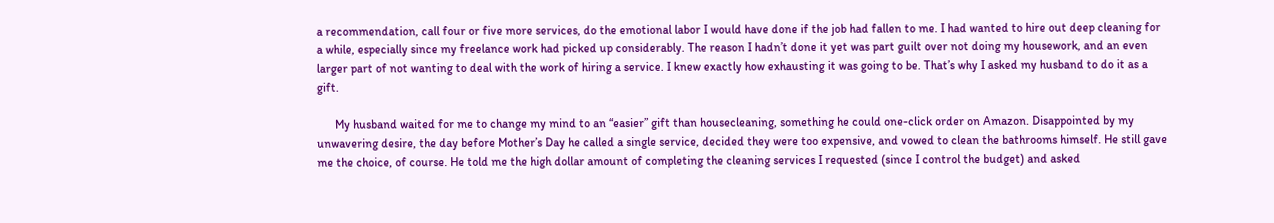a recommendation, call four or five more services, do the emotional labor I would have done if the job had fallen to me. I had wanted to hire out deep cleaning for a while, especially since my freelance work had picked up considerably. The reason I hadn’t done it yet was part guilt over not doing my housework, and an even larger part of not wanting to deal with the work of hiring a service. I knew exactly how exhausting it was going to be. That’s why I asked my husband to do it as a gift.

      My husband waited for me to change my mind to an “easier” gift than housecleaning, something he could one-click order on Amazon. Disappointed by my unwavering desire, the day before Mother’s Day he called a single service, decided they were too expensive, and vowed to clean the bathrooms himself. He still gave me the choice, of course. He told me the high dollar amount of completing the cleaning services I requested (since I control the budget) and asked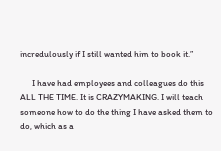incredulously if I still wanted him to book it.”

      I have had employees and colleagues do this ALL THE TIME. It is CRAZYMAKING. I will teach someone how to do the thing I have asked them to do, which as a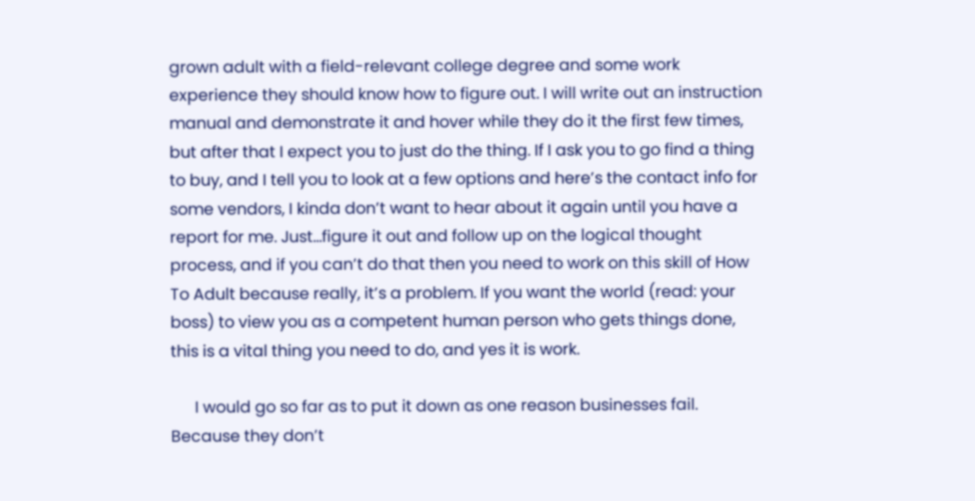grown adult with a field-relevant college degree and some work experience they should know how to figure out. I will write out an instruction manual and demonstrate it and hover while they do it the first few times, but after that I expect you to just do the thing. If I ask you to go find a thing to buy, and I tell you to look at a few options and here’s the contact info for some vendors, I kinda don’t want to hear about it again until you have a report for me. Just…figure it out and follow up on the logical thought process, and if you can’t do that then you need to work on this skill of How To Adult because really, it’s a problem. If you want the world (read: your boss) to view you as a competent human person who gets things done, this is a vital thing you need to do, and yes it is work.

      I would go so far as to put it down as one reason businesses fail. Because they don’t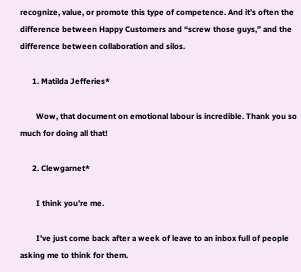recognize, value, or promote this type of competence. And it’s often the difference between Happy Customers and “screw those guys,” and the difference between collaboration and silos.

      1. Matilda Jefferies*

        Wow, that document on emotional labour is incredible. Thank you so much for doing all that!

      2. Clewgarnet*

        I think you’re me.

        I’ve just come back after a week of leave to an inbox full of people asking me to think for them.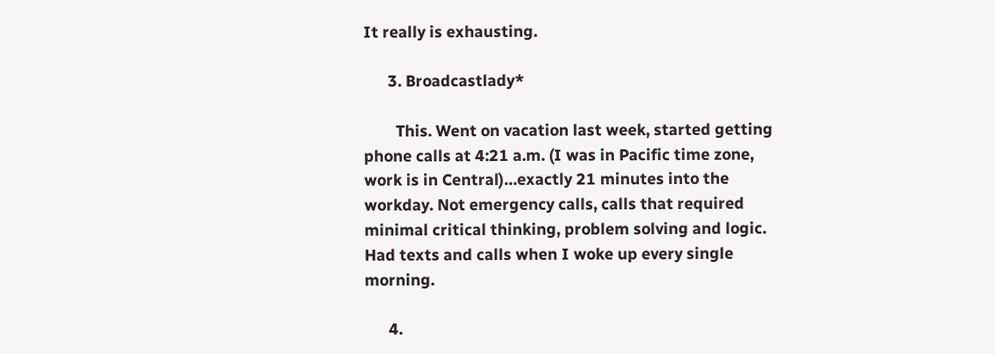It really is exhausting.

      3. Broadcastlady*

        This. Went on vacation last week, started getting phone calls at 4:21 a.m. (I was in Pacific time zone, work is in Central)…exactly 21 minutes into the workday. Not emergency calls, calls that required minimal critical thinking, problem solving and logic. Had texts and calls when I woke up every single morning.

      4.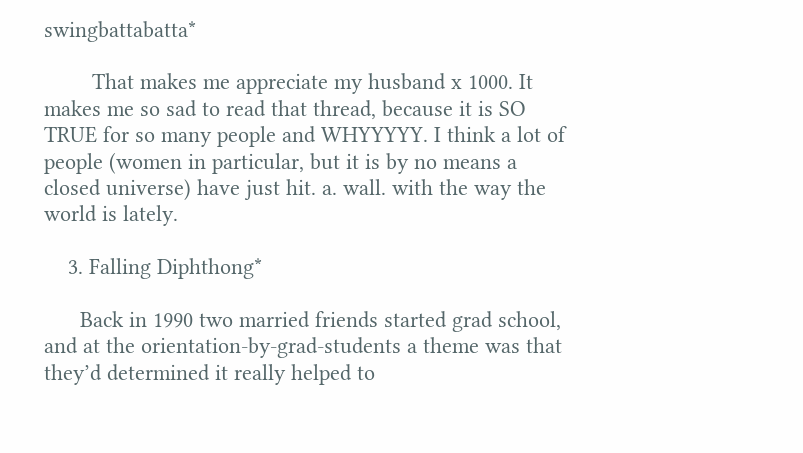swingbattabatta*

        That makes me appreciate my husband x 1000. It makes me so sad to read that thread, because it is SO TRUE for so many people and WHYYYYY. I think a lot of people (women in particular, but it is by no means a closed universe) have just hit. a. wall. with the way the world is lately.

    3. Falling Diphthong*

      Back in 1990 two married friends started grad school, and at the orientation-by-grad-students a theme was that they’d determined it really helped to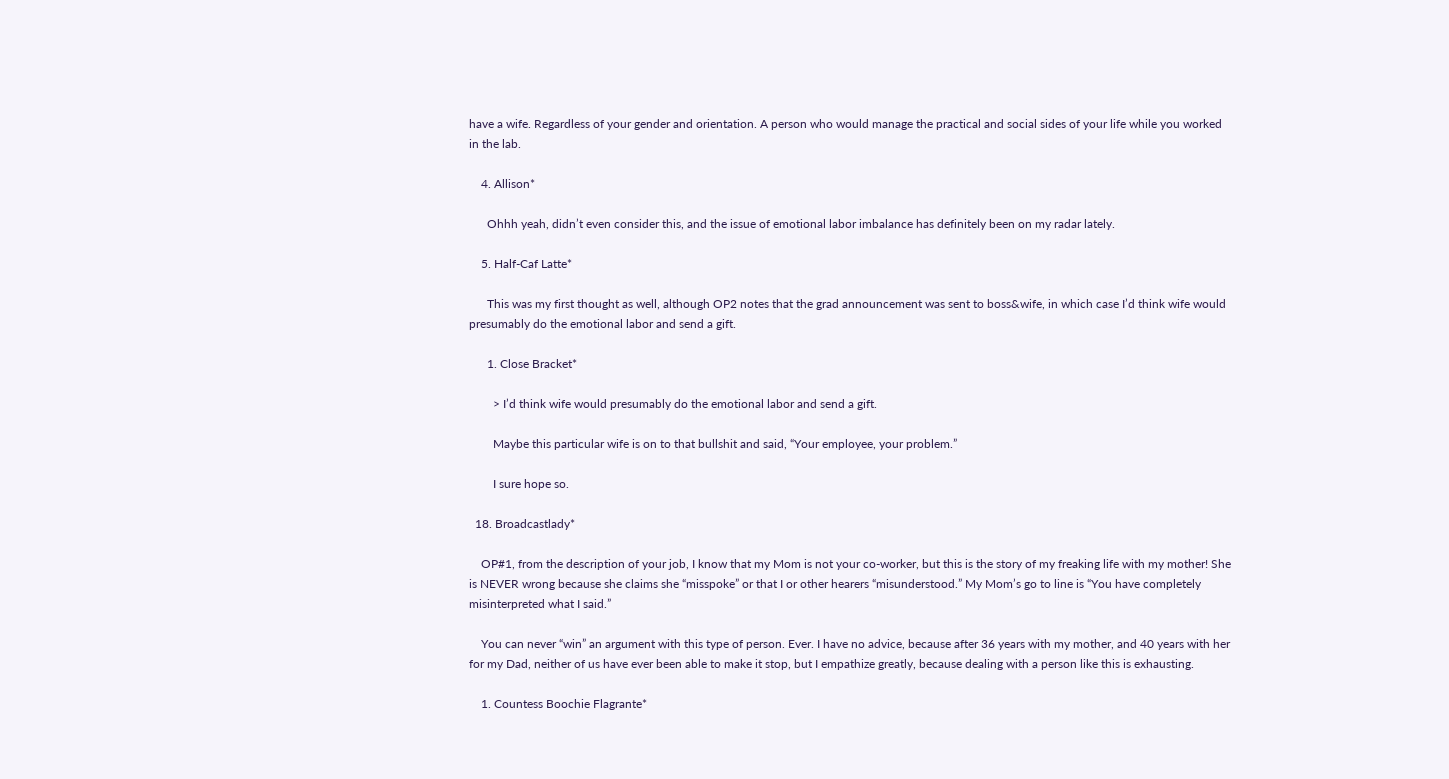have a wife. Regardless of your gender and orientation. A person who would manage the practical and social sides of your life while you worked in the lab.

    4. Allison*

      Ohhh yeah, didn’t even consider this, and the issue of emotional labor imbalance has definitely been on my radar lately.

    5. Half-Caf Latte*

      This was my first thought as well, although OP2 notes that the grad announcement was sent to boss&wife, in which case I’d think wife would presumably do the emotional labor and send a gift.

      1. Close Bracket*

        > I’d think wife would presumably do the emotional labor and send a gift.

        Maybe this particular wife is on to that bullshit and said, “Your employee, your problem.”

        I sure hope so.

  18. Broadcastlady*

    OP#1, from the description of your job, I know that my Mom is not your co-worker, but this is the story of my freaking life with my mother! She is NEVER wrong because she claims she “misspoke” or that I or other hearers “misunderstood.” My Mom’s go to line is “You have completely misinterpreted what I said.”

    You can never “win” an argument with this type of person. Ever. I have no advice, because after 36 years with my mother, and 40 years with her for my Dad, neither of us have ever been able to make it stop, but I empathize greatly, because dealing with a person like this is exhausting.

    1. Countess Boochie Flagrante*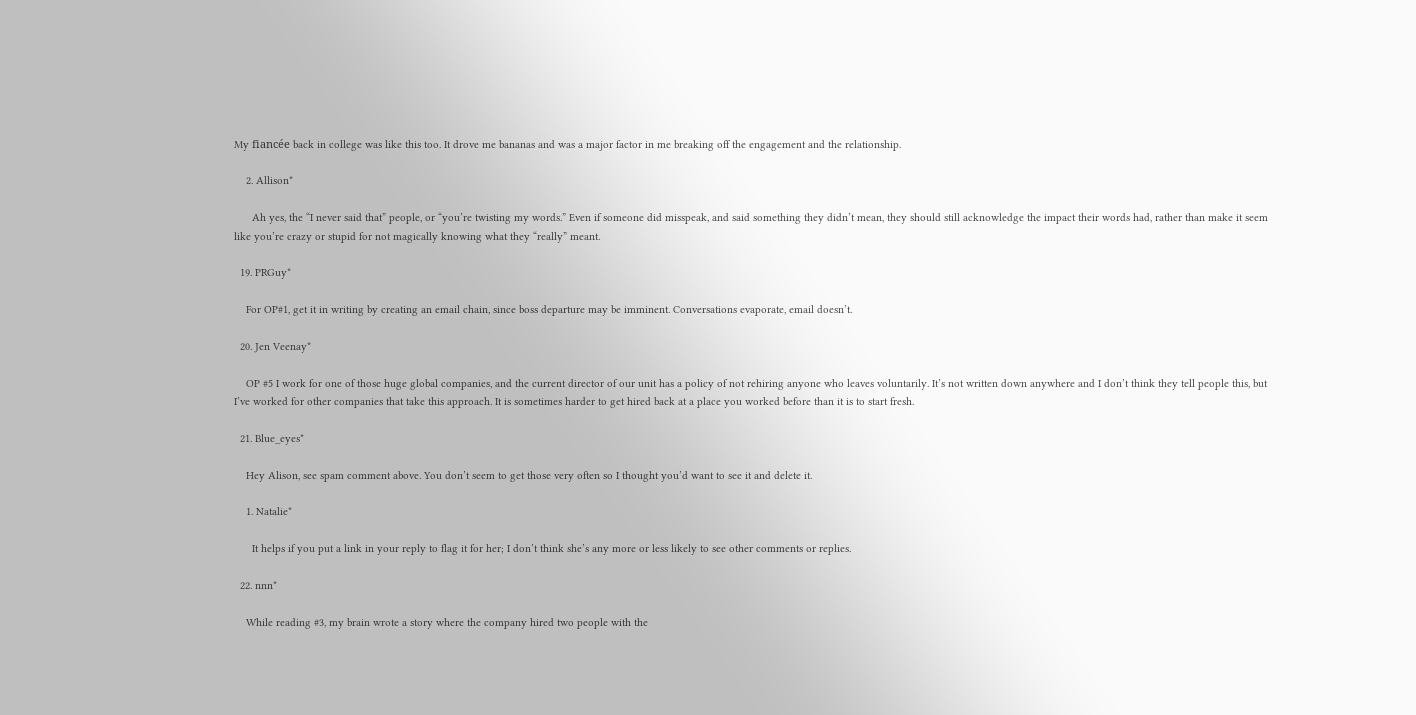My fiancée back in college was like this too. It drove me bananas and was a major factor in me breaking off the engagement and the relationship.

    2. Allison*

      Ah yes, the “I never said that” people, or “you’re twisting my words.” Even if someone did misspeak, and said something they didn’t mean, they should still acknowledge the impact their words had, rather than make it seem like you’re crazy or stupid for not magically knowing what they “really” meant.

  19. PRGuy*

    For OP#1, get it in writing by creating an email chain, since boss departure may be imminent. Conversations evaporate, email doesn’t.

  20. Jen Veenay*

    OP #5 I work for one of those huge global companies, and the current director of our unit has a policy of not rehiring anyone who leaves voluntarily. It’s not written down anywhere and I don’t think they tell people this, but I’ve worked for other companies that take this approach. It is sometimes harder to get hired back at a place you worked before than it is to start fresh.

  21. Blue_eyes*

    Hey Alison, see spam comment above. You don’t seem to get those very often so I thought you’d want to see it and delete it.

    1. Natalie*

      It helps if you put a link in your reply to flag it for her; I don’t think she’s any more or less likely to see other comments or replies.

  22. nnn*

    While reading #3, my brain wrote a story where the company hired two people with the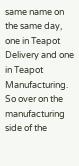same name on the same day, one in Teapot Delivery and one in Teapot Manufacturing. So over on the manufacturing side of the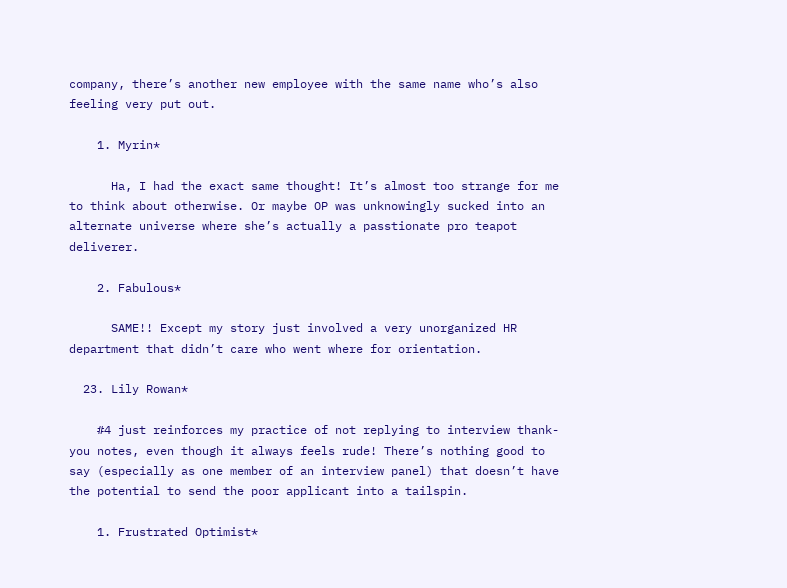company, there’s another new employee with the same name who’s also feeling very put out.

    1. Myrin*

      Ha, I had the exact same thought! It’s almost too strange for me to think about otherwise. Or maybe OP was unknowingly sucked into an alternate universe where she’s actually a passtionate pro teapot deliverer.

    2. Fabulous*

      SAME!! Except my story just involved a very unorganized HR department that didn’t care who went where for orientation.

  23. Lily Rowan*

    #4 just reinforces my practice of not replying to interview thank-you notes, even though it always feels rude! There’s nothing good to say (especially as one member of an interview panel) that doesn’t have the potential to send the poor applicant into a tailspin.

    1. Frustrated Optimist*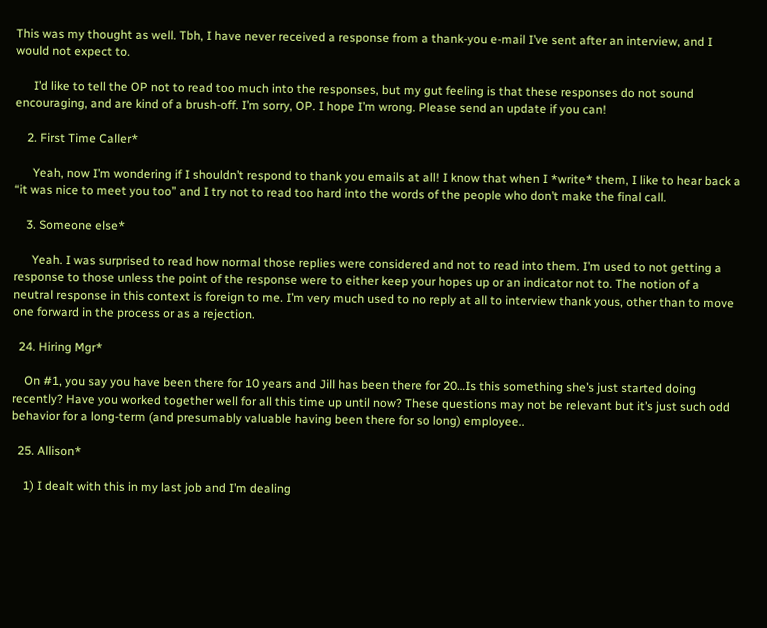This was my thought as well. Tbh, I have never received a response from a thank-you e-mail I’ve sent after an interview, and I would not expect to.

      I’d like to tell the OP not to read too much into the responses, but my gut feeling is that these responses do not sound encouraging, and are kind of a brush-off. I’m sorry, OP. I hope I’m wrong. Please send an update if you can!

    2. First Time Caller*

      Yeah, now I’m wondering if I shouldn’t respond to thank you emails at all! I know that when I *write* them, I like to hear back a “it was nice to meet you too” and I try not to read too hard into the words of the people who don’t make the final call.

    3. Someone else*

      Yeah. I was surprised to read how normal those replies were considered and not to read into them. I’m used to not getting a response to those unless the point of the response were to either keep your hopes up or an indicator not to. The notion of a neutral response in this context is foreign to me. I’m very much used to no reply at all to interview thank yous, other than to move one forward in the process or as a rejection.

  24. Hiring Mgr*

    On #1, you say you have been there for 10 years and Jill has been there for 20…Is this something she’s just started doing recently? Have you worked together well for all this time up until now? These questions may not be relevant but it’s just such odd behavior for a long-term (and presumably valuable having been there for so long) employee..

  25. Allison*

    1) I dealt with this in my last job and I’m dealing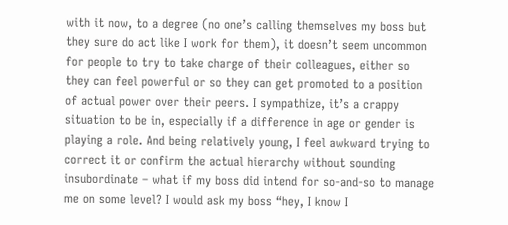with it now, to a degree (no one’s calling themselves my boss but they sure do act like I work for them), it doesn’t seem uncommon for people to try to take charge of their colleagues, either so they can feel powerful or so they can get promoted to a position of actual power over their peers. I sympathize, it’s a crappy situation to be in, especially if a difference in age or gender is playing a role. And being relatively young, I feel awkward trying to correct it or confirm the actual hierarchy without sounding insubordinate – what if my boss did intend for so-and-so to manage me on some level? I would ask my boss “hey, I know I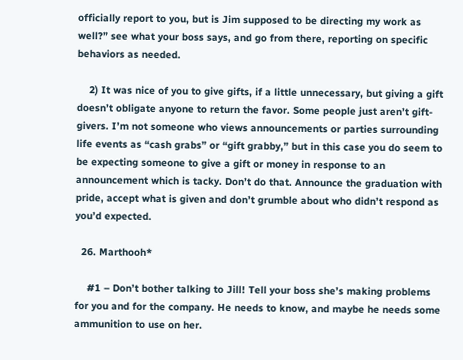officially report to you, but is Jim supposed to be directing my work as well?” see what your boss says, and go from there, reporting on specific behaviors as needed.

    2) It was nice of you to give gifts, if a little unnecessary, but giving a gift doesn’t obligate anyone to return the favor. Some people just aren’t gift-givers. I’m not someone who views announcements or parties surrounding life events as “cash grabs” or “gift grabby,” but in this case you do seem to be expecting someone to give a gift or money in response to an announcement which is tacky. Don’t do that. Announce the graduation with pride, accept what is given and don’t grumble about who didn’t respond as you’d expected.

  26. Marthooh*

    #1 – Don’t bother talking to Jill! Tell your boss she’s making problems for you and for the company. He needs to know, and maybe he needs some ammunition to use on her.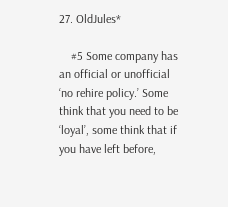27. OldJules*

    #5 Some company has an official or unofficial ‘no rehire policy.’ Some think that you need to be ‘loyal’, some think that if you have left before,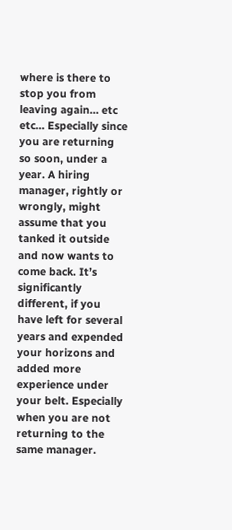where is there to stop you from leaving again… etc etc… Especially since you are returning so soon, under a year. A hiring manager, rightly or wrongly, might assume that you tanked it outside and now wants to come back. It’s significantly different, if you have left for several years and expended your horizons and added more experience under your belt. Especially when you are not returning to the same manager.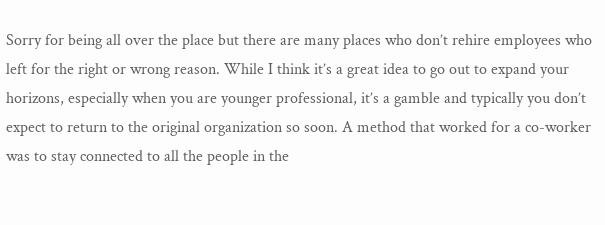Sorry for being all over the place but there are many places who don’t rehire employees who left for the right or wrong reason. While I think it’s a great idea to go out to expand your horizons, especially when you are younger professional, it’s a gamble and typically you don’t expect to return to the original organization so soon. A method that worked for a co-worker was to stay connected to all the people in the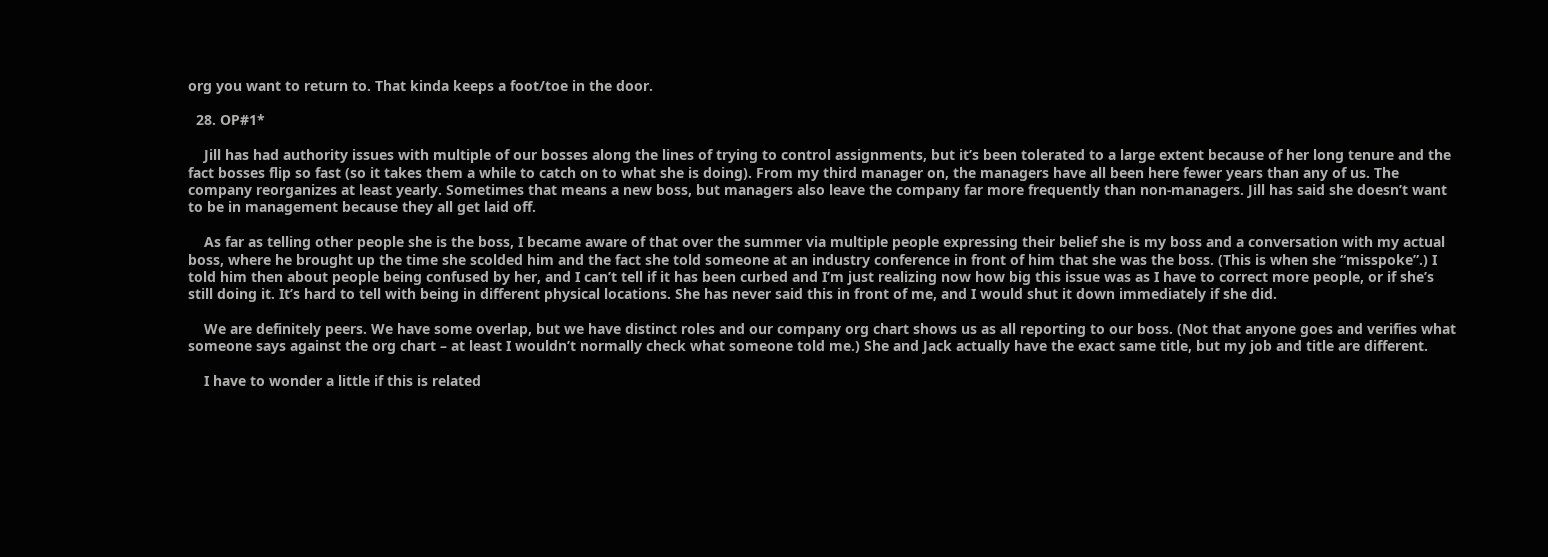org you want to return to. That kinda keeps a foot/toe in the door.

  28. OP#1*

    Jill has had authority issues with multiple of our bosses along the lines of trying to control assignments, but it’s been tolerated to a large extent because of her long tenure and the fact bosses flip so fast (so it takes them a while to catch on to what she is doing). From my third manager on, the managers have all been here fewer years than any of us. The company reorganizes at least yearly. Sometimes that means a new boss, but managers also leave the company far more frequently than non-managers. Jill has said she doesn’t want to be in management because they all get laid off.

    As far as telling other people she is the boss, I became aware of that over the summer via multiple people expressing their belief she is my boss and a conversation with my actual boss, where he brought up the time she scolded him and the fact she told someone at an industry conference in front of him that she was the boss. (This is when she “misspoke”.) I told him then about people being confused by her, and I can’t tell if it has been curbed and I’m just realizing now how big this issue was as I have to correct more people, or if she’s still doing it. It’s hard to tell with being in different physical locations. She has never said this in front of me, and I would shut it down immediately if she did.

    We are definitely peers. We have some overlap, but we have distinct roles and our company org chart shows us as all reporting to our boss. (Not that anyone goes and verifies what someone says against the org chart – at least I wouldn’t normally check what someone told me.) She and Jack actually have the exact same title, but my job and title are different.

    I have to wonder a little if this is related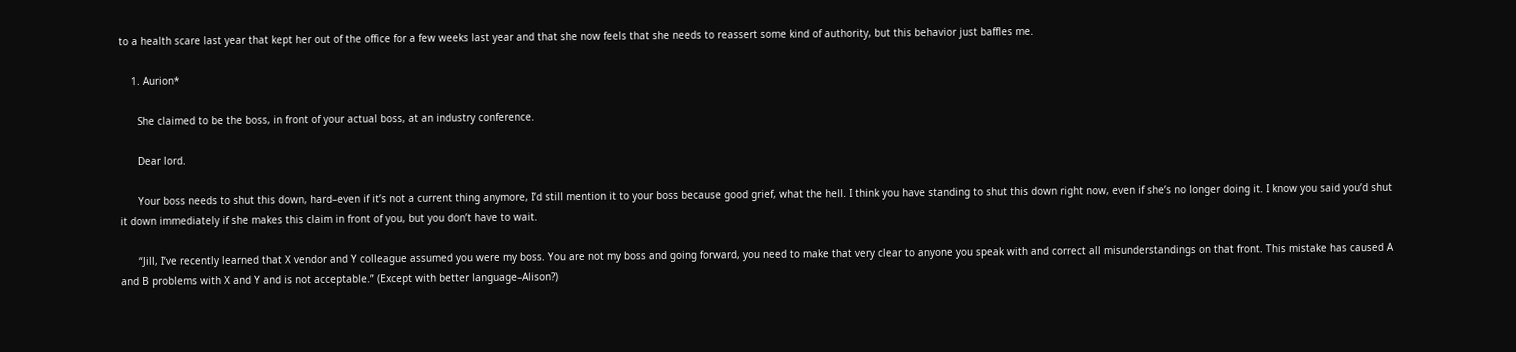to a health scare last year that kept her out of the office for a few weeks last year and that she now feels that she needs to reassert some kind of authority, but this behavior just baffles me.

    1. Aurion*

      She claimed to be the boss, in front of your actual boss, at an industry conference.

      Dear lord.

      Your boss needs to shut this down, hard–even if it’s not a current thing anymore, I’d still mention it to your boss because good grief, what the hell. I think you have standing to shut this down right now, even if she’s no longer doing it. I know you said you’d shut it down immediately if she makes this claim in front of you, but you don’t have to wait.

      “Jill, I’ve recently learned that X vendor and Y colleague assumed you were my boss. You are not my boss and going forward, you need to make that very clear to anyone you speak with and correct all misunderstandings on that front. This mistake has caused A and B problems with X and Y and is not acceptable.” (Except with better language–Alison?)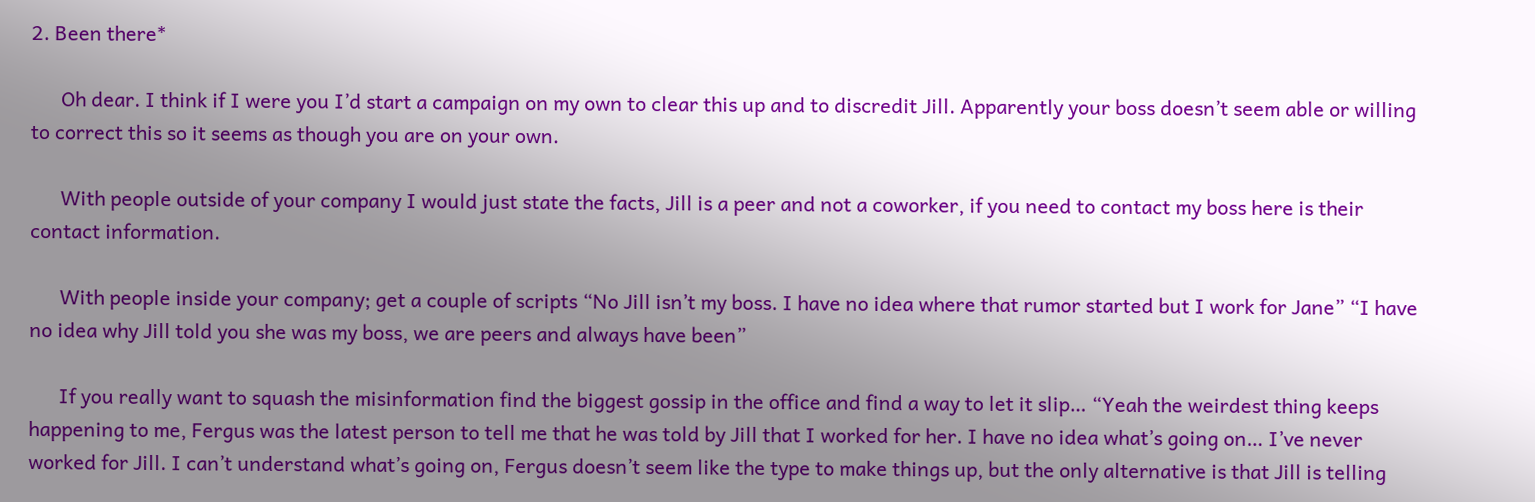2. Been there*

      Oh dear. I think if I were you I’d start a campaign on my own to clear this up and to discredit Jill. Apparently your boss doesn’t seem able or willing to correct this so it seems as though you are on your own.

      With people outside of your company I would just state the facts, Jill is a peer and not a coworker, if you need to contact my boss here is their contact information.

      With people inside your company; get a couple of scripts “No Jill isn’t my boss. I have no idea where that rumor started but I work for Jane” “I have no idea why Jill told you she was my boss, we are peers and always have been”

      If you really want to squash the misinformation find the biggest gossip in the office and find a way to let it slip… “Yeah the weirdest thing keeps happening to me, Fergus was the latest person to tell me that he was told by Jill that I worked for her. I have no idea what’s going on… I’ve never worked for Jill. I can’t understand what’s going on, Fergus doesn’t seem like the type to make things up, but the only alternative is that Jill is telling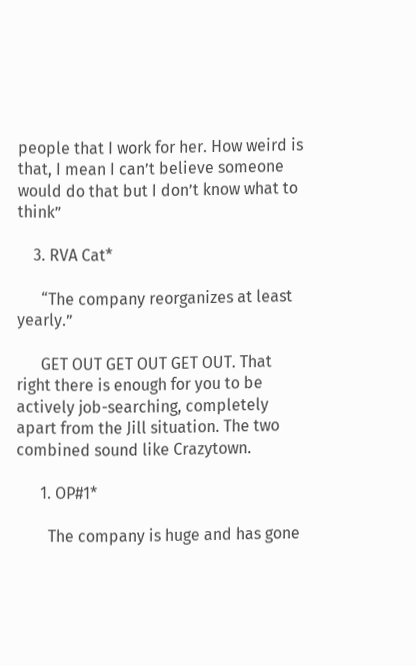people that I work for her. How weird is that, I mean I can’t believe someone would do that but I don’t know what to think”

    3. RVA Cat*

      “The company reorganizes at least yearly.”

      GET OUT GET OUT GET OUT. That right there is enough for you to be actively job-searching, completely apart from the Jill situation. The two combined sound like Crazytown.

      1. OP#1*

        The company is huge and has gone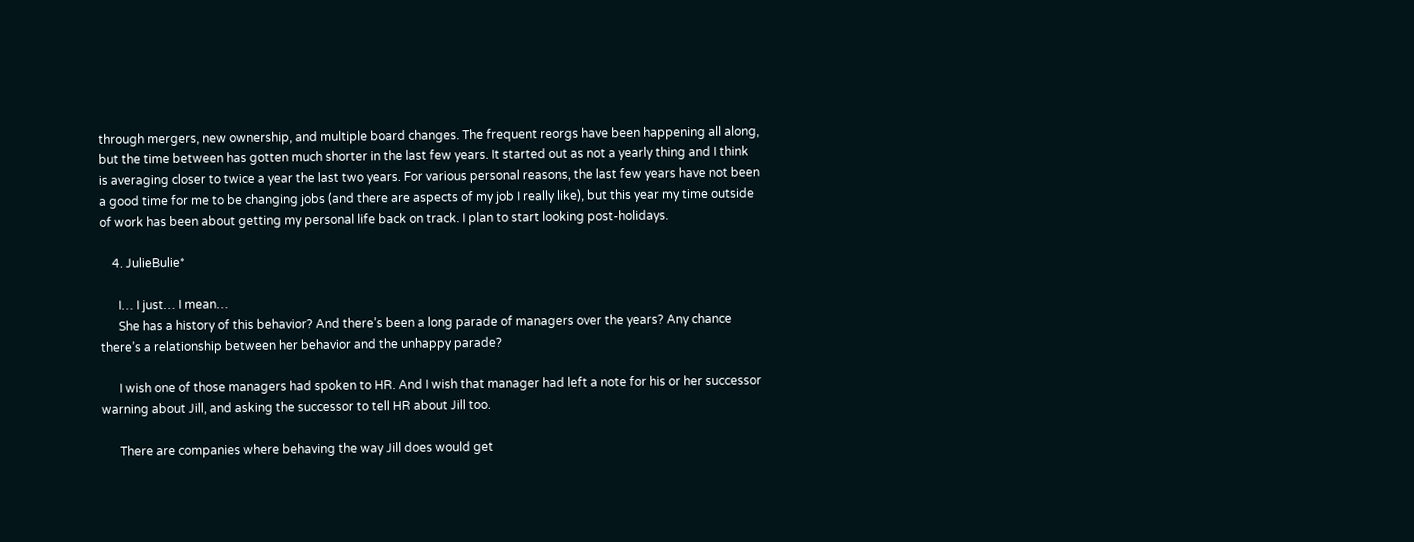through mergers, new ownership, and multiple board changes. The frequent reorgs have been happening all along, but the time between has gotten much shorter in the last few years. It started out as not a yearly thing and I think is averaging closer to twice a year the last two years. For various personal reasons, the last few years have not been a good time for me to be changing jobs (and there are aspects of my job I really like), but this year my time outside of work has been about getting my personal life back on track. I plan to start looking post-holidays.

    4. JulieBulie*

      I… I just… I mean…
      She has a history of this behavior? And there’s been a long parade of managers over the years? Any chance there’s a relationship between her behavior and the unhappy parade?

      I wish one of those managers had spoken to HR. And I wish that manager had left a note for his or her successor warning about Jill, and asking the successor to tell HR about Jill too.

      There are companies where behaving the way Jill does would get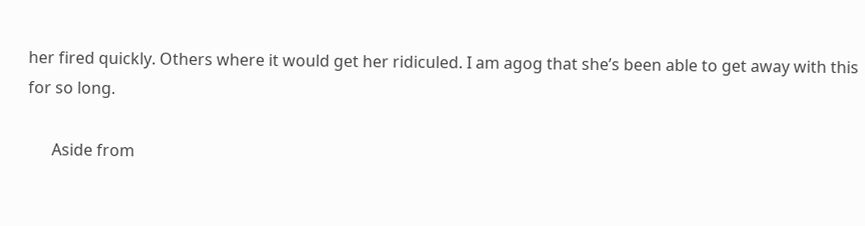her fired quickly. Others where it would get her ridiculed. I am agog that she’s been able to get away with this for so long.

      Aside from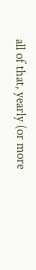all of that, yearly (or more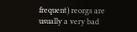frequent) reorgs are usually a very bad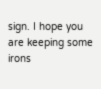sign. I hope you are keeping some irons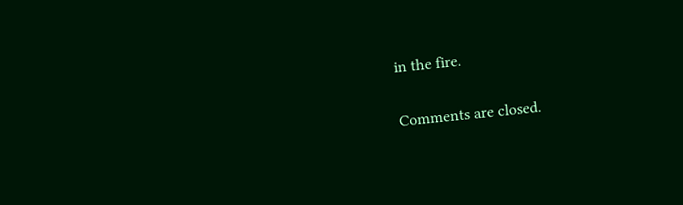in the fire.

Comments are closed.